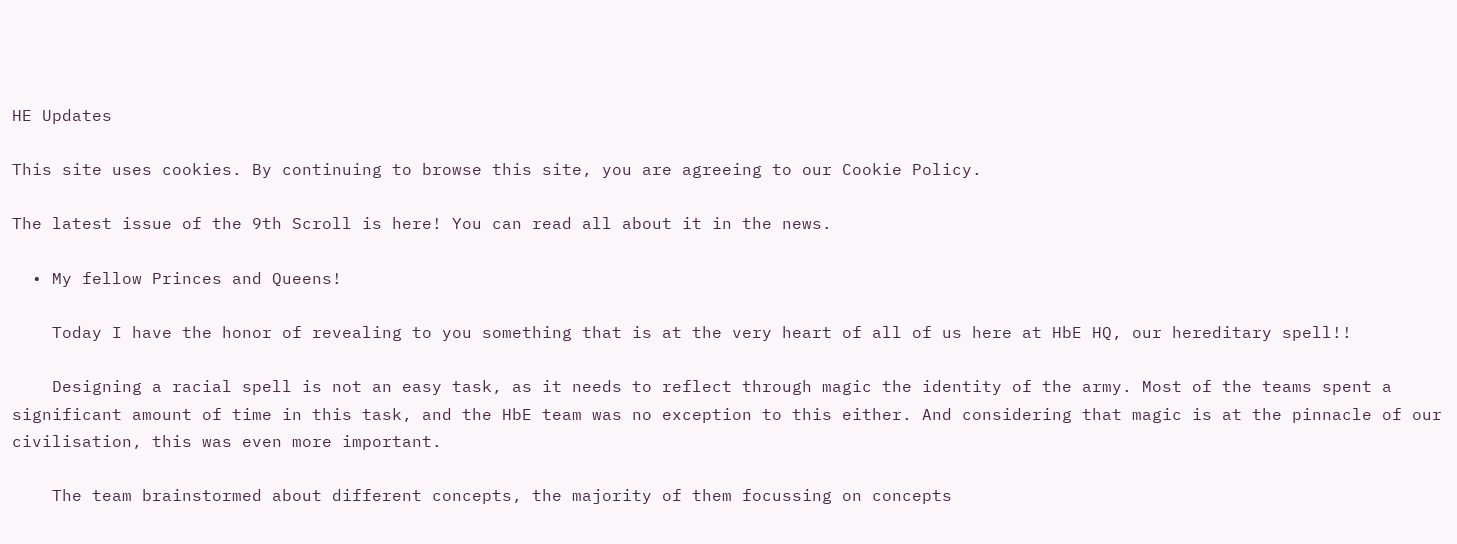HE Updates

This site uses cookies. By continuing to browse this site, you are agreeing to our Cookie Policy.

The latest issue of the 9th Scroll is here! You can read all about it in the news.

  • My fellow Princes and Queens!

    Today I have the honor of revealing to you something that is at the very heart of all of us here at HbE HQ, our hereditary spell!!

    Designing a racial spell is not an easy task, as it needs to reflect through magic the identity of the army. Most of the teams spent a significant amount of time in this task, and the HbE team was no exception to this either. And considering that magic is at the pinnacle of our civilisation, this was even more important.

    The team brainstormed about different concepts, the majority of them focussing on concepts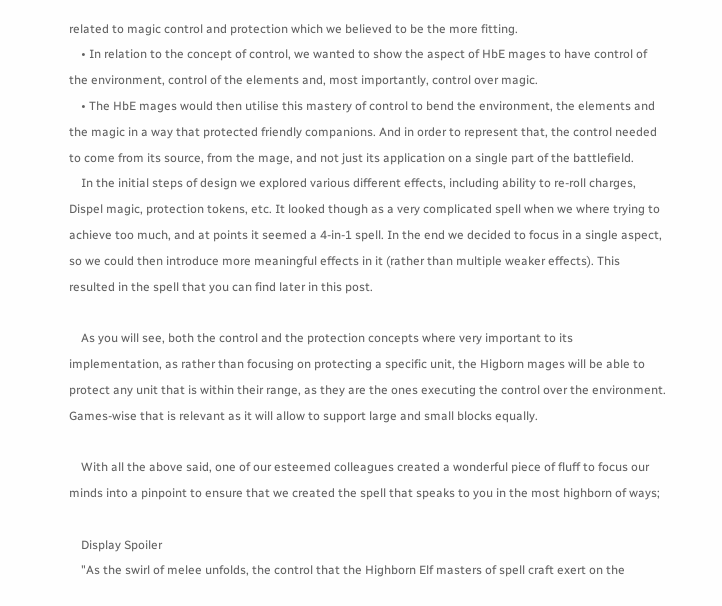related to magic control and protection which we believed to be the more fitting.
    • In relation to the concept of control, we wanted to show the aspect of HbE mages to have control of the environment, control of the elements and, most importantly, control over magic.
    • The HbE mages would then utilise this mastery of control to bend the environment, the elements and the magic in a way that protected friendly companions. And in order to represent that, the control needed to come from its source, from the mage, and not just its application on a single part of the battlefield.
    In the initial steps of design we explored various different effects, including ability to re-roll charges, Dispel magic, protection tokens, etc. It looked though as a very complicated spell when we where trying to achieve too much, and at points it seemed a 4-in-1 spell. In the end we decided to focus in a single aspect, so we could then introduce more meaningful effects in it (rather than multiple weaker effects). This resulted in the spell that you can find later in this post.

    As you will see, both the control and the protection concepts where very important to its implementation, as rather than focusing on protecting a specific unit, the Higborn mages will be able to protect any unit that is within their range, as they are the ones executing the control over the environment. Games-wise that is relevant as it will allow to support large and small blocks equally.

    With all the above said, one of our esteemed colleagues created a wonderful piece of fluff to focus our minds into a pinpoint to ensure that we created the spell that speaks to you in the most highborn of ways;

    Display Spoiler
    "As the swirl of melee unfolds, the control that the Highborn Elf masters of spell craft exert on the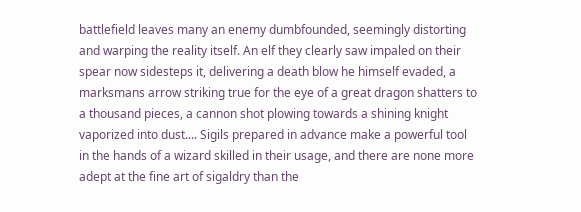battlefield leaves many an enemy dumbfounded, seemingly distorting and warping the reality itself. An elf they clearly saw impaled on their spear now sidesteps it, delivering a death blow he himself evaded, a marksmans arrow striking true for the eye of a great dragon shatters to a thousand pieces, a cannon shot plowing towards a shining knight vaporized into dust.... Sigils prepared in advance make a powerful tool in the hands of a wizard skilled in their usage, and there are none more adept at the fine art of sigaldry than the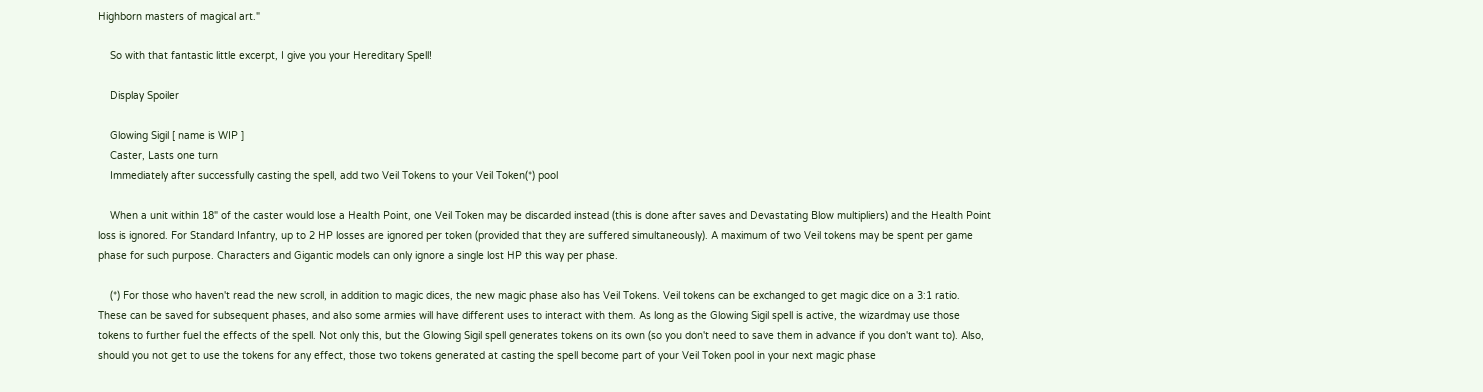Highborn masters of magical art."

    So with that fantastic little excerpt, I give you your Hereditary Spell!

    Display Spoiler

    Glowing Sigil [ name is WIP ]
    Caster, Lasts one turn
    Immediately after successfully casting the spell, add two Veil Tokens to your Veil Token(*) pool

    When a unit within 18" of the caster would lose a Health Point, one Veil Token may be discarded instead (this is done after saves and Devastating Blow multipliers) and the Health Point loss is ignored. For Standard Infantry, up to 2 HP losses are ignored per token (provided that they are suffered simultaneously). A maximum of two Veil tokens may be spent per game phase for such purpose. Characters and Gigantic models can only ignore a single lost HP this way per phase.

    (*) For those who haven't read the new scroll, in addition to magic dices, the new magic phase also has Veil Tokens. Veil tokens can be exchanged to get magic dice on a 3:1 ratio. These can be saved for subsequent phases, and also some armies will have different uses to interact with them. As long as the Glowing Sigil spell is active, the wizardmay use those tokens to further fuel the effects of the spell. Not only this, but the Glowing Sigil spell generates tokens on its own (so you don't need to save them in advance if you don't want to). Also, should you not get to use the tokens for any effect, those two tokens generated at casting the spell become part of your Veil Token pool in your next magic phase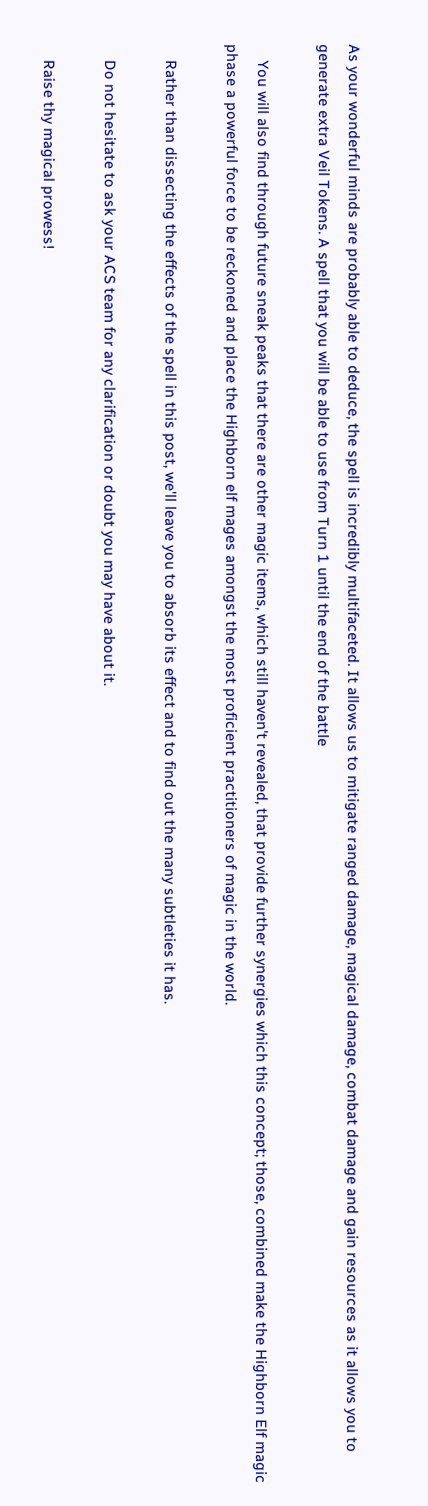As your wonderful minds are probably able to deduce, the spell is incredibly multifaceted. It allows us to mitigate ranged damage, magical damage, combat damage and gain resources as it allows you to generate extra Veil Tokens. A spell that you will be able to use from Turn 1 until the end of the battle

    You will also find through future sneak peaks that there are other magic items, which still haven't revealed, that provide further synergies which this concept; those, combined make the Highborn Elf magic phase a powerful force to be reckoned and place the Highborn elf mages amongst the most proficient practitioners of magic in the world.

    Rather than dissecting the effects of the spell in this post, we'll leave you to absorb its effect and to find out the many subtleties it has.

    Do not hesitate to ask your ACS team for any clarification or doubt you may have about it.

    Raise thy magical prowess!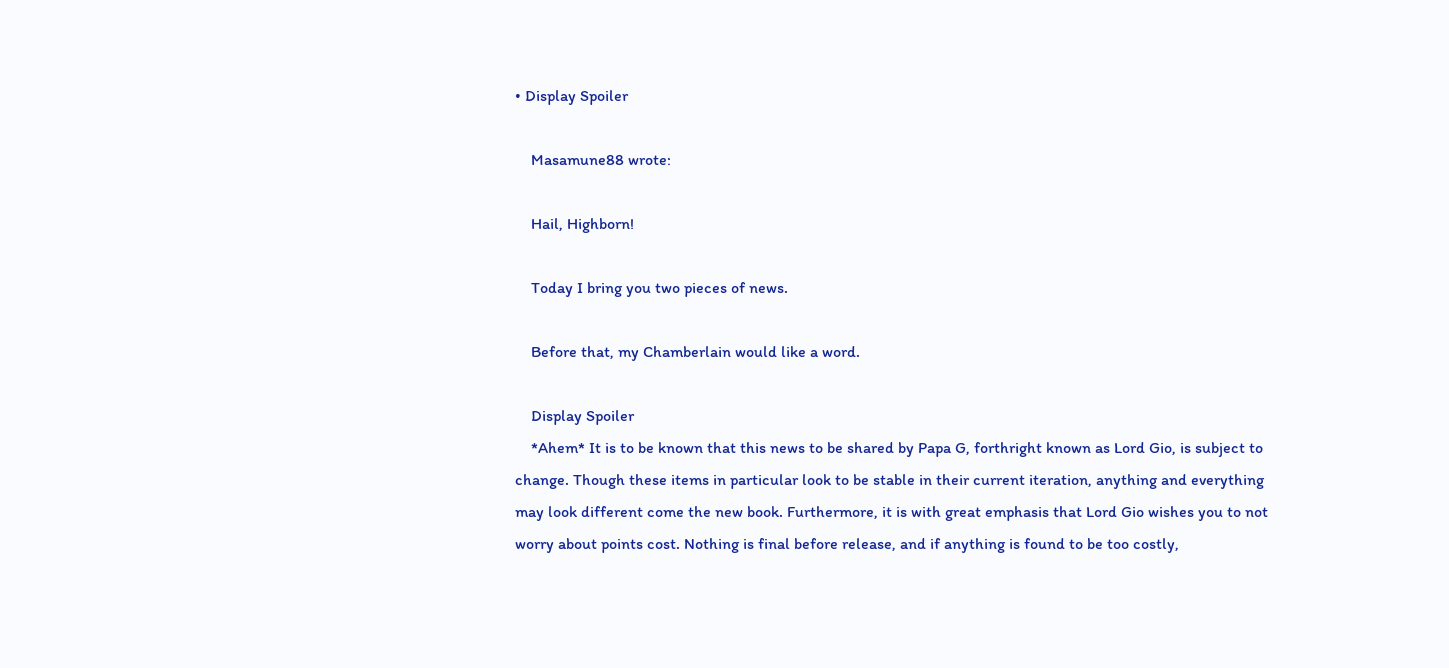• Display Spoiler

    Masamune88 wrote:

    Hail, Highborn!

    Today I bring you two pieces of news.

    Before that, my Chamberlain would like a word.

    Display Spoiler
    *Ahem* It is to be known that this news to be shared by Papa G, forthright known as Lord Gio, is subject to change. Though these items in particular look to be stable in their current iteration, anything and everything may look different come the new book. Furthermore, it is with great emphasis that Lord Gio wishes you to not worry about points cost. Nothing is final before release, and if anything is found to be too costly,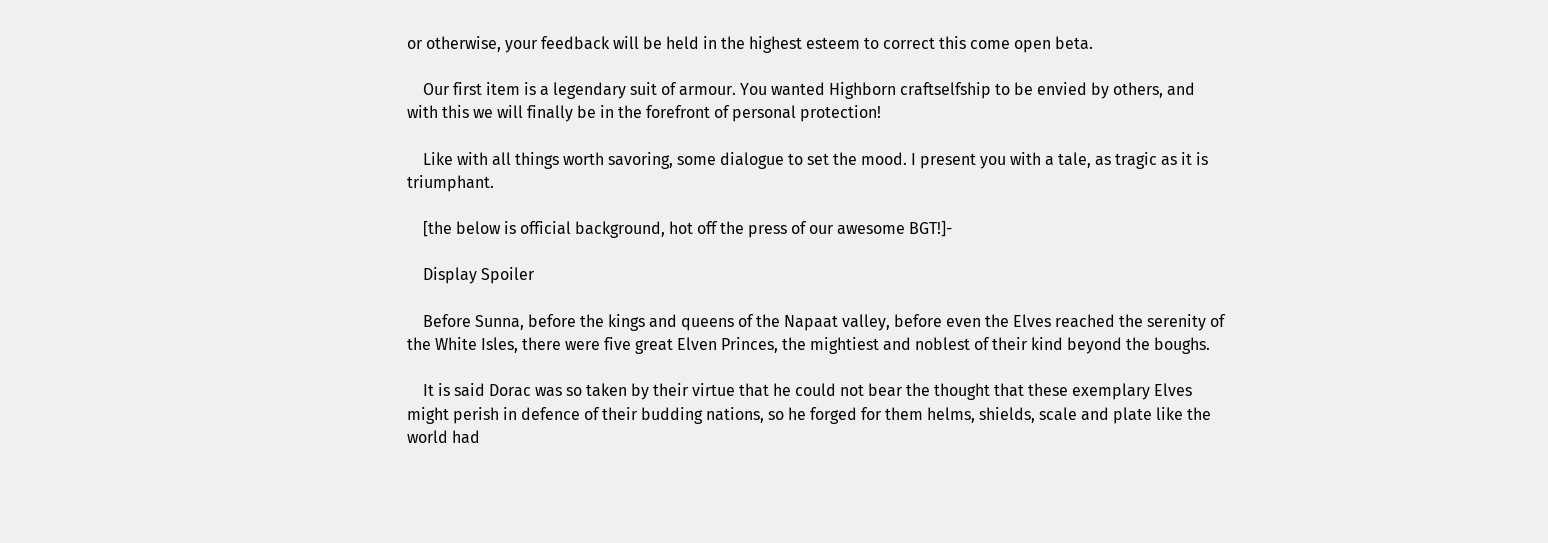or otherwise, your feedback will be held in the highest esteem to correct this come open beta.

    Our first item is a legendary suit of armour. You wanted Highborn craftselfship to be envied by others, and with this we will finally be in the forefront of personal protection!

    Like with all things worth savoring, some dialogue to set the mood. I present you with a tale, as tragic as it is triumphant.

    [the below is official background, hot off the press of our awesome BGT!]-

    Display Spoiler

    Before Sunna, before the kings and queens of the Napaat valley, before even the Elves reached the serenity of the White Isles, there were five great Elven Princes, the mightiest and noblest of their kind beyond the boughs.

    It is said Dorac was so taken by their virtue that he could not bear the thought that these exemplary Elves might perish in defence of their budding nations, so he forged for them helms, shields, scale and plate like the world had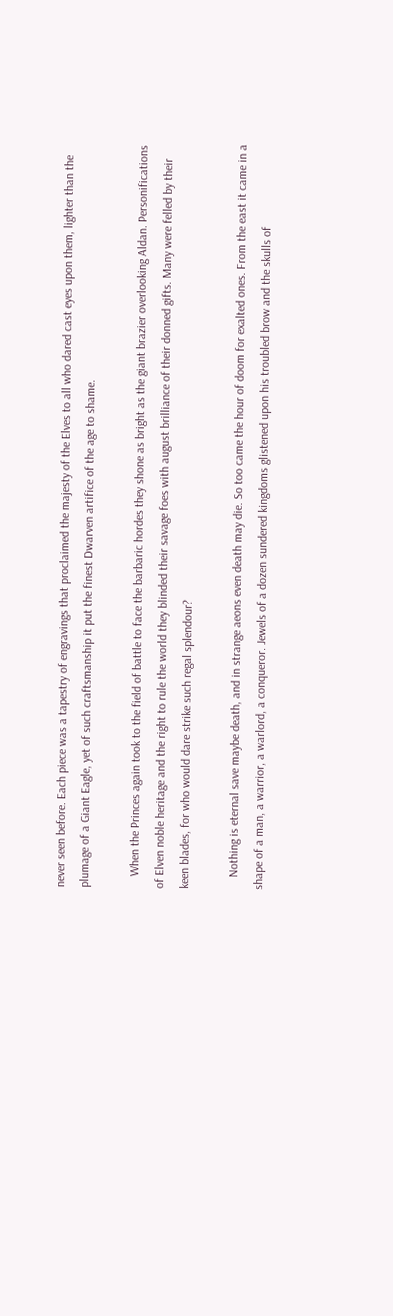never seen before. Each piece was a tapestry of engravings that proclaimed the majesty of the Elves to all who dared cast eyes upon them, lighter than the plumage of a Giant Eagle, yet of such craftsmanship it put the finest Dwarven artifice of the age to shame.

    When the Princes again took to the field of battle to face the barbaric hordes they shone as bright as the giant brazier overlooking Aldan. Personifications of Elven noble heritage and the right to rule the world they blinded their savage foes with august brilliance of their donned gifts. Many were felled by their keen blades, for who would dare strike such regal splendour?

    Nothing is eternal save maybe death, and in strange aeons even death may die. So too came the hour of doom for exalted ones. From the east it came in a shape of a man, a warrior, a warlord, a conqueror. Jewels of a dozen sundered kingdoms glistened upon his troubled brow and the skulls of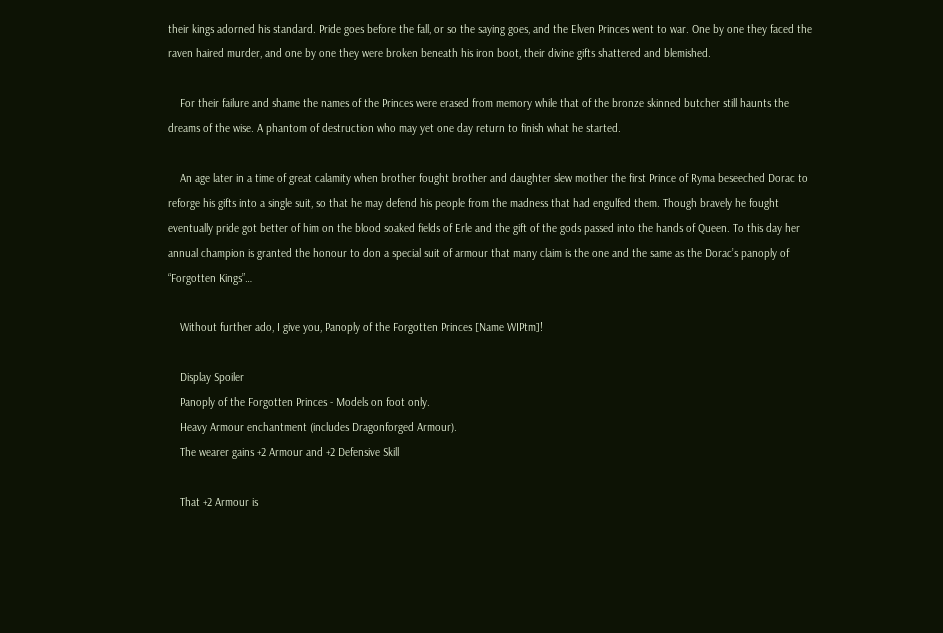their kings adorned his standard. Pride goes before the fall, or so the saying goes, and the Elven Princes went to war. One by one they faced the raven haired murder, and one by one they were broken beneath his iron boot, their divine gifts shattered and blemished.

    For their failure and shame the names of the Princes were erased from memory while that of the bronze skinned butcher still haunts the dreams of the wise. A phantom of destruction who may yet one day return to finish what he started.

    An age later in a time of great calamity when brother fought brother and daughter slew mother the first Prince of Ryma beseeched Dorac to reforge his gifts into a single suit, so that he may defend his people from the madness that had engulfed them. Though bravely he fought eventually pride got better of him on the blood soaked fields of Erle and the gift of the gods passed into the hands of Queen. To this day her annual champion is granted the honour to don a special suit of armour that many claim is the one and the same as the Dorac’s panoply of “Forgotten Kings”…

    Without further ado, I give you, Panoply of the Forgotten Princes [Name WIPtm]!

    Display Spoiler
    Panoply of the Forgotten Princes - Models on foot only.
    Heavy Armour enchantment (includes Dragonforged Armour).
    The wearer gains +2 Armour and +2 Defensive Skill

    That +2 Armour is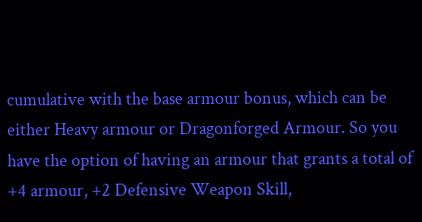cumulative with the base armour bonus, which can be either Heavy armour or Dragonforged Armour. So you have the option of having an armour that grants a total of +4 armour, +2 Defensive Weapon Skill,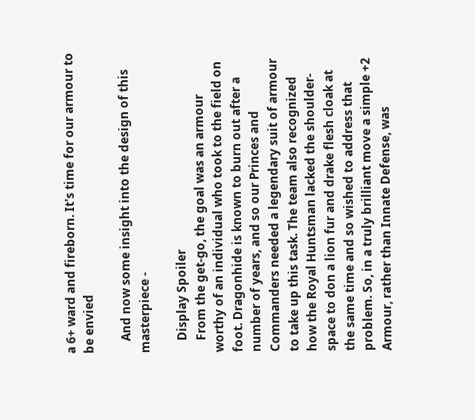a 6+ ward and fireborn. It's time for our armour to be envied

    And now some insight into the design of this masterpiece -

    Display Spoiler
    From the get-go, the goal was an armour worthy of an individual who took to the field on foot. Dragonhide is known to burn out after a number of years, and so our Princes and Commanders needed a legendary suit of armour to take up this task. The team also recognized how the Royal Huntsman lacked the shoulder-space to don a lion fur and drake flesh cloak at the same time and so wished to address that problem. So, in a truly brilliant move a simple +2 Armour, rather than Innate Defense, was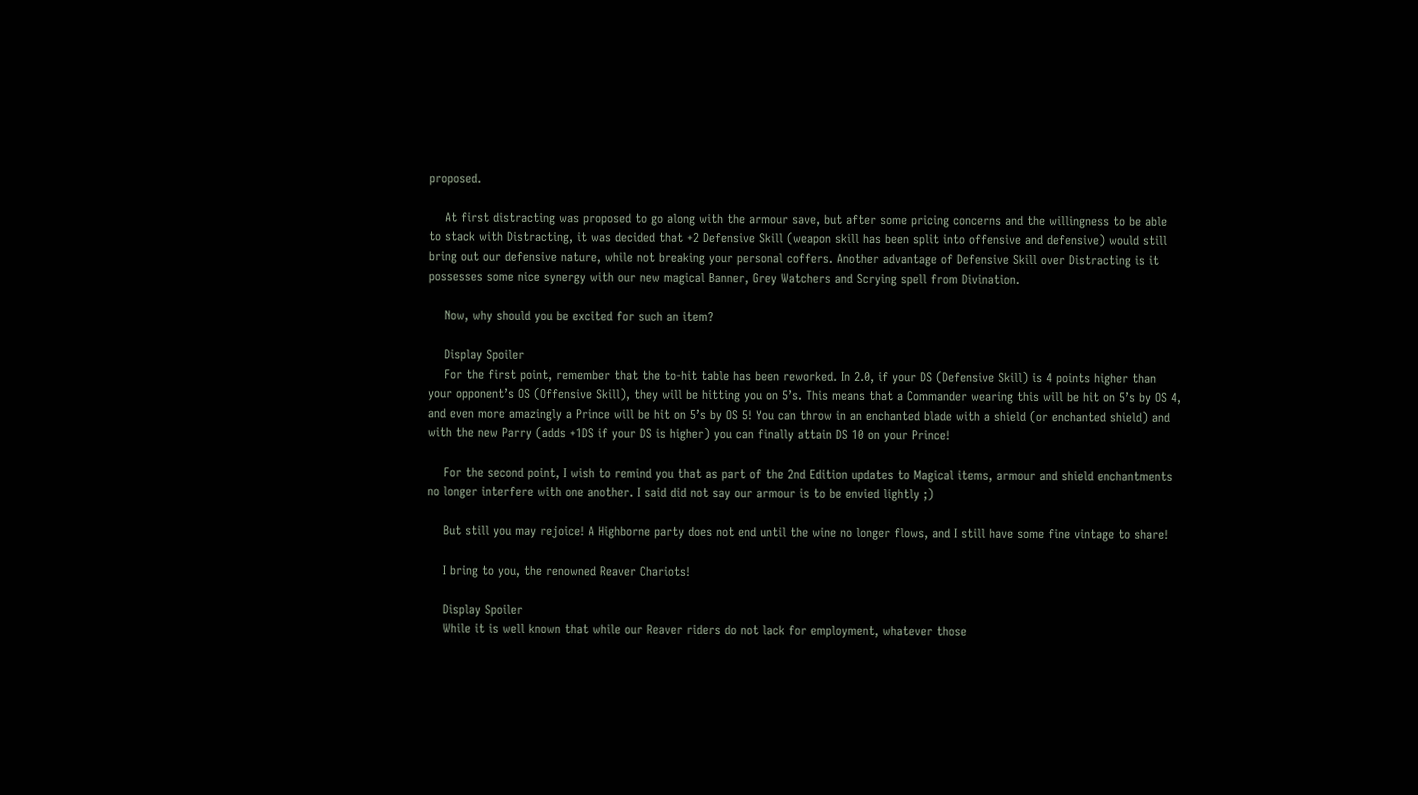proposed.

    At first distracting was proposed to go along with the armour save, but after some pricing concerns and the willingness to be able to stack with Distracting, it was decided that +2 Defensive Skill (weapon skill has been split into offensive and defensive) would still bring out our defensive nature, while not breaking your personal coffers. Another advantage of Defensive Skill over Distracting is it possesses some nice synergy with our new magical Banner, Grey Watchers and Scrying spell from Divination.

    Now, why should you be excited for such an item?

    Display Spoiler
    For the first point, remember that the to-hit table has been reworked. In 2.0, if your DS (Defensive Skill) is 4 points higher than your opponent’s OS (Offensive Skill), they will be hitting you on 5’s. This means that a Commander wearing this will be hit on 5’s by OS 4, and even more amazingly a Prince will be hit on 5’s by OS 5! You can throw in an enchanted blade with a shield (or enchanted shield) and with the new Parry (adds +1DS if your DS is higher) you can finally attain DS 10 on your Prince!

    For the second point, I wish to remind you that as part of the 2nd Edition updates to Magical items, armour and shield enchantments no longer interfere with one another. I said did not say our armour is to be envied lightly ;)

    But still you may rejoice! A Highborne party does not end until the wine no longer flows, and I still have some fine vintage to share!

    I bring to you, the renowned Reaver Chariots!

    Display Spoiler
    While it is well known that while our Reaver riders do not lack for employment, whatever those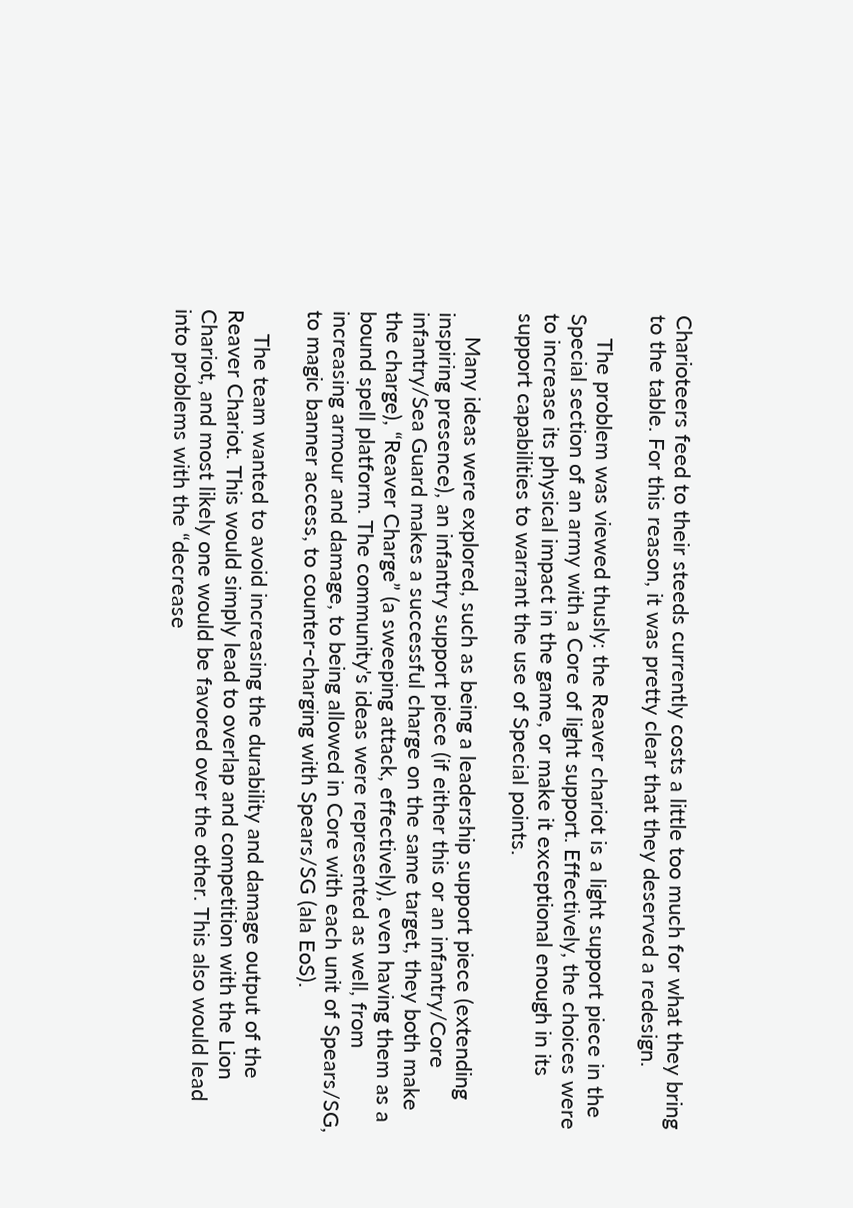Charioteers feed to their steeds currently costs a little too much for what they bring to the table. For this reason, it was pretty clear that they deserved a redesign.

    The problem was viewed thusly: the Reaver chariot is a light support piece in the Special section of an army with a Core of light support. Effectively, the choices were to increase its physical impact in the game, or make it exceptional enough in its support capabilities to warrant the use of Special points.

    Many ideas were explored, such as being a leadership support piece (extending inspiring presence), an infantry support piece (if either this or an infantry/Core infantry/Sea Guard makes a successful charge on the same target, they both make the charge), “Reaver Charge” (a sweeping attack, effectively), even having them as a bound spell platform. The community's ideas were represented as well, from increasing armour and damage, to being allowed in Core with each unit of Spears/SG, to magic banner access, to counter-charging with Spears/SG (ala EoS).

    The team wanted to avoid increasing the durability and damage output of the Reaver Chariot. This would simply lead to overlap and competition with the Lion Chariot, and most likely one would be favored over the other. This also would lead into problems with the “decrease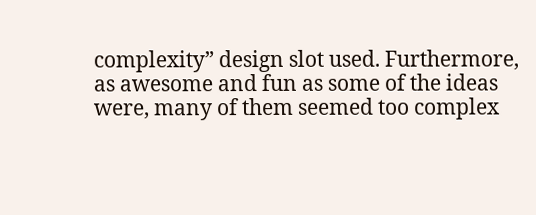complexity” design slot used. Furthermore, as awesome and fun as some of the ideas were, many of them seemed too complex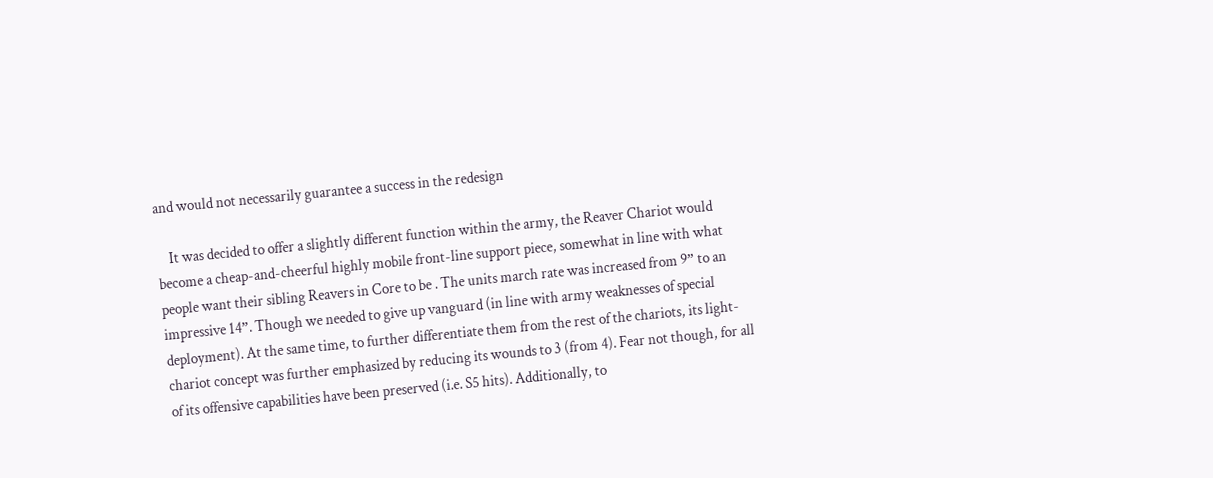and would not necessarily guarantee a success in the redesign

    It was decided to offer a slightly different function within the army, the Reaver Chariot would become a cheap-and-cheerful highly mobile front-line support piece, somewhat in line with what people want their sibling Reavers in Core to be . The units march rate was increased from 9” to an impressive 14”. Though we needed to give up vanguard (in line with army weaknesses of special deployment). At the same time, to further differentiate them from the rest of the chariots, its light-chariot concept was further emphasized by reducing its wounds to 3 (from 4). Fear not though, for all of its offensive capabilities have been preserved (i.e. S5 hits). Additionally, to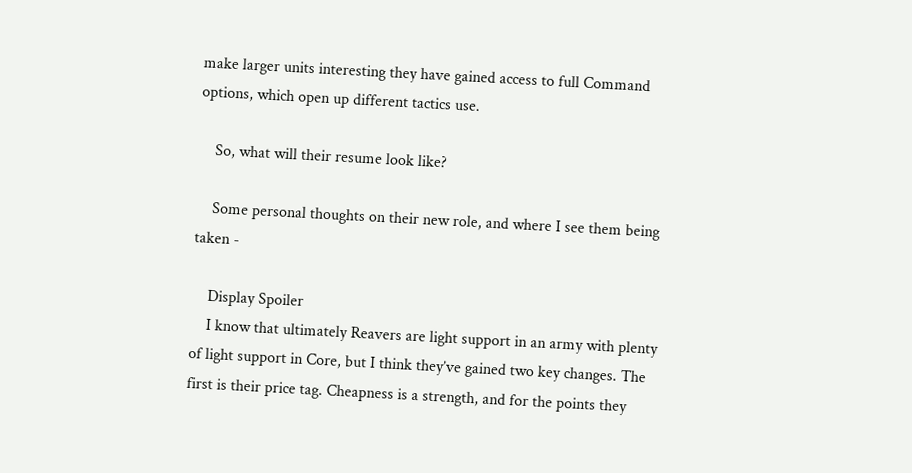make larger units interesting they have gained access to full Command options, which open up different tactics use.

    So, what will their resume look like?

    Some personal thoughts on their new role, and where I see them being taken -

    Display Spoiler
    I know that ultimately Reavers are light support in an army with plenty of light support in Core, but I think they’ve gained two key changes. The first is their price tag. Cheapness is a strength, and for the points they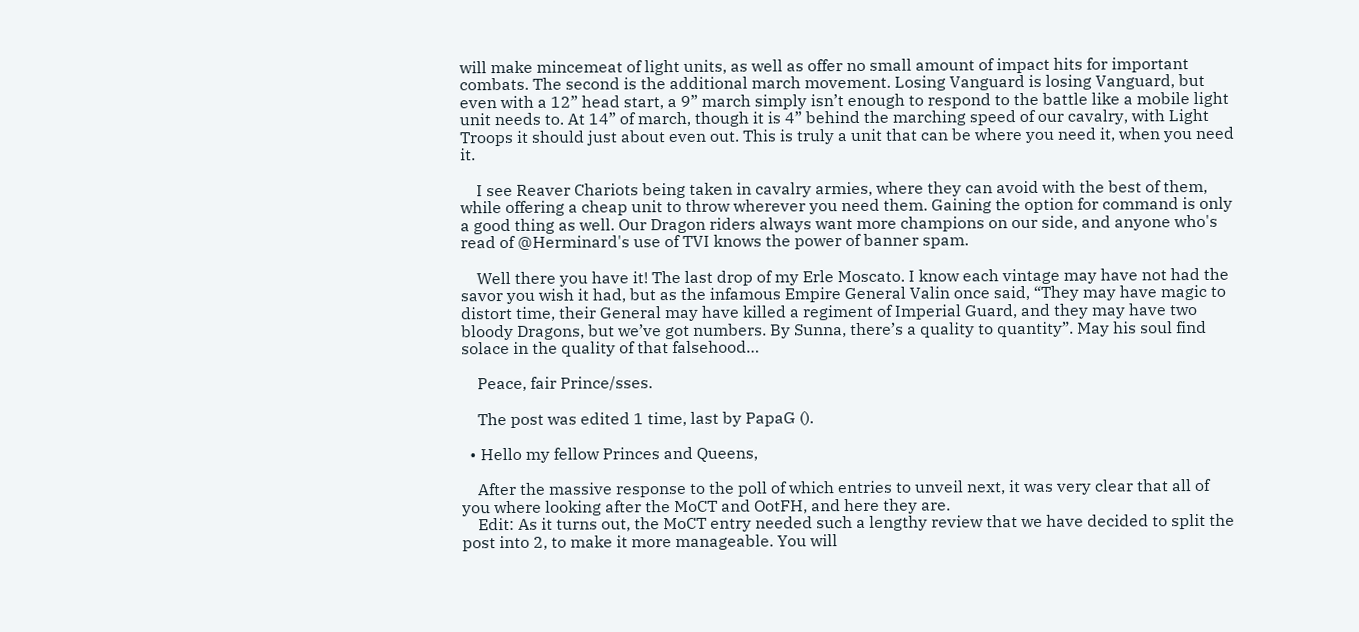will make mincemeat of light units, as well as offer no small amount of impact hits for important combats. The second is the additional march movement. Losing Vanguard is losing Vanguard, but even with a 12” head start, a 9” march simply isn’t enough to respond to the battle like a mobile light unit needs to. At 14” of march, though it is 4” behind the marching speed of our cavalry, with Light Troops it should just about even out. This is truly a unit that can be where you need it, when you need it.

    I see Reaver Chariots being taken in cavalry armies, where they can avoid with the best of them, while offering a cheap unit to throw wherever you need them. Gaining the option for command is only a good thing as well. Our Dragon riders always want more champions on our side, and anyone who's read of @Herminard's use of TVI knows the power of banner spam.

    Well there you have it! The last drop of my Erle Moscato. I know each vintage may have not had the savor you wish it had, but as the infamous Empire General Valin once said, “They may have magic to distort time, their General may have killed a regiment of Imperial Guard, and they may have two bloody Dragons, but we’ve got numbers. By Sunna, there’s a quality to quantity”. May his soul find solace in the quality of that falsehood…

    Peace, fair Prince/sses.

    The post was edited 1 time, last by PapaG ().

  • Hello my fellow Princes and Queens,

    After the massive response to the poll of which entries to unveil next, it was very clear that all of you where looking after the MoCT and OotFH, and here they are.
    Edit: As it turns out, the MoCT entry needed such a lengthy review that we have decided to split the post into 2, to make it more manageable. You will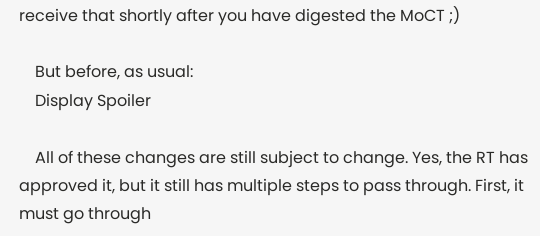receive that shortly after you have digested the MoCT ;)

    But before, as usual:
    Display Spoiler

    All of these changes are still subject to change. Yes, the RT has approved it, but it still has multiple steps to pass through. First, it must go through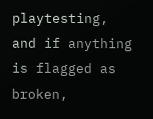playtesting, and if anything is flagged as broken,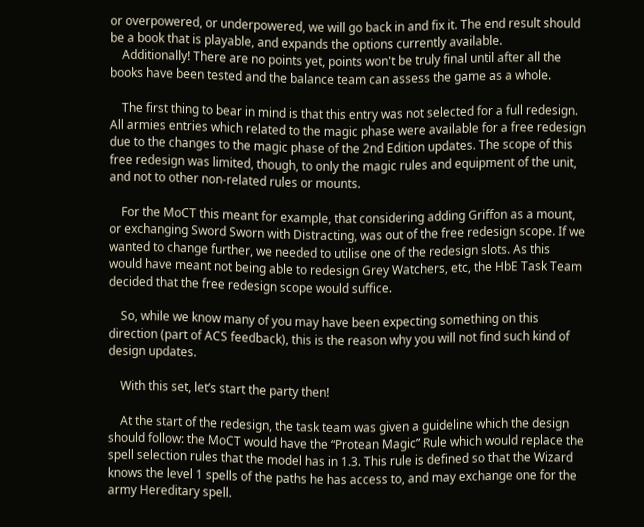or overpowered, or underpowered, we will go back in and fix it. The end result should be a book that is playable, and expands the options currently available.
    Additionally! There are no points yet, points won't be truly final until after all the books have been tested and the balance team can assess the game as a whole.

    The first thing to bear in mind is that this entry was not selected for a full redesign. All armies entries which related to the magic phase were available for a free redesign due to the changes to the magic phase of the 2nd Edition updates. The scope of this free redesign was limited, though, to only the magic rules and equipment of the unit, and not to other non-related rules or mounts.

    For the MoCT this meant for example, that considering adding Griffon as a mount, or exchanging Sword Sworn with Distracting, was out of the free redesign scope. If we wanted to change further, we needed to utilise one of the redesign slots. As this would have meant not being able to redesign Grey Watchers, etc, the HbE Task Team decided that the free redesign scope would suffice.

    So, while we know many of you may have been expecting something on this direction (part of ACS feedback), this is the reason why you will not find such kind of design updates.

    With this set, let’s start the party then!

    At the start of the redesign, the task team was given a guideline which the design should follow: the MoCT would have the “Protean Magic” Rule which would replace the spell selection rules that the model has in 1.3. This rule is defined so that the Wizard knows the level 1 spells of the paths he has access to, and may exchange one for the army Hereditary spell.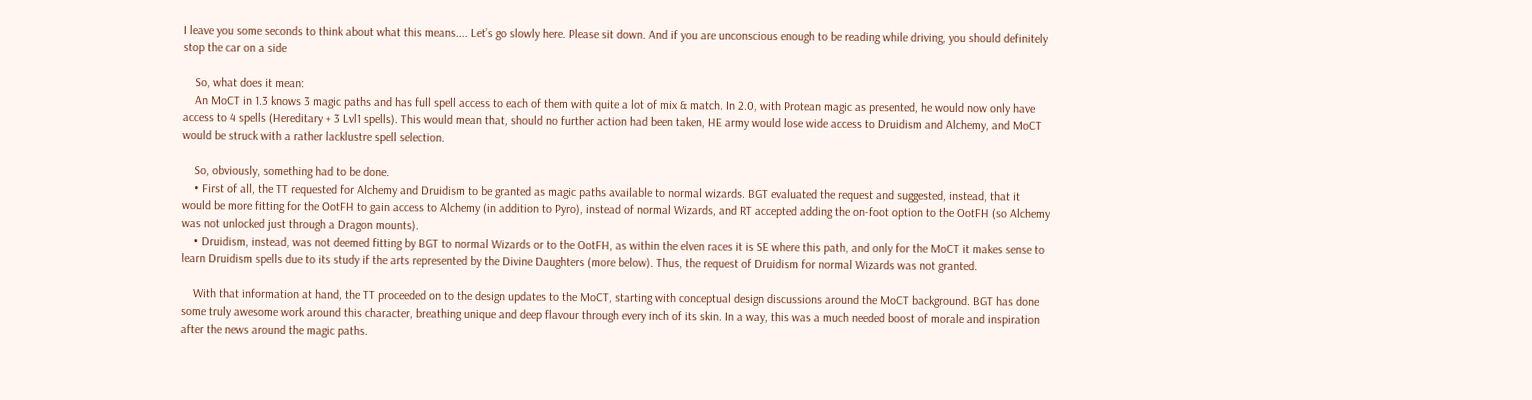I leave you some seconds to think about what this means.... Let’s go slowly here. Please sit down. And if you are unconscious enough to be reading while driving, you should definitely stop the car on a side

    So, what does it mean:
    An MoCT in 1.3 knows 3 magic paths and has full spell access to each of them with quite a lot of mix & match. In 2.0, with Protean magic as presented, he would now only have access to 4 spells (Hereditary + 3 Lvl1 spells). This would mean that, should no further action had been taken, HE army would lose wide access to Druidism and Alchemy, and MoCT would be struck with a rather lacklustre spell selection.

    So, obviously, something had to be done.
    • First of all, the TT requested for Alchemy and Druidism to be granted as magic paths available to normal wizards. BGT evaluated the request and suggested, instead, that it would be more fitting for the OotFH to gain access to Alchemy (in addition to Pyro), instead of normal Wizards, and RT accepted adding the on-foot option to the OotFH (so Alchemy was not unlocked just through a Dragon mounts).
    • Druidism, instead, was not deemed fitting by BGT to normal Wizards or to the OotFH, as within the elven races it is SE where this path, and only for the MoCT it makes sense to learn Druidism spells due to its study if the arts represented by the Divine Daughters (more below). Thus, the request of Druidism for normal Wizards was not granted.

    With that information at hand, the TT proceeded on to the design updates to the MoCT, starting with conceptual design discussions around the MoCT background. BGT has done some truly awesome work around this character, breathing unique and deep flavour through every inch of its skin. In a way, this was a much needed boost of morale and inspiration after the news around the magic paths.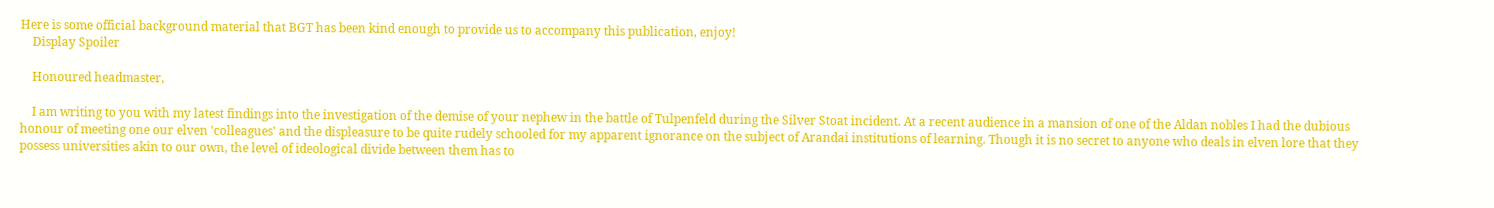Here is some official background material that BGT has been kind enough to provide us to accompany this publication, enjoy!
    Display Spoiler

    Honoured headmaster,

    I am writing to you with my latest findings into the investigation of the demise of your nephew in the battle of Tulpenfeld during the Silver Stoat incident. At a recent audience in a mansion of one of the Aldan nobles I had the dubious honour of meeting one our elven 'colleagues' and the displeasure to be quite rudely schooled for my apparent ignorance on the subject of Arandai institutions of learning. Though it is no secret to anyone who deals in elven lore that they possess universities akin to our own, the level of ideological divide between them has to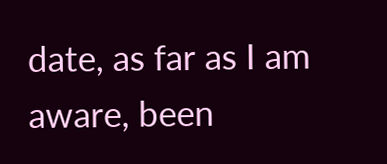date, as far as I am aware, been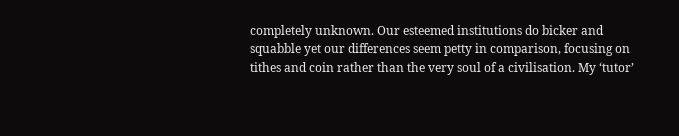completely unknown. Our esteemed institutions do bicker and squabble yet our differences seem petty in comparison, focusing on tithes and coin rather than the very soul of a civilisation. My ‘tutor’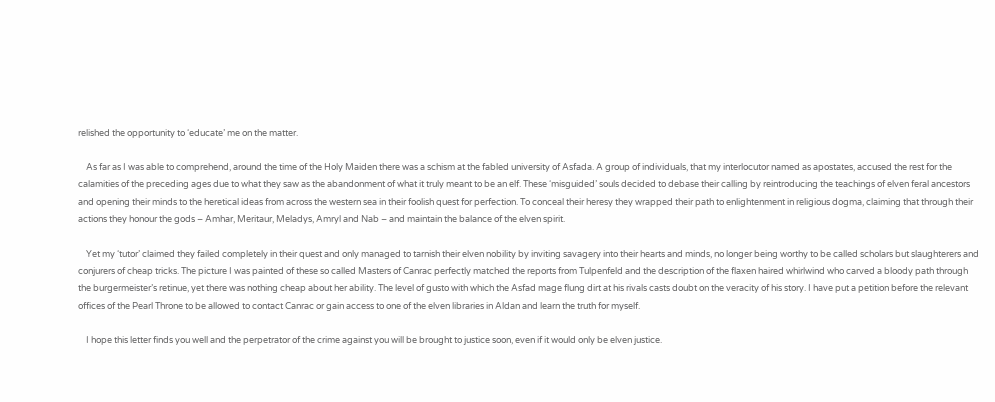relished the opportunity to ‘educate’ me on the matter.

    As far as I was able to comprehend, around the time of the Holy Maiden there was a schism at the fabled university of Asfada. A group of individuals, that my interlocutor named as apostates, accused the rest for the calamities of the preceding ages due to what they saw as the abandonment of what it truly meant to be an elf. These ‘misguided’ souls decided to debase their calling by reintroducing the teachings of elven feral ancestors and opening their minds to the heretical ideas from across the western sea in their foolish quest for perfection. To conceal their heresy they wrapped their path to enlightenment in religious dogma, claiming that through their actions they honour the gods – Amhar, Meritaur, Meladys, Amryl and Nab – and maintain the balance of the elven spirit.

    Yet my ‘tutor’ claimed they failed completely in their quest and only managed to tarnish their elven nobility by inviting savagery into their hearts and minds, no longer being worthy to be called scholars but slaughterers and conjurers of cheap tricks. The picture I was painted of these so called Masters of Canrac perfectly matched the reports from Tulpenfeld and the description of the flaxen haired whirlwind who carved a bloody path through the burgermeister’s retinue, yet there was nothing cheap about her ability. The level of gusto with which the Asfad mage flung dirt at his rivals casts doubt on the veracity of his story. I have put a petition before the relevant offices of the Pearl Throne to be allowed to contact Canrac or gain access to one of the elven libraries in Aldan and learn the truth for myself.

    I hope this letter finds you well and the perpetrator of the crime against you will be brought to justice soon, even if it would only be elven justice.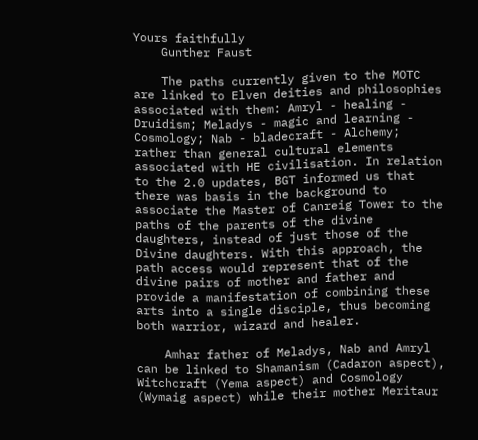Yours faithfully
    Gunther Faust

    The paths currently given to the MOTC are linked to Elven deities and philosophies associated with them: Amryl - healing - Druidism; Meladys - magic and learning - Cosmology; Nab - bladecraft - Alchemy; rather than general cultural elements associated with HE civilisation. In relation to the 2.0 updates, BGT informed us that there was basis in the background to associate the Master of Canreig Tower to the paths of the parents of the divine daughters, instead of just those of the Divine daughters. With this approach, the path access would represent that of the divine pairs of mother and father and provide a manifestation of combining these arts into a single disciple, thus becoming both warrior, wizard and healer.

    Amhar father of Meladys, Nab and Amryl can be linked to Shamanism (Cadaron aspect), Witchcraft (Yema aspect) and Cosmology (Wymaig aspect) while their mother Meritaur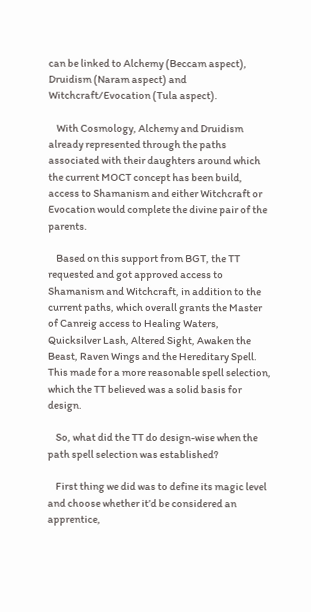can be linked to Alchemy (Beccam aspect), Druidism (Naram aspect) and Witchcraft/Evocation (Tula aspect).

    With Cosmology, Alchemy and Druidism already represented through the paths associated with their daughters around which the current MOCT concept has been build, access to Shamanism and either Witchcraft or Evocation would complete the divine pair of the parents.

    Based on this support from BGT, the TT requested and got approved access to Shamanism and Witchcraft, in addition to the current paths, which overall grants the Master of Canreig access to Healing Waters, Quicksilver Lash, Altered Sight, Awaken the Beast, Raven Wings and the Hereditary Spell. This made for a more reasonable spell selection, which the TT believed was a solid basis for design.

    So, what did the TT do design-wise when the path spell selection was established?

    First thing we did was to define its magic level and choose whether it’d be considered an apprentice,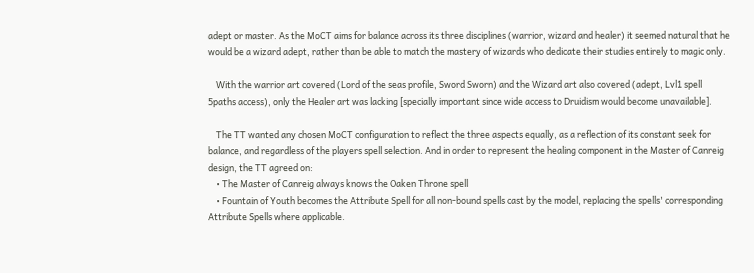adept or master. As the MoCT aims for balance across its three disciplines (warrior, wizard and healer) it seemed natural that he would be a wizard adept, rather than be able to match the mastery of wizards who dedicate their studies entirely to magic only.

    With the warrior art covered (Lord of the seas profile, Sword Sworn) and the Wizard art also covered (adept, Lvl1 spell 5paths access), only the Healer art was lacking [specially important since wide access to Druidism would become unavailable].

    The TT wanted any chosen MoCT configuration to reflect the three aspects equally, as a reflection of its constant seek for balance, and regardless of the players spell selection. And in order to represent the healing component in the Master of Canreig design, the TT agreed on:
    • The Master of Canreig always knows the Oaken Throne spell
    • Fountain of Youth becomes the Attribute Spell for all non-bound spells cast by the model, replacing the spells' corresponding Attribute Spells where applicable.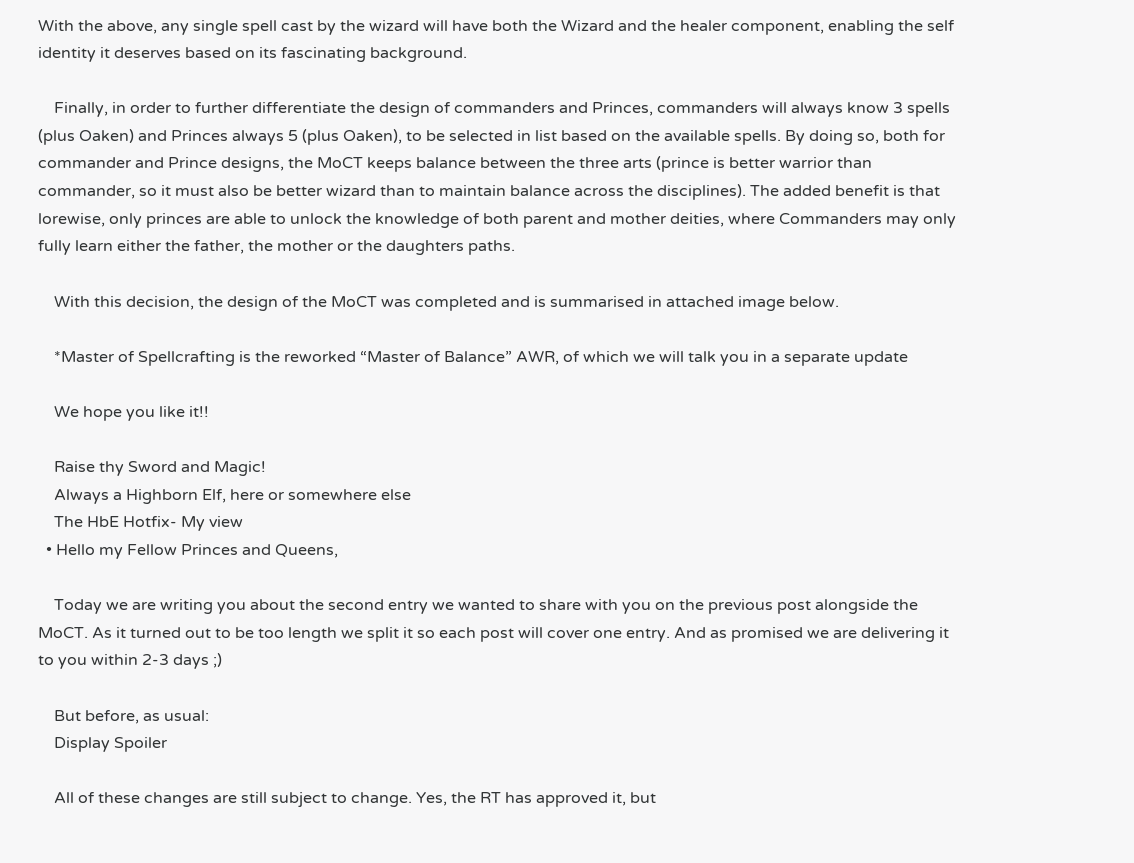With the above, any single spell cast by the wizard will have both the Wizard and the healer component, enabling the self identity it deserves based on its fascinating background.

    Finally, in order to further differentiate the design of commanders and Princes, commanders will always know 3 spells (plus Oaken) and Princes always 5 (plus Oaken), to be selected in list based on the available spells. By doing so, both for commander and Prince designs, the MoCT keeps balance between the three arts (prince is better warrior than commander, so it must also be better wizard than to maintain balance across the disciplines). The added benefit is that lorewise, only princes are able to unlock the knowledge of both parent and mother deities, where Commanders may only fully learn either the father, the mother or the daughters paths.

    With this decision, the design of the MoCT was completed and is summarised in attached image below.

    *Master of Spellcrafting is the reworked “Master of Balance” AWR, of which we will talk you in a separate update

    We hope you like it!!

    Raise thy Sword and Magic!
    Always a Highborn Elf, here or somewhere else
    The HbE Hotfix- My view
  • Hello my Fellow Princes and Queens,

    Today we are writing you about the second entry we wanted to share with you on the previous post alongside the MoCT. As it turned out to be too length we split it so each post will cover one entry. And as promised we are delivering it to you within 2-3 days ;)

    But before, as usual:
    Display Spoiler

    All of these changes are still subject to change. Yes, the RT has approved it, but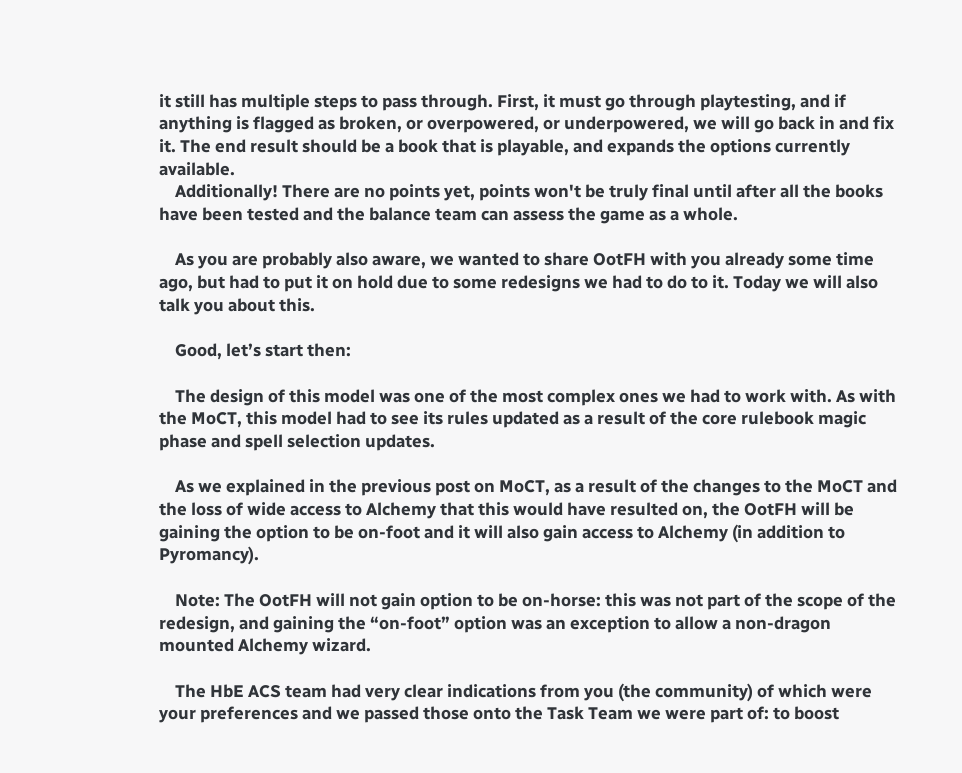it still has multiple steps to pass through. First, it must go through playtesting, and if anything is flagged as broken, or overpowered, or underpowered, we will go back in and fix it. The end result should be a book that is playable, and expands the options currently available.
    Additionally! There are no points yet, points won't be truly final until after all the books have been tested and the balance team can assess the game as a whole.

    As you are probably also aware, we wanted to share OotFH with you already some time ago, but had to put it on hold due to some redesigns we had to do to it. Today we will also talk you about this.

    Good, let’s start then:

    The design of this model was one of the most complex ones we had to work with. As with the MoCT, this model had to see its rules updated as a result of the core rulebook magic phase and spell selection updates.

    As we explained in the previous post on MoCT, as a result of the changes to the MoCT and the loss of wide access to Alchemy that this would have resulted on, the OotFH will be gaining the option to be on-foot and it will also gain access to Alchemy (in addition to Pyromancy).

    Note: The OotFH will not gain option to be on-horse: this was not part of the scope of the redesign, and gaining the “on-foot” option was an exception to allow a non-dragon mounted Alchemy wizard.

    The HbE ACS team had very clear indications from you (the community) of which were your preferences and we passed those onto the Task Team we were part of: to boost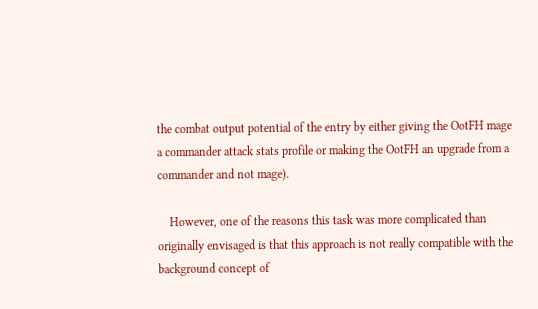the combat output potential of the entry by either giving the OotFH mage a commander attack stats profile or making the OotFH an upgrade from a commander and not mage).

    However, one of the reasons this task was more complicated than originally envisaged is that this approach is not really compatible with the background concept of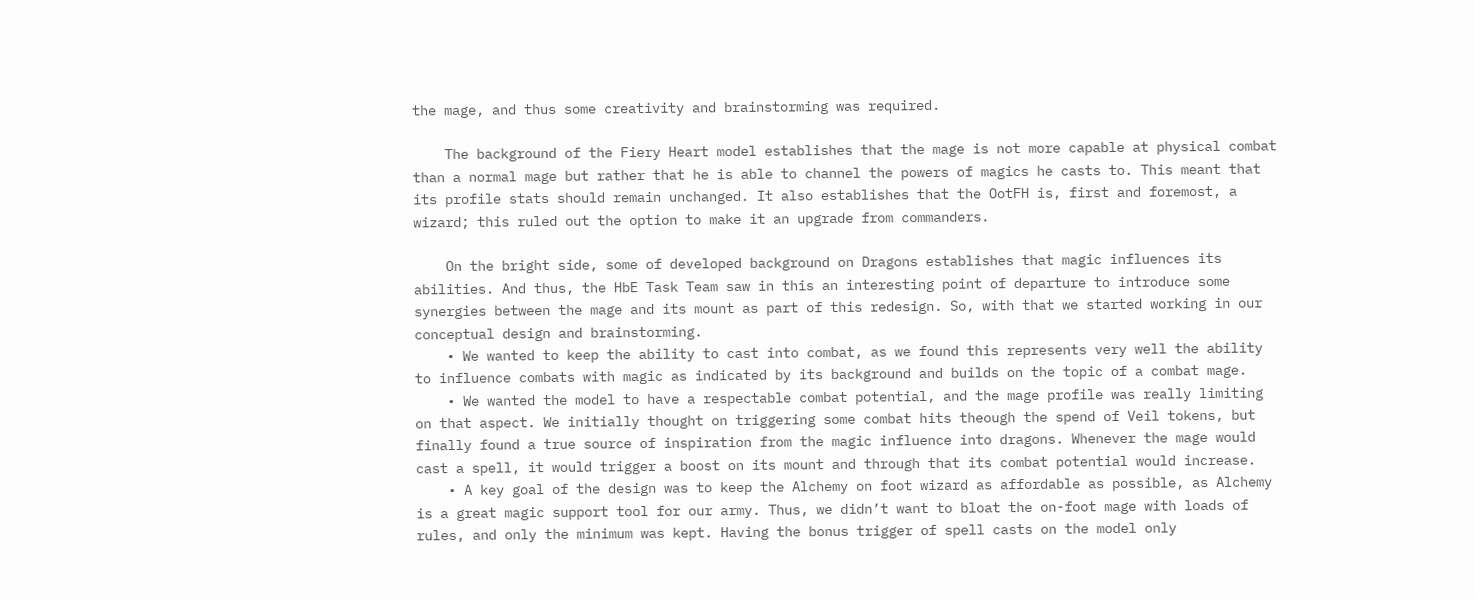the mage, and thus some creativity and brainstorming was required.

    The background of the Fiery Heart model establishes that the mage is not more capable at physical combat than a normal mage but rather that he is able to channel the powers of magics he casts to. This meant that its profile stats should remain unchanged. It also establishes that the OotFH is, first and foremost, a wizard; this ruled out the option to make it an upgrade from commanders.

    On the bright side, some of developed background on Dragons establishes that magic influences its abilities. And thus, the HbE Task Team saw in this an interesting point of departure to introduce some synergies between the mage and its mount as part of this redesign. So, with that we started working in our conceptual design and brainstorming.
    • We wanted to keep the ability to cast into combat, as we found this represents very well the ability to influence combats with magic as indicated by its background and builds on the topic of a combat mage.
    • We wanted the model to have a respectable combat potential, and the mage profile was really limiting on that aspect. We initially thought on triggering some combat hits theough the spend of Veil tokens, but finally found a true source of inspiration from the magic influence into dragons. Whenever the mage would cast a spell, it would trigger a boost on its mount and through that its combat potential would increase.
    • A key goal of the design was to keep the Alchemy on foot wizard as affordable as possible, as Alchemy is a great magic support tool for our army. Thus, we didn’t want to bloat the on-foot mage with loads of rules, and only the minimum was kept. Having the bonus trigger of spell casts on the model only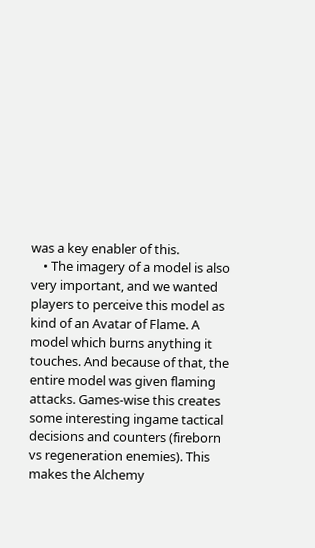was a key enabler of this.
    • The imagery of a model is also very important, and we wanted players to perceive this model as kind of an Avatar of Flame. A model which burns anything it touches. And because of that, the entire model was given flaming attacks. Games-wise this creates some interesting ingame tactical decisions and counters (fireborn vs regeneration enemies). This makes the Alchemy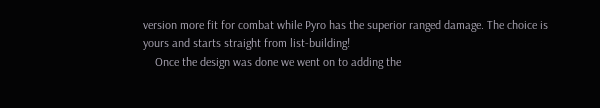version more fit for combat while Pyro has the superior ranged damage. The choice is yours and starts straight from list-building!
    Once the design was done we went on to adding the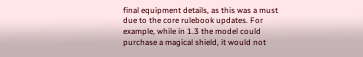final equipment details, as this was a must due to the core rulebook updates. For example, while in 1.3 the model could purchase a magical shield, it would not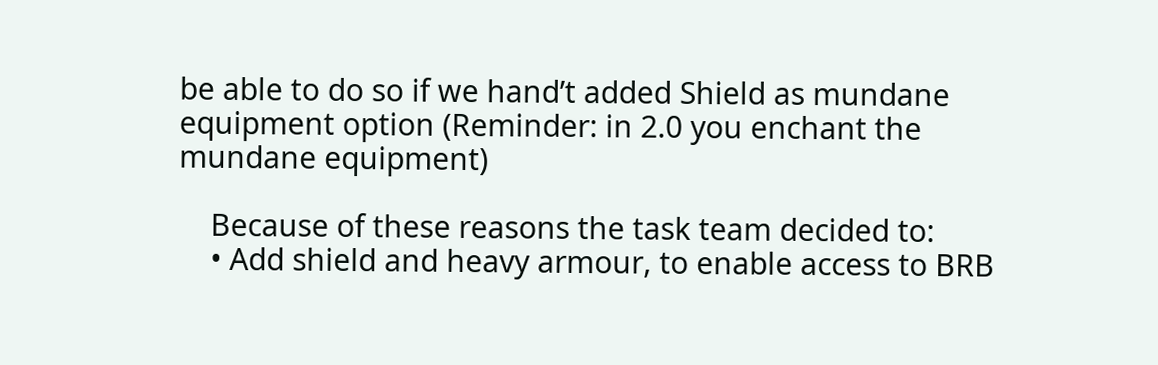be able to do so if we hand’t added Shield as mundane equipment option (Reminder: in 2.0 you enchant the mundane equipment)

    Because of these reasons the task team decided to:
    • Add shield and heavy armour, to enable access to BRB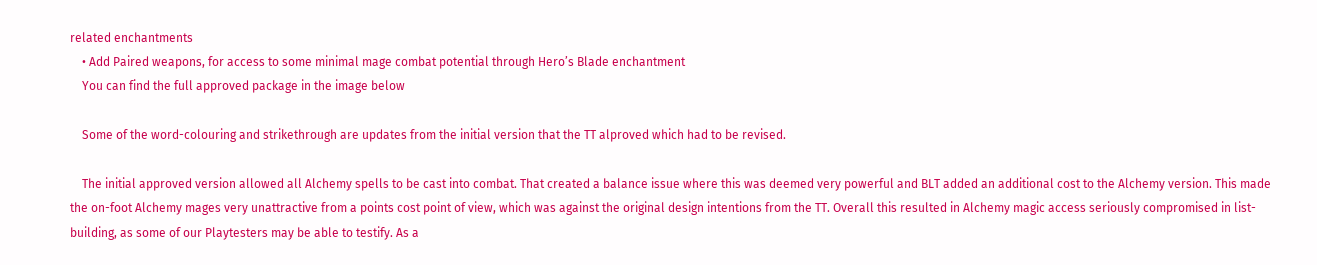related enchantments
    • Add Paired weapons, for access to some minimal mage combat potential through Hero’s Blade enchantment
    You can find the full approved package in the image below

    Some of the word-colouring and strikethrough are updates from the initial version that the TT alproved which had to be revised.

    The initial approved version allowed all Alchemy spells to be cast into combat. That created a balance issue where this was deemed very powerful and BLT added an additional cost to the Alchemy version. This made the on-foot Alchemy mages very unattractive from a points cost point of view, which was against the original design intentions from the TT. Overall this resulted in Alchemy magic access seriously compromised in list-building, as some of our Playtesters may be able to testify. As a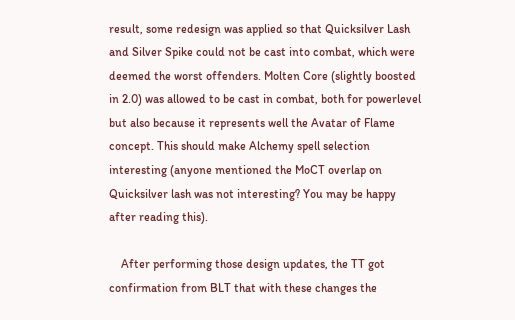result, some redesign was applied so that Quicksilver Lash and Silver Spike could not be cast into combat, which were deemed the worst offenders. Molten Core (slightly boosted in 2.0) was allowed to be cast in combat, both for powerlevel but also because it represents well the Avatar of Flame concept. This should make Alchemy spell selection interesting (anyone mentioned the MoCT overlap on Quicksilver lash was not interesting? You may be happy after reading this).

    After performing those design updates, the TT got confirmation from BLT that with these changes the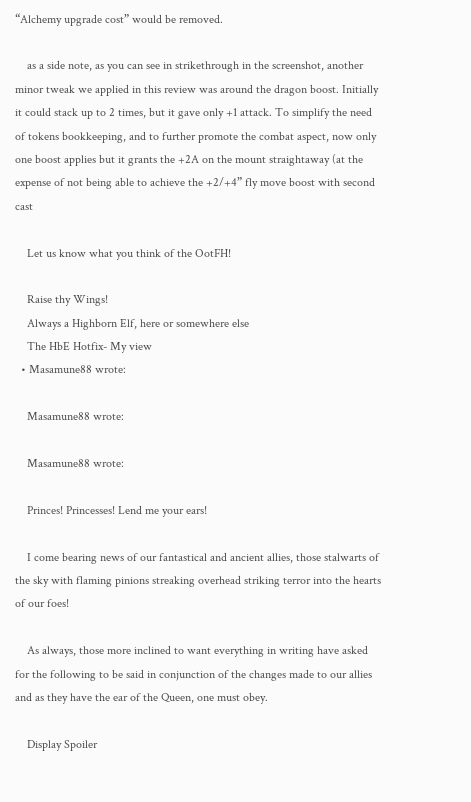“Alchemy upgrade cost” would be removed.

    as a side note, as you can see in strikethrough in the screenshot, another minor tweak we applied in this review was around the dragon boost. Initially it could stack up to 2 times, but it gave only +1 attack. To simplify the need of tokens bookkeeping, and to further promote the combat aspect, now only one boost applies but it grants the +2A on the mount straightaway (at the expense of not being able to achieve the +2/+4” fly move boost with second cast

    Let us know what you think of the OotFH!

    Raise thy Wings!
    Always a Highborn Elf, here or somewhere else
    The HbE Hotfix- My view
  • Masamune88 wrote:

    Masamune88 wrote:

    Masamune88 wrote:

    Princes! Princesses! Lend me your ears!

    I come bearing news of our fantastical and ancient allies, those stalwarts of the sky with flaming pinions streaking overhead striking terror into the hearts of our foes!

    As always, those more inclined to want everything in writing have asked for the following to be said in conjunction of the changes made to our allies and as they have the ear of the Queen, one must obey.

    Display Spoiler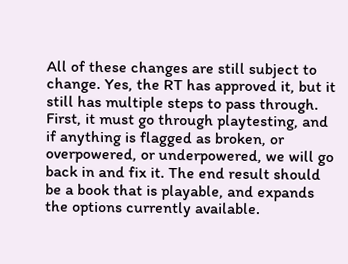All of these changes are still subject to change. Yes, the RT has approved it, but it still has multiple steps to pass through. First, it must go through playtesting, and if anything is flagged as broken, or overpowered, or underpowered, we will go back in and fix it. The end result should be a book that is playable, and expands the options currently available.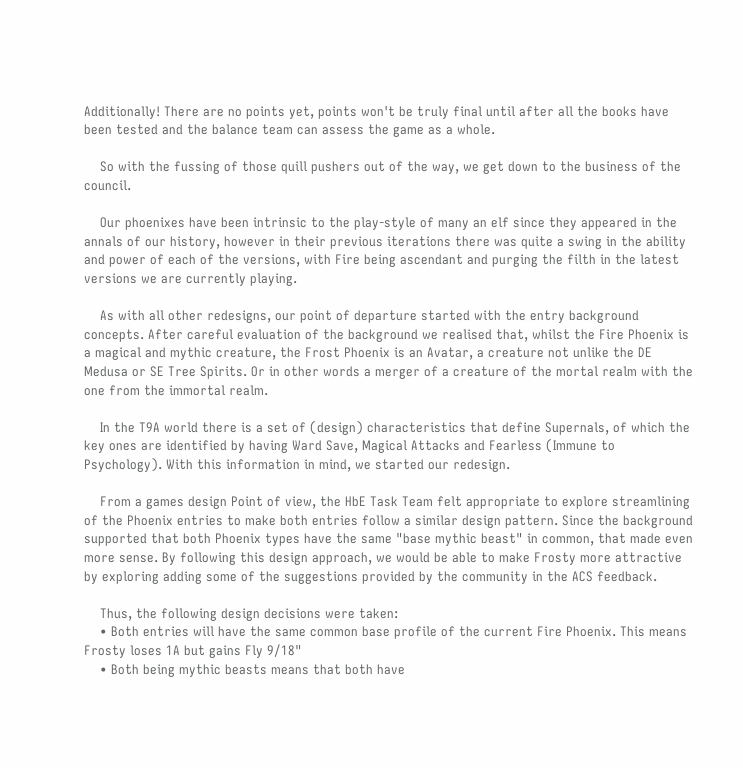Additionally! There are no points yet, points won't be truly final until after all the books have been tested and the balance team can assess the game as a whole.

    So with the fussing of those quill pushers out of the way, we get down to the business of the council.

    Our phoenixes have been intrinsic to the play-style of many an elf since they appeared in the annals of our history, however in their previous iterations there was quite a swing in the ability and power of each of the versions, with Fire being ascendant and purging the filth in the latest versions we are currently playing.

    As with all other redesigns, our point of departure started with the entry background concepts. After careful evaluation of the background we realised that, whilst the Fire Phoenix is a magical and mythic creature, the Frost Phoenix is an Avatar, a creature not unlike the DE Medusa or SE Tree Spirits. Or in other words a merger of a creature of the mortal realm with the one from the immortal realm.

    In the T9A world there is a set of (design) characteristics that define Supernals, of which the key ones are identified by having Ward Save, Magical Attacks and Fearless (Immune to Psychology). With this information in mind, we started our redesign.

    From a games design Point of view, the HbE Task Team felt appropriate to explore streamlining of the Phoenix entries to make both entries follow a similar design pattern. Since the background supported that both Phoenix types have the same "base mythic beast" in common, that made even more sense. By following this design approach, we would be able to make Frosty more attractive by exploring adding some of the suggestions provided by the community in the ACS feedback.

    Thus, the following design decisions were taken:
    • Both entries will have the same common base profile of the current Fire Phoenix. This means Frosty loses 1A but gains Fly 9/18"
    • Both being mythic beasts means that both have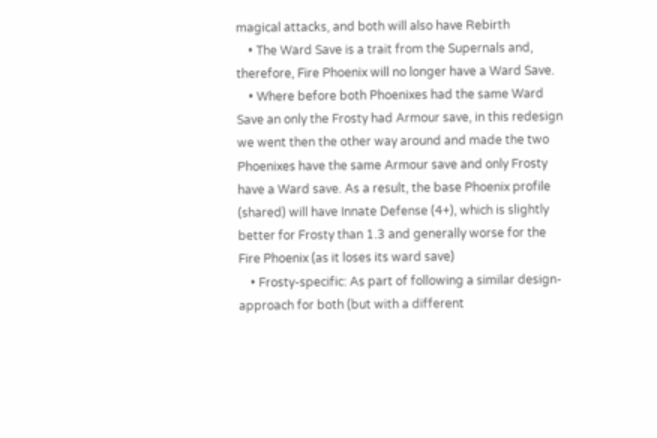magical attacks, and both will also have Rebirth
    • The Ward Save is a trait from the Supernals and, therefore, Fire Phoenix will no longer have a Ward Save.
    • Where before both Phoenixes had the same Ward Save an only the Frosty had Armour save, in this redesign we went then the other way around and made the two Phoenixes have the same Armour save and only Frosty have a Ward save. As a result, the base Phoenix profile (shared) will have Innate Defense (4+), which is slightly better for Frosty than 1.3 and generally worse for the Fire Phoenix (as it loses its ward save)
    • Frosty-specific: As part of following a similar design-approach for both (but with a different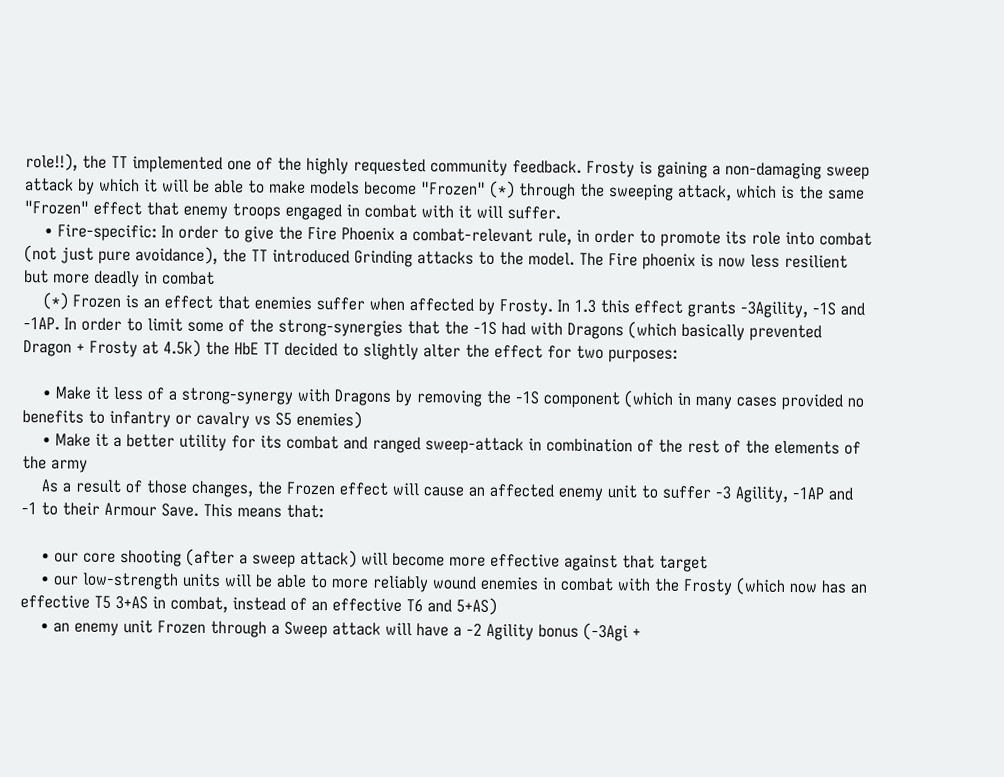role!!), the TT implemented one of the highly requested community feedback. Frosty is gaining a non-damaging sweep attack by which it will be able to make models become "Frozen" (*) through the sweeping attack, which is the same "Frozen" effect that enemy troops engaged in combat with it will suffer.
    • Fire-specific: In order to give the Fire Phoenix a combat-relevant rule, in order to promote its role into combat (not just pure avoidance), the TT introduced Grinding attacks to the model. The Fire phoenix is now less resilient but more deadly in combat
    (*) Frozen is an effect that enemies suffer when affected by Frosty. In 1.3 this effect grants -3Agility, -1S and -1AP. In order to limit some of the strong-synergies that the -1S had with Dragons (which basically prevented Dragon + Frosty at 4.5k) the HbE TT decided to slightly alter the effect for two purposes:

    • Make it less of a strong-synergy with Dragons by removing the -1S component (which in many cases provided no benefits to infantry or cavalry vs S5 enemies)
    • Make it a better utility for its combat and ranged sweep-attack in combination of the rest of the elements of the army
    As a result of those changes, the Frozen effect will cause an affected enemy unit to suffer -3 Agility, -1AP and -1 to their Armour Save. This means that:

    • our core shooting (after a sweep attack) will become more effective against that target
    • our low-strength units will be able to more reliably wound enemies in combat with the Frosty (which now has an effective T5 3+AS in combat, instead of an effective T6 and 5+AS)
    • an enemy unit Frozen through a Sweep attack will have a -2 Agility bonus (-3Agi +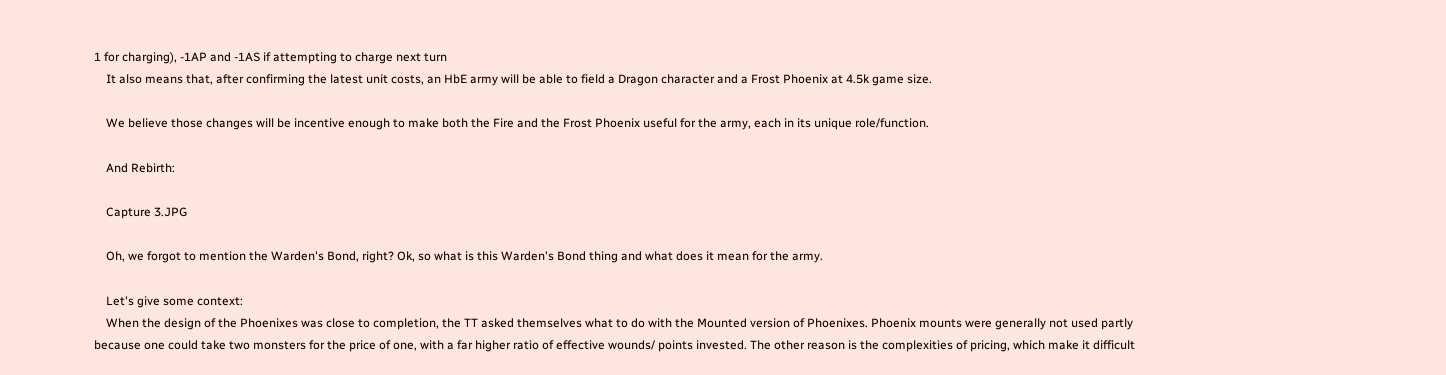1 for charging), -1AP and -1AS if attempting to charge next turn
    It also means that, after confirming the latest unit costs, an HbE army will be able to field a Dragon character and a Frost Phoenix at 4.5k game size.

    We believe those changes will be incentive enough to make both the Fire and the Frost Phoenix useful for the army, each in its unique role/function.

    And Rebirth:

    Capture 3.JPG

    Oh, we forgot to mention the Warden's Bond, right? Ok, so what is this Warden's Bond thing and what does it mean for the army.

    Let's give some context:
    When the design of the Phoenixes was close to completion, the TT asked themselves what to do with the Mounted version of Phoenixes. Phoenix mounts were generally not used partly because one could take two monsters for the price of one, with a far higher ratio of effective wounds/ points invested. The other reason is the complexities of pricing, which make it difficult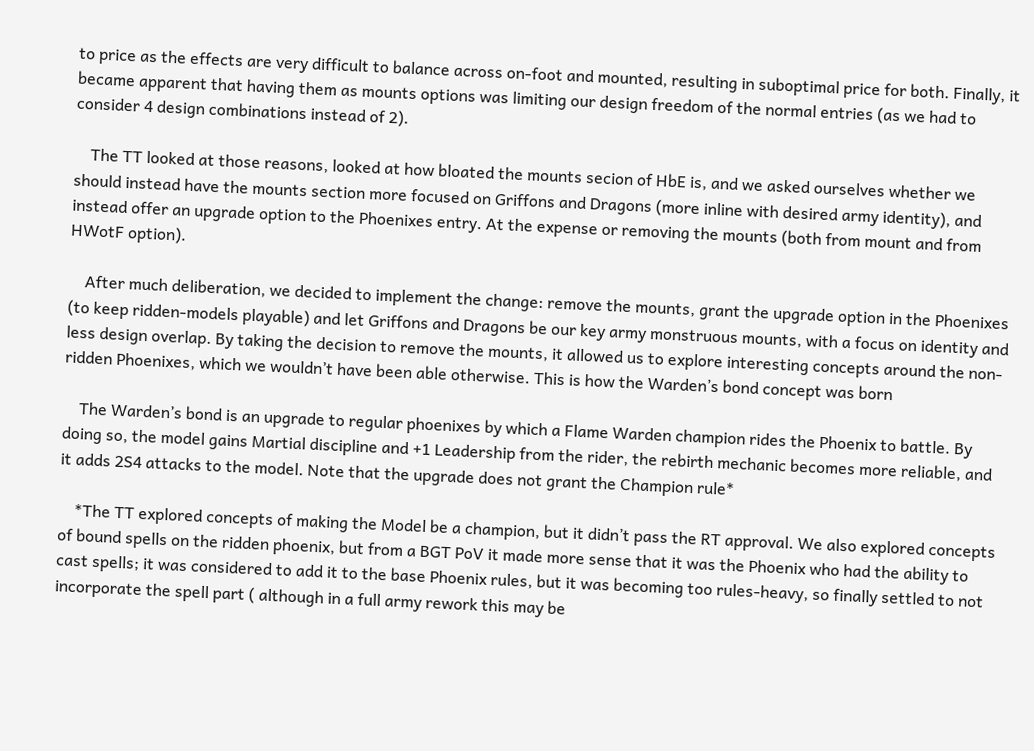to price as the effects are very difficult to balance across on-foot and mounted, resulting in suboptimal price for both. Finally, it became apparent that having them as mounts options was limiting our design freedom of the normal entries (as we had to consider 4 design combinations instead of 2).

    The TT looked at those reasons, looked at how bloated the mounts secion of HbE is, and we asked ourselves whether we should instead have the mounts section more focused on Griffons and Dragons (more inline with desired army identity), and instead offer an upgrade option to the Phoenixes entry. At the expense or removing the mounts (both from mount and from HWotF option).

    After much deliberation, we decided to implement the change: remove the mounts, grant the upgrade option in the Phoenixes (to keep ridden-models playable) and let Griffons and Dragons be our key army monstruous mounts, with a focus on identity and less design overlap. By taking the decision to remove the mounts, it allowed us to explore interesting concepts around the non-ridden Phoenixes, which we wouldn’t have been able otherwise. This is how the Warden’s bond concept was born

    The Warden’s bond is an upgrade to regular phoenixes by which a Flame Warden champion rides the Phoenix to battle. By doing so, the model gains Martial discipline and +1 Leadership from the rider, the rebirth mechanic becomes more reliable, and it adds 2S4 attacks to the model. Note that the upgrade does not grant the Champion rule*

    *The TT explored concepts of making the Model be a champion, but it didn’t pass the RT approval. We also explored concepts of bound spells on the ridden phoenix, but from a BGT PoV it made more sense that it was the Phoenix who had the ability to cast spells; it was considered to add it to the base Phoenix rules, but it was becoming too rules-heavy, so finally settled to not incorporate the spell part ( although in a full army rework this may be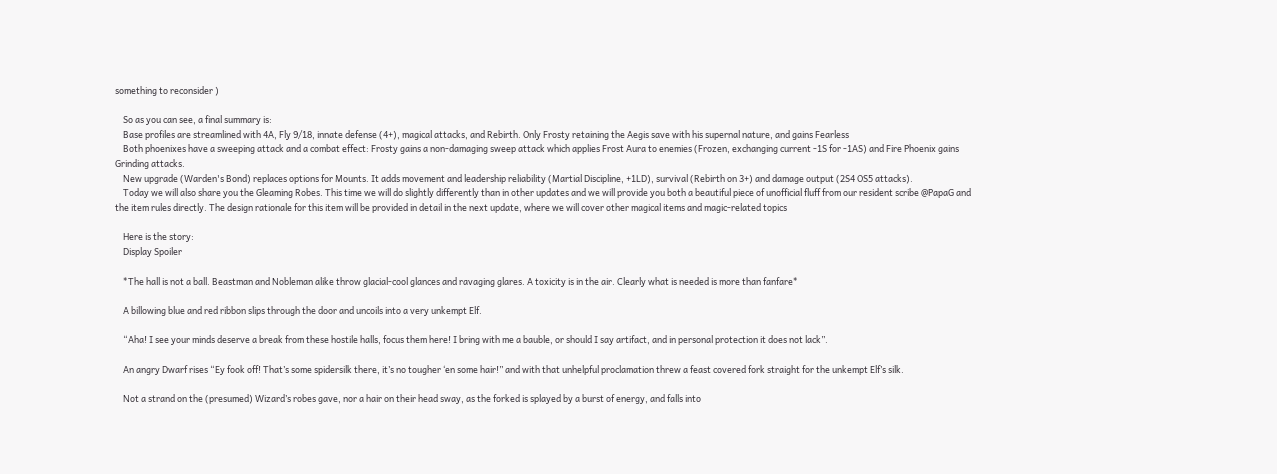something to reconsider )

    So as you can see, a final summary is:
    Base profiles are streamlined with 4A, Fly 9/18, innate defense (4+), magical attacks, and Rebirth. Only Frosty retaining the Aegis save with his supernal nature, and gains Fearless
    Both phoenixes have a sweeping attack and a combat effect: Frosty gains a non-damaging sweep attack which applies Frost Aura to enemies (Frozen, exchanging current -1S for -1AS) and Fire Phoenix gains Grinding attacks.
    New upgrade (Warden's Bond) replaces options for Mounts. It adds movement and leadership reliability (Martial Discipline, +1LD), survival (Rebirth on 3+) and damage output (2S4 OS5 attacks).
    Today we will also share you the Gleaming Robes. This time we will do slightly differently than in other updates and we will provide you both a beautiful piece of unofficial fluff from our resident scribe @PapaG and the item rules directly. The design rationale for this item will be provided in detail in the next update, where we will cover other magical items and magic-related topics

    Here is the story:
    Display Spoiler

    *The hall is not a ball. Beastman and Nobleman alike throw glacial-cool glances and ravaging glares. A toxicity is in the air. Clearly what is needed is more than fanfare*

    A billowing blue and red ribbon slips through the door and uncoils into a very unkempt Elf.

    “Aha! I see your minds deserve a break from these hostile halls, focus them here! I bring with me a bauble, or should I say artifact, and in personal protection it does not lack”.

    An angry Dwarf rises “Ey fook off! That’s some spidersilk there, it’s no tougher ‘en some hair!” and with that unhelpful proclamation threw a feast covered fork straight for the unkempt Elf’s silk.

    Not a strand on the (presumed) Wizard’s robes gave, nor a hair on their head sway, as the forked is splayed by a burst of energy, and falls into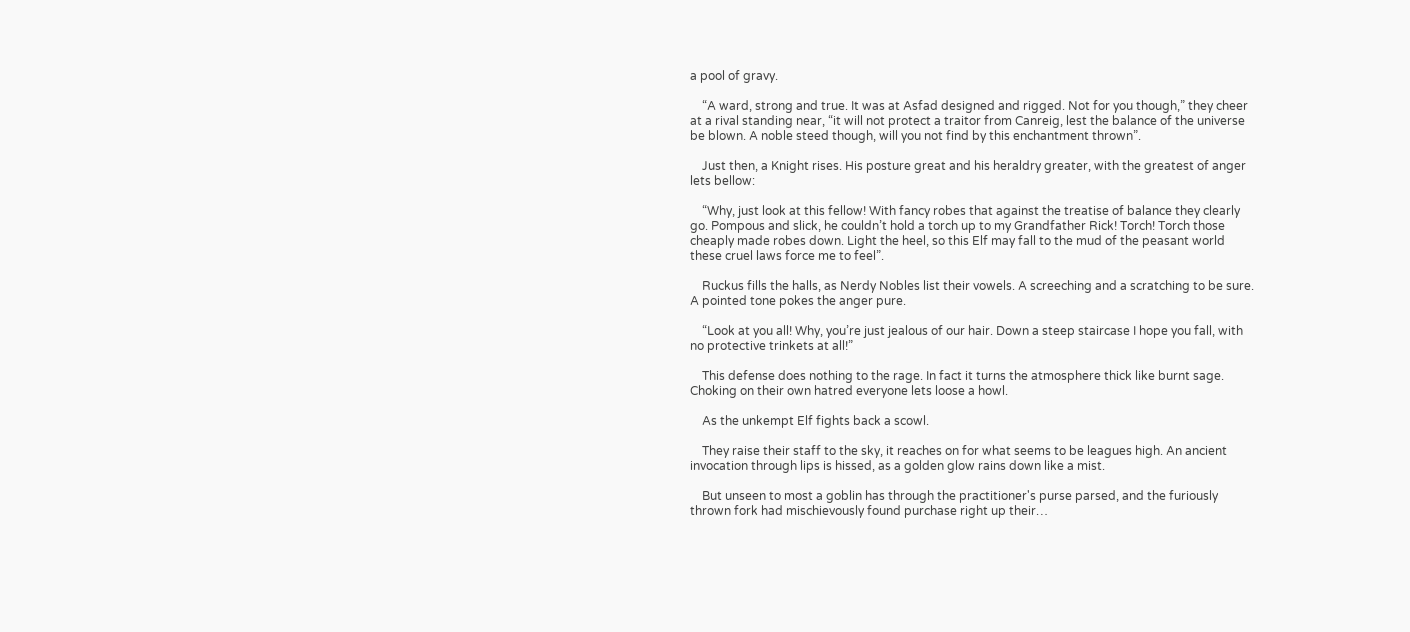a pool of gravy.

    “A ward, strong and true. It was at Asfad designed and rigged. Not for you though,” they cheer at a rival standing near, “it will not protect a traitor from Canreig, lest the balance of the universe be blown. A noble steed though, will you not find by this enchantment thrown”.

    Just then, a Knight rises. His posture great and his heraldry greater, with the greatest of anger lets bellow:

    “Why, just look at this fellow! With fancy robes that against the treatise of balance they clearly go. Pompous and slick, he couldn’t hold a torch up to my Grandfather Rick! Torch! Torch those cheaply made robes down. Light the heel, so this Elf may fall to the mud of the peasant world these cruel laws force me to feel”.

    Ruckus fills the halls, as Nerdy Nobles list their vowels. A screeching and a scratching to be sure. A pointed tone pokes the anger pure.

    “Look at you all! Why, you’re just jealous of our hair. Down a steep staircase I hope you fall, with no protective trinkets at all!”

    This defense does nothing to the rage. In fact it turns the atmosphere thick like burnt sage. Choking on their own hatred everyone lets loose a howl.

    As the unkempt Elf fights back a scowl.

    They raise their staff to the sky, it reaches on for what seems to be leagues high. An ancient invocation through lips is hissed, as a golden glow rains down like a mist.

    But unseen to most a goblin has through the practitioner's purse parsed, and the furiously thrown fork had mischievously found purchase right up their…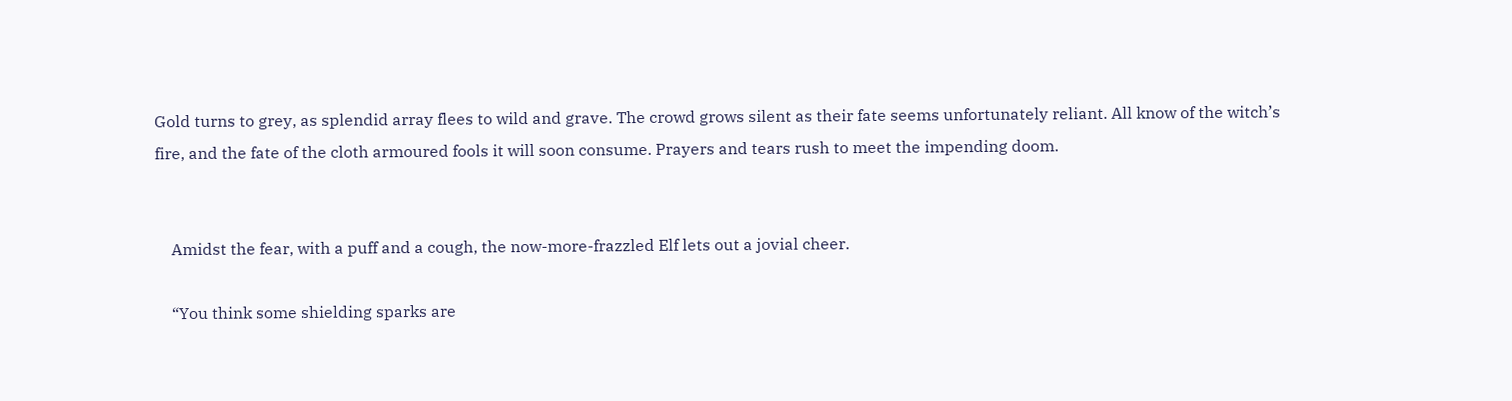Gold turns to grey, as splendid array flees to wild and grave. The crowd grows silent as their fate seems unfortunately reliant. All know of the witch’s fire, and the fate of the cloth armoured fools it will soon consume. Prayers and tears rush to meet the impending doom.


    Amidst the fear, with a puff and a cough, the now-more-frazzled Elf lets out a jovial cheer.

    “You think some shielding sparks are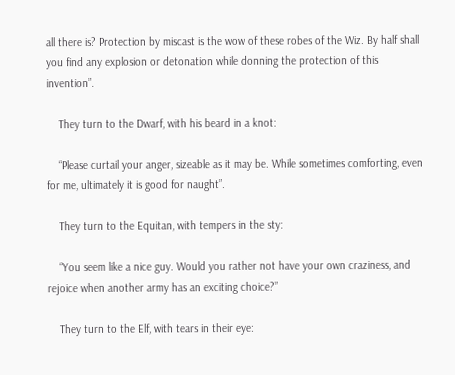all there is? Protection by miscast is the wow of these robes of the Wiz. By half shall you find any explosion or detonation while donning the protection of this invention”.

    They turn to the Dwarf, with his beard in a knot:

    “Please curtail your anger, sizeable as it may be. While sometimes comforting, even for me, ultimately it is good for naught”.

    They turn to the Equitan, with tempers in the sty:

    “You seem like a nice guy. Would you rather not have your own craziness, and rejoice when another army has an exciting choice?”

    They turn to the Elf, with tears in their eye: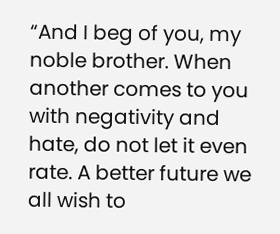“And I beg of you, my noble brother. When another comes to you with negativity and hate, do not let it even rate. A better future we all wish to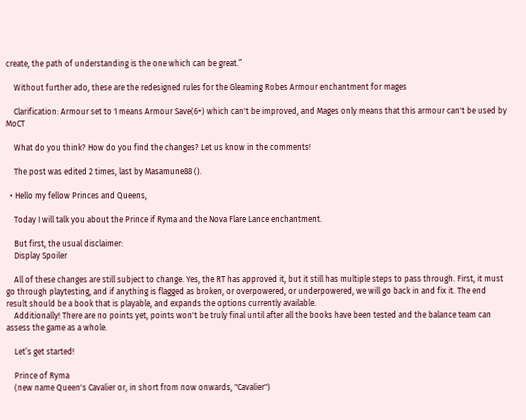create, the path of understanding is the one which can be great.”

    Without further ado, these are the redesigned rules for the Gleaming Robes Armour enchantment for mages

    Clarification: Armour set to 1 means Armour Save(6+) which can't be improved, and Mages only means that this armour can't be used by MoCT

    What do you think? How do you find the changes? Let us know in the comments!

    The post was edited 2 times, last by Masamune88 ().

  • Hello my fellow Princes and Queens,

    Today I will talk you about the Prince if Ryma and the Nova Flare Lance enchantment.

    But first, the usual disclaimer:
    Display Spoiler

    All of these changes are still subject to change. Yes, the RT has approved it, but it still has multiple steps to pass through. First, it must go through playtesting, and if anything is flagged as broken, or overpowered, or underpowered, we will go back in and fix it. The end result should be a book that is playable, and expands the options currently available.
    Additionally! There are no points yet, points won't be truly final until after all the books have been tested and the balance team can assess the game as a whole.

    Let’s get started!

    Prince of Ryma
    (new name Queen's Cavalier or, in short from now onwards, "Cavalier")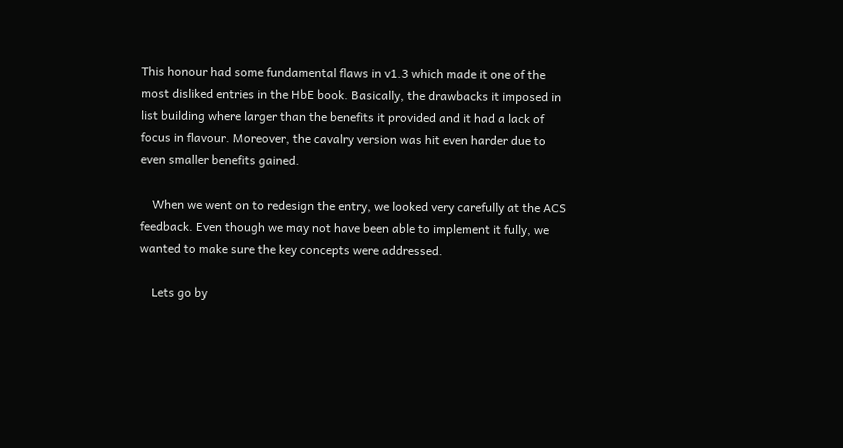This honour had some fundamental flaws in v1.3 which made it one of the most disliked entries in the HbE book. Basically, the drawbacks it imposed in list building where larger than the benefits it provided and it had a lack of focus in flavour. Moreover, the cavalry version was hit even harder due to even smaller benefits gained.

    When we went on to redesign the entry, we looked very carefully at the ACS feedback. Even though we may not have been able to implement it fully, we wanted to make sure the key concepts were addressed.

    Lets go by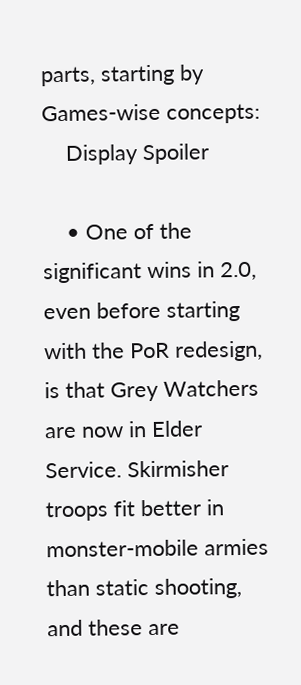parts, starting by Games-wise concepts:
    Display Spoiler

    • One of the significant wins in 2.0, even before starting with the PoR redesign, is that Grey Watchers are now in Elder Service. Skirmisher troops fit better in monster-mobile armies than static shooting, and these are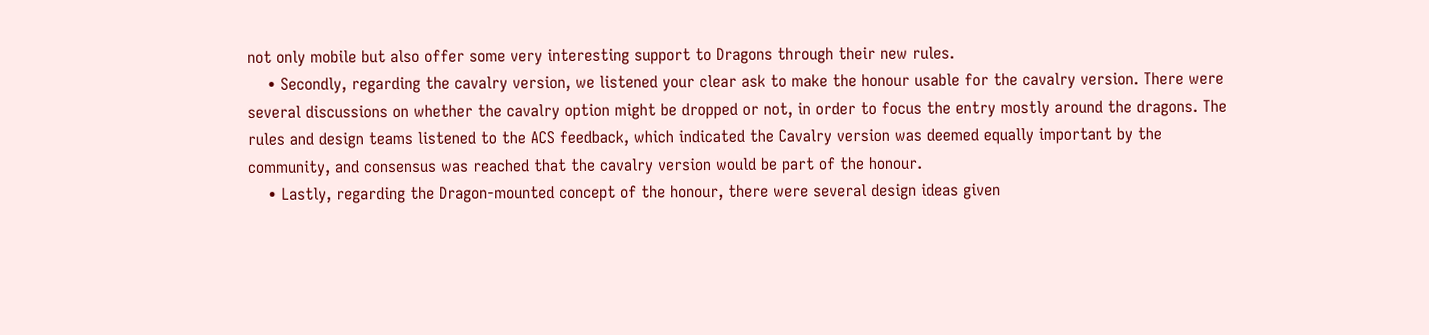not only mobile but also offer some very interesting support to Dragons through their new rules.
    • Secondly, regarding the cavalry version, we listened your clear ask to make the honour usable for the cavalry version. There were several discussions on whether the cavalry option might be dropped or not, in order to focus the entry mostly around the dragons. The rules and design teams listened to the ACS feedback, which indicated the Cavalry version was deemed equally important by the community, and consensus was reached that the cavalry version would be part of the honour.
    • Lastly, regarding the Dragon-mounted concept of the honour, there were several design ideas given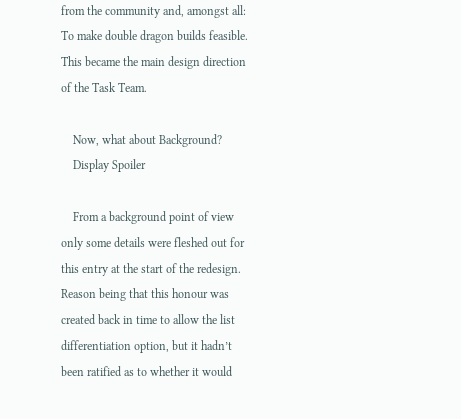from the community and, amongst all: To make double dragon builds feasible. This became the main design direction of the Task Team.

    Now, what about Background?
    Display Spoiler

    From a background point of view only some details were fleshed out for this entry at the start of the redesign. Reason being that this honour was created back in time to allow the list differentiation option, but it hadn’t been ratified as to whether it would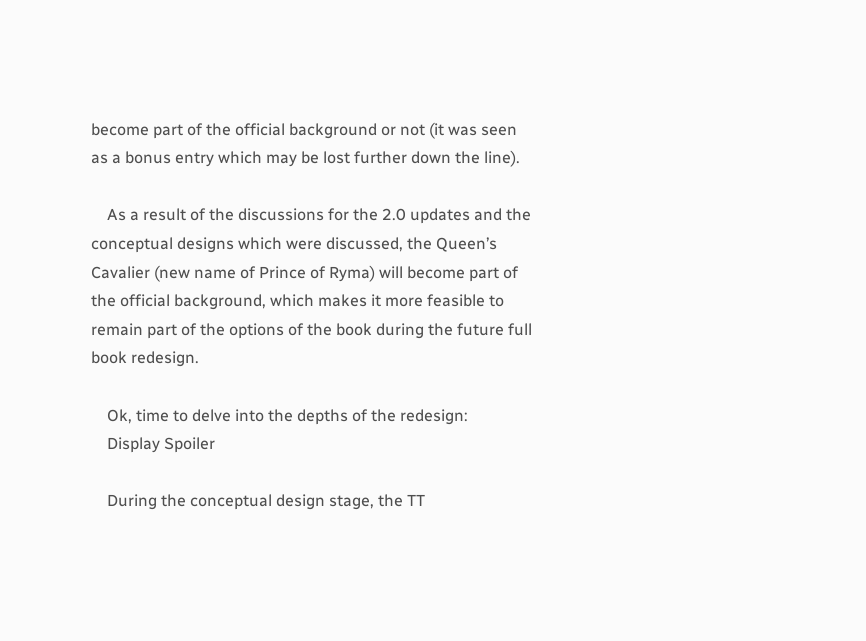become part of the official background or not (it was seen as a bonus entry which may be lost further down the line).

    As a result of the discussions for the 2.0 updates and the conceptual designs which were discussed, the Queen’s Cavalier (new name of Prince of Ryma) will become part of the official background, which makes it more feasible to remain part of the options of the book during the future full book redesign.

    Ok, time to delve into the depths of the redesign:
    Display Spoiler

    During the conceptual design stage, the TT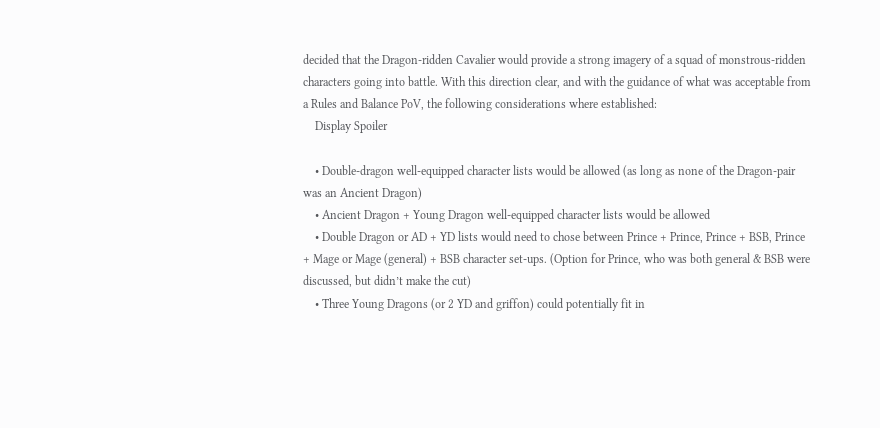decided that the Dragon-ridden Cavalier would provide a strong imagery of a squad of monstrous-ridden characters going into battle. With this direction clear, and with the guidance of what was acceptable from a Rules and Balance PoV, the following considerations where established:
    Display Spoiler

    • Double-dragon well-equipped character lists would be allowed (as long as none of the Dragon-pair was an Ancient Dragon)
    • Ancient Dragon + Young Dragon well-equipped character lists would be allowed
    • Double Dragon or AD + YD lists would need to chose between Prince + Prince, Prince + BSB, Prince + Mage or Mage (general) + BSB character set-ups. (Option for Prince, who was both general & BSB were discussed, but didn’t make the cut)
    • Three Young Dragons (or 2 YD and griffon) could potentially fit in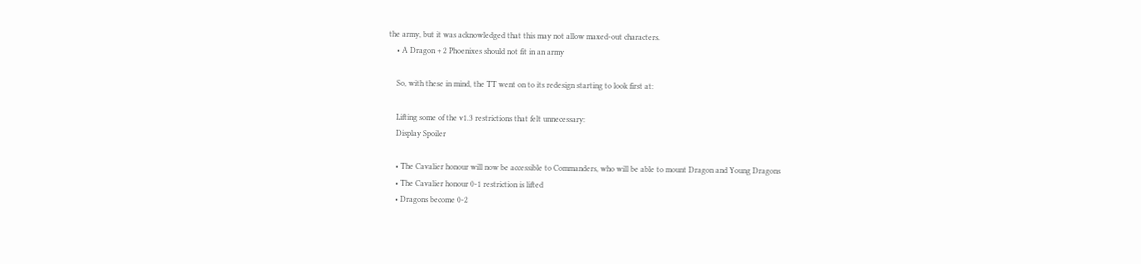the army, but it was acknowledged that this may not allow maxed-out characters.
    • A Dragon + 2 Phoenixes should not fit in an army

    So, with these in mind, the TT went on to its redesign starting to look first at:

    Lifting some of the v1.3 restrictions that felt unnecessary:
    Display Spoiler

    • The Cavalier honour will now be accessible to Commanders, who will be able to mount Dragon and Young Dragons
    • The Cavalier honour 0-1 restriction is lifted
    • Dragons become 0-2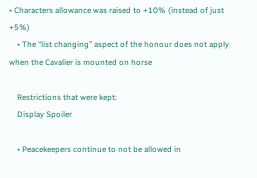• Characters allowance was raised to +10% (instead of just +5%)
    • The “list changing” aspect of the honour does not apply when the Cavalier is mounted on horse

    Restrictions that were kept:
    Display Spoiler

    • Peacekeepers continue to not be allowed in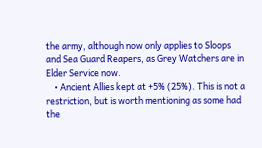the army, although now only applies to Sloops and Sea Guard Reapers, as Grey Watchers are in Elder Service now.
    • Ancient Allies kept at +5% (25%). This is not a restriction, but is worth mentioning as some had the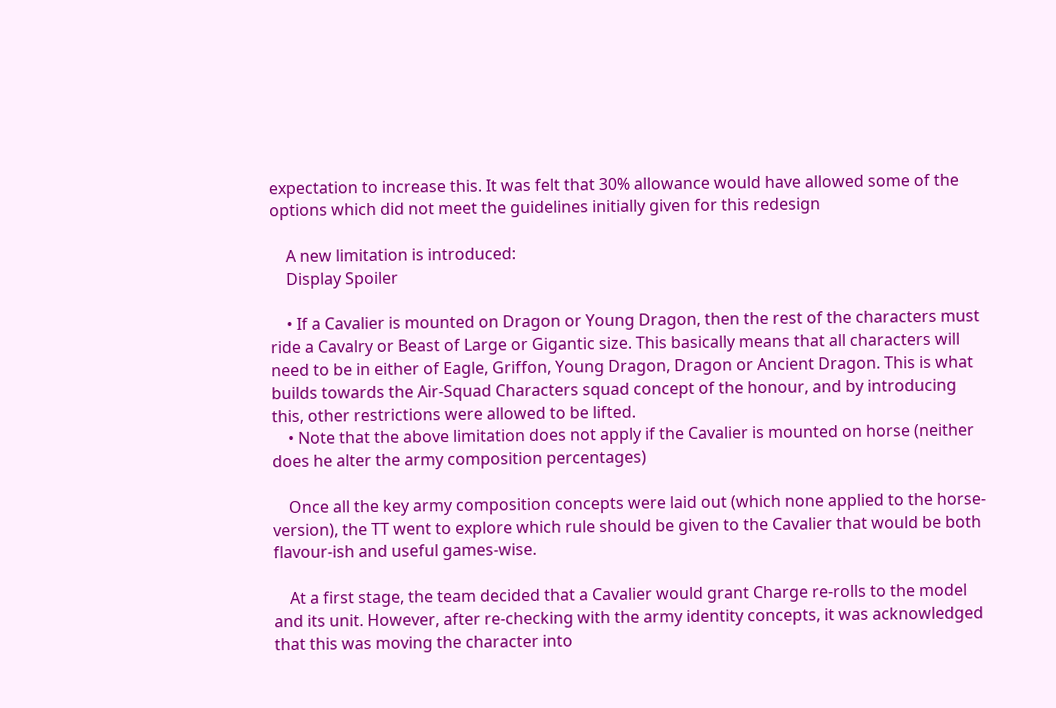expectation to increase this. It was felt that 30% allowance would have allowed some of the options which did not meet the guidelines initially given for this redesign

    A new limitation is introduced:
    Display Spoiler

    • If a Cavalier is mounted on Dragon or Young Dragon, then the rest of the characters must ride a Cavalry or Beast of Large or Gigantic size. This basically means that all characters will need to be in either of Eagle, Griffon, Young Dragon, Dragon or Ancient Dragon. This is what builds towards the Air-Squad Characters squad concept of the honour, and by introducing this, other restrictions were allowed to be lifted.
    • Note that the above limitation does not apply if the Cavalier is mounted on horse (neither does he alter the army composition percentages)

    Once all the key army composition concepts were laid out (which none applied to the horse-version), the TT went to explore which rule should be given to the Cavalier that would be both flavour-ish and useful games-wise.

    At a first stage, the team decided that a Cavalier would grant Charge re-rolls to the model and its unit. However, after re-checking with the army identity concepts, it was acknowledged that this was moving the character into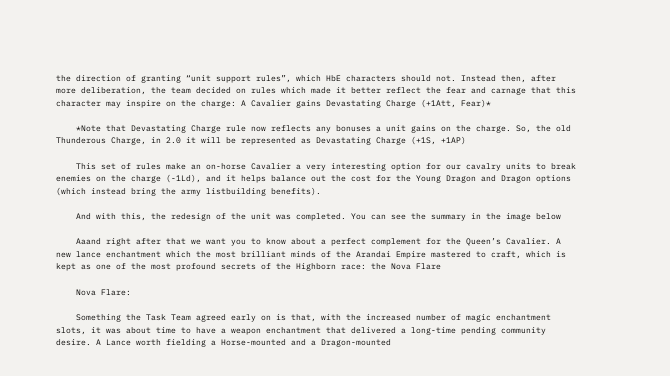the direction of granting “unit support rules”, which HbE characters should not. Instead then, after more deliberation, the team decided on rules which made it better reflect the fear and carnage that this character may inspire on the charge: A Cavalier gains Devastating Charge (+1Att, Fear)*

    *Note that Devastating Charge rule now reflects any bonuses a unit gains on the charge. So, the old Thunderous Charge, in 2.0 it will be represented as Devastating Charge (+1S, +1AP)

    This set of rules make an on-horse Cavalier a very interesting option for our cavalry units to break enemies on the charge (-1Ld), and it helps balance out the cost for the Young Dragon and Dragon options (which instead bring the army listbuilding benefits).

    And with this, the redesign of the unit was completed. You can see the summary in the image below

    Aaand right after that we want you to know about a perfect complement for the Queen’s Cavalier. A new lance enchantment which the most brilliant minds of the Arandai Empire mastered to craft, which is kept as one of the most profound secrets of the Highborn race: the Nova Flare

    Nova Flare:

    Something the Task Team agreed early on is that, with the increased number of magic enchantment slots, it was about time to have a weapon enchantment that delivered a long-time pending community desire. A Lance worth fielding a Horse-mounted and a Dragon-mounted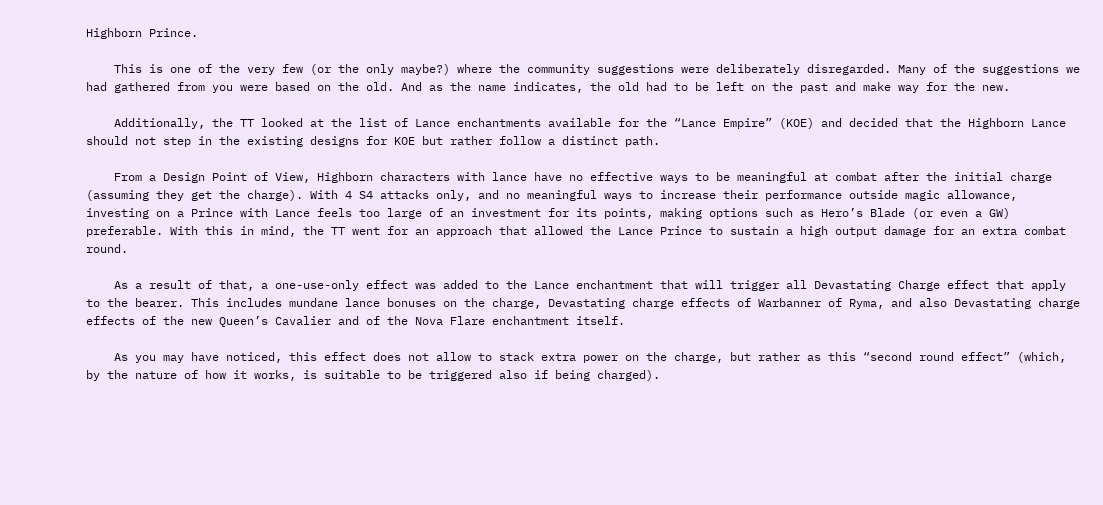Highborn Prince.

    This is one of the very few (or the only maybe?) where the community suggestions were deliberately disregarded. Many of the suggestions we had gathered from you were based on the old. And as the name indicates, the old had to be left on the past and make way for the new.

    Additionally, the TT looked at the list of Lance enchantments available for the “Lance Empire” (KOE) and decided that the Highborn Lance should not step in the existing designs for KOE but rather follow a distinct path.

    From a Design Point of View, Highborn characters with lance have no effective ways to be meaningful at combat after the initial charge (assuming they get the charge). With 4 S4 attacks only, and no meaningful ways to increase their performance outside magic allowance, investing on a Prince with Lance feels too large of an investment for its points, making options such as Hero’s Blade (or even a GW) preferable. With this in mind, the TT went for an approach that allowed the Lance Prince to sustain a high output damage for an extra combat round.

    As a result of that, a one-use-only effect was added to the Lance enchantment that will trigger all Devastating Charge effect that apply to the bearer. This includes mundane lance bonuses on the charge, Devastating charge effects of Warbanner of Ryma, and also Devastating charge effects of the new Queen’s Cavalier and of the Nova Flare enchantment itself.

    As you may have noticed, this effect does not allow to stack extra power on the charge, but rather as this “second round effect” (which, by the nature of how it works, is suitable to be triggered also if being charged).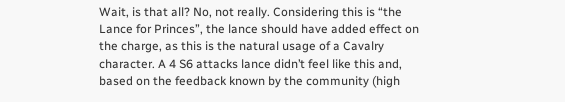Wait, is that all? No, not really. Considering this is “the Lance for Princes”, the lance should have added effect on the charge, as this is the natural usage of a Cavalry character. A 4 S6 attacks lance didn’t feel like this and, based on the feedback known by the community (high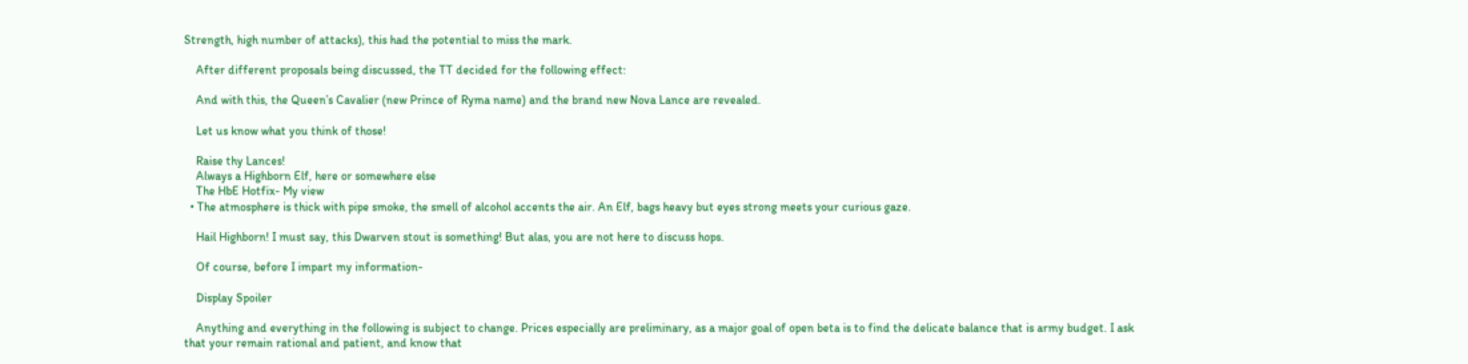Strength, high number of attacks), this had the potential to miss the mark.

    After different proposals being discussed, the TT decided for the following effect:

    And with this, the Queen’s Cavalier (new Prince of Ryma name) and the brand new Nova Lance are revealed.

    Let us know what you think of those!

    Raise thy Lances!
    Always a Highborn Elf, here or somewhere else
    The HbE Hotfix- My view
  • The atmosphere is thick with pipe smoke, the smell of alcohol accents the air. An Elf, bags heavy but eyes strong meets your curious gaze.

    Hail Highborn! I must say, this Dwarven stout is something! But alas, you are not here to discuss hops.

    Of course, before I impart my information-

    Display Spoiler

    Anything and everything in the following is subject to change. Prices especially are preliminary, as a major goal of open beta is to find the delicate balance that is army budget. I ask that your remain rational and patient, and know that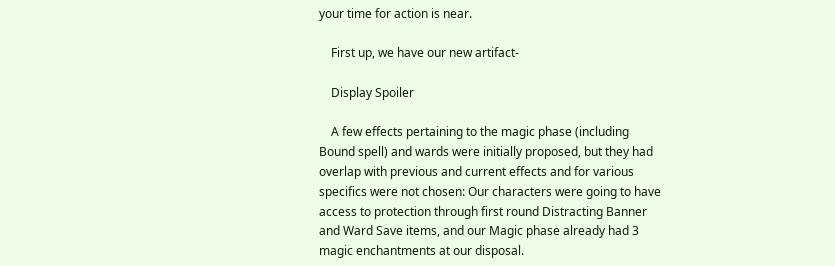your time for action is near.

    First up, we have our new artifact-

    Display Spoiler

    A few effects pertaining to the magic phase (including Bound spell) and wards were initially proposed, but they had overlap with previous and current effects and for various specifics were not chosen: Our characters were going to have access to protection through first round Distracting Banner and Ward Save items, and our Magic phase already had 3 magic enchantments at our disposal.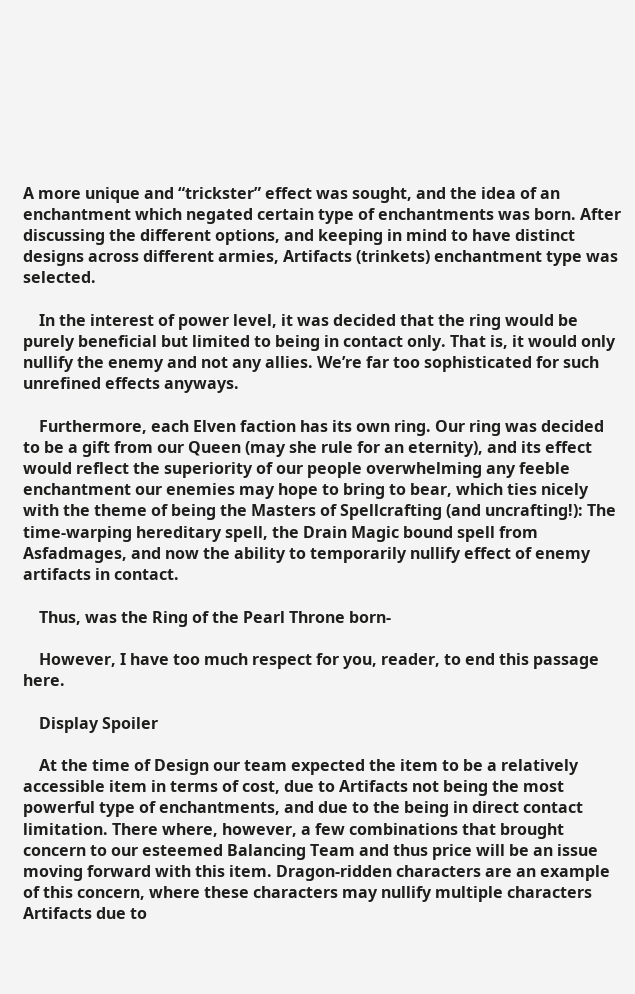A more unique and “trickster” effect was sought, and the idea of an enchantment which negated certain type of enchantments was born. After discussing the different options, and keeping in mind to have distinct designs across different armies, Artifacts (trinkets) enchantment type was selected.

    In the interest of power level, it was decided that the ring would be purely beneficial but limited to being in contact only. That is, it would only nullify the enemy and not any allies. We’re far too sophisticated for such unrefined effects anyways.

    Furthermore, each Elven faction has its own ring. Our ring was decided to be a gift from our Queen (may she rule for an eternity), and its effect would reflect the superiority of our people overwhelming any feeble enchantment our enemies may hope to bring to bear, which ties nicely with the theme of being the Masters of Spellcrafting (and uncrafting!): The time-warping hereditary spell, the Drain Magic bound spell from Asfadmages, and now the ability to temporarily nullify effect of enemy artifacts in contact.

    Thus, was the Ring of the Pearl Throne born-

    However, I have too much respect for you, reader, to end this passage here.

    Display Spoiler

    At the time of Design our team expected the item to be a relatively accessible item in terms of cost, due to Artifacts not being the most powerful type of enchantments, and due to the being in direct contact limitation. There where, however, a few combinations that brought concern to our esteemed Balancing Team and thus price will be an issue moving forward with this item. Dragon-ridden characters are an example of this concern, where these characters may nullify multiple characters Artifacts due to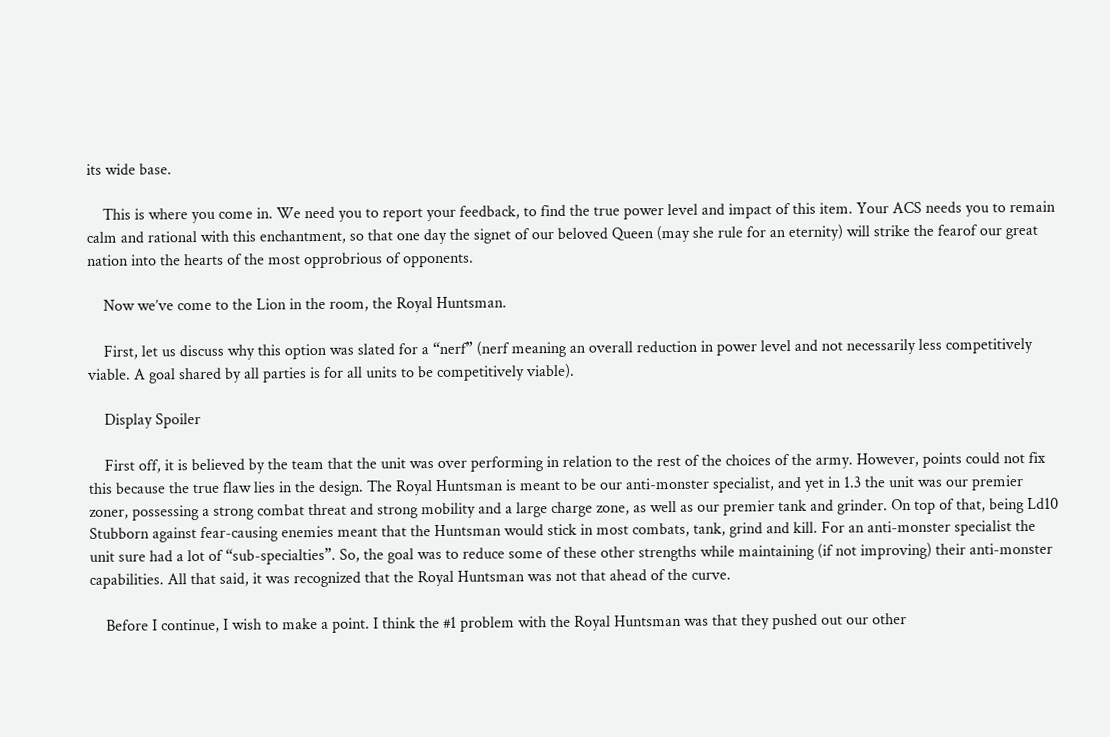its wide base.

    This is where you come in. We need you to report your feedback, to find the true power level and impact of this item. Your ACS needs you to remain calm and rational with this enchantment, so that one day the signet of our beloved Queen (may she rule for an eternity) will strike the fearof our great nation into the hearts of the most opprobrious of opponents.

    Now we’ve come to the Lion in the room, the Royal Huntsman.

    First, let us discuss why this option was slated for a “nerf” (nerf meaning an overall reduction in power level and not necessarily less competitively viable. A goal shared by all parties is for all units to be competitively viable).

    Display Spoiler

    First off, it is believed by the team that the unit was over performing in relation to the rest of the choices of the army. However, points could not fix this because the true flaw lies in the design. The Royal Huntsman is meant to be our anti-monster specialist, and yet in 1.3 the unit was our premier zoner, possessing a strong combat threat and strong mobility and a large charge zone, as well as our premier tank and grinder. On top of that, being Ld10 Stubborn against fear-causing enemies meant that the Huntsman would stick in most combats, tank, grind and kill. For an anti-monster specialist the unit sure had a lot of “sub-specialties”. So, the goal was to reduce some of these other strengths while maintaining (if not improving) their anti-monster capabilities. All that said, it was recognized that the Royal Huntsman was not that ahead of the curve.

    Before I continue, I wish to make a point. I think the #1 problem with the Royal Huntsman was that they pushed out our other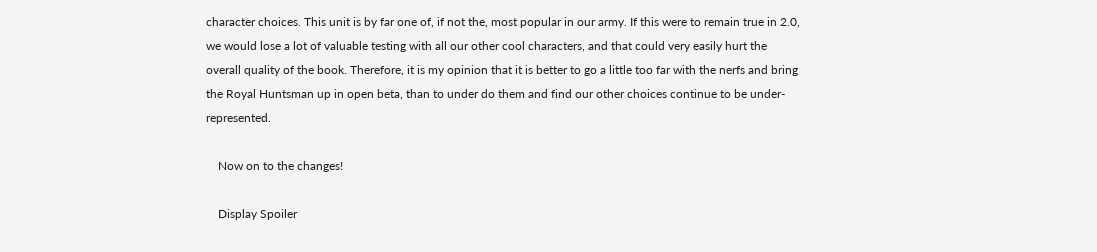character choices. This unit is by far one of, if not the, most popular in our army. If this were to remain true in 2.0, we would lose a lot of valuable testing with all our other cool characters, and that could very easily hurt the overall quality of the book. Therefore, it is my opinion that it is better to go a little too far with the nerfs and bring the Royal Huntsman up in open beta, than to under do them and find our other choices continue to be under-represented.

    Now on to the changes!

    Display Spoiler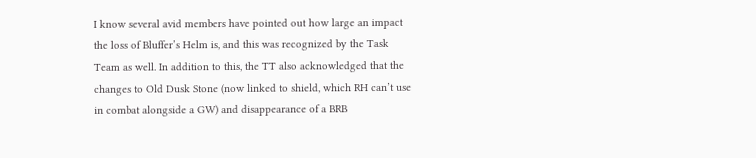I know several avid members have pointed out how large an impact the loss of Bluffer’s Helm is, and this was recognized by the Task Team as well. In addition to this, the TT also acknowledged that the changes to Old Dusk Stone (now linked to shield, which RH can’t use in combat alongside a GW) and disappearance of a BRB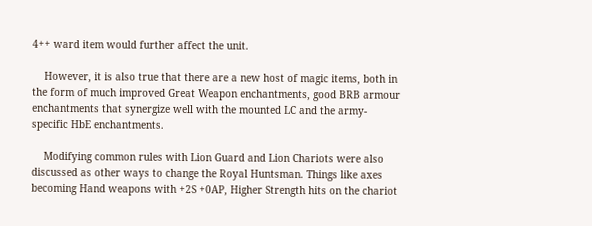4++ ward item would further affect the unit.

    However, it is also true that there are a new host of magic items, both in the form of much improved Great Weapon enchantments, good BRB armour enchantments that synergize well with the mounted LC and the army-specific HbE enchantments.

    Modifying common rules with Lion Guard and Lion Chariots were also discussed as other ways to change the Royal Huntsman. Things like axes becoming Hand weapons with +2S +0AP, Higher Strength hits on the chariot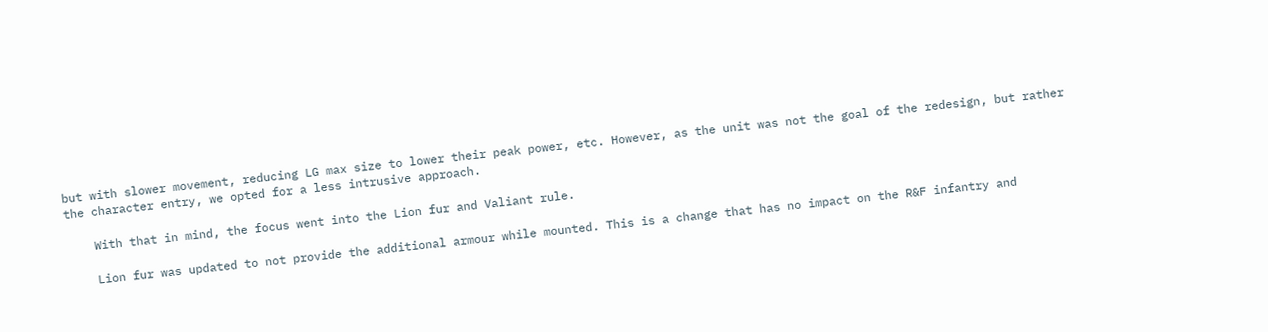but with slower movement, reducing LG max size to lower their peak power, etc. However, as the unit was not the goal of the redesign, but rather the character entry, we opted for a less intrusive approach.

    With that in mind, the focus went into the Lion fur and Valiant rule.

    Lion fur was updated to not provide the additional armour while mounted. This is a change that has no impact on the R&F infantry and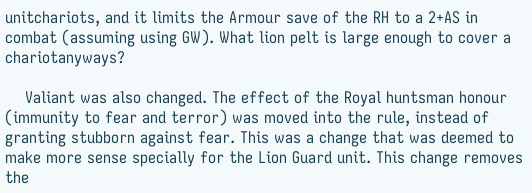unitchariots, and it limits the Armour save of the RH to a 2+AS in combat (assuming using GW). What lion pelt is large enough to cover a chariotanyways?

    Valiant was also changed. The effect of the Royal huntsman honour (immunity to fear and terror) was moved into the rule, instead of granting stubborn against fear. This was a change that was deemed to make more sense specially for the Lion Guard unit. This change removes the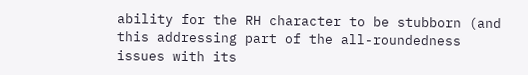ability for the RH character to be stubborn (and this addressing part of the all-roundedness issues with its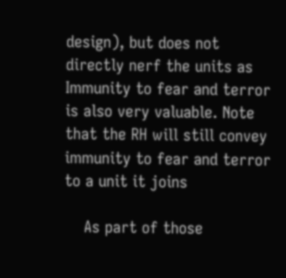design), but does not directly nerf the units as Immunity to fear and terror is also very valuable. Note that the RH will still convey immunity to fear and terror to a unit it joins

    As part of those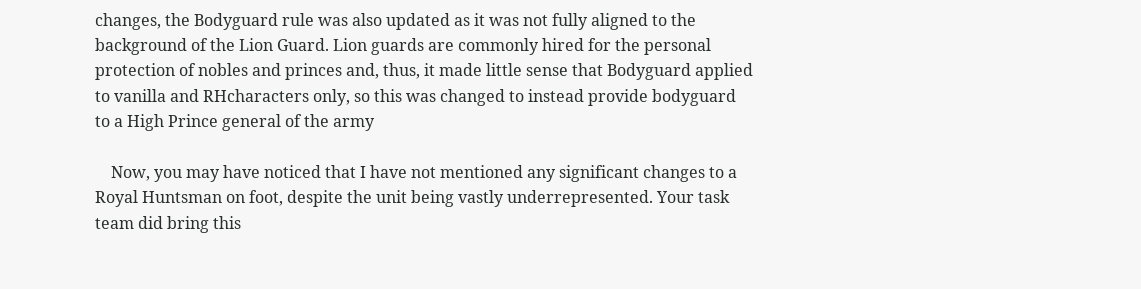changes, the Bodyguard rule was also updated as it was not fully aligned to the background of the Lion Guard. Lion guards are commonly hired for the personal protection of nobles and princes and, thus, it made little sense that Bodyguard applied to vanilla and RHcharacters only, so this was changed to instead provide bodyguard to a High Prince general of the army

    Now, you may have noticed that I have not mentioned any significant changes to a Royal Huntsman on foot, despite the unit being vastly underrepresented. Your task team did bring this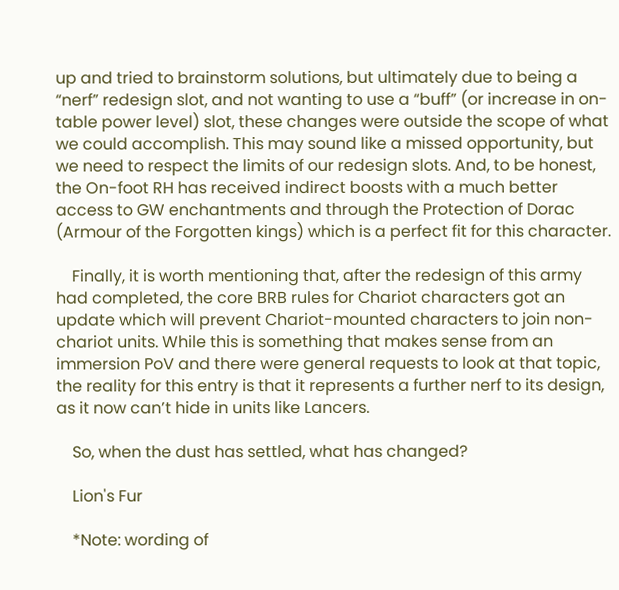up and tried to brainstorm solutions, but ultimately due to being a “nerf” redesign slot, and not wanting to use a “buff” (or increase in on-table power level) slot, these changes were outside the scope of what we could accomplish. This may sound like a missed opportunity, but we need to respect the limits of our redesign slots. And, to be honest, the On-foot RH has received indirect boosts with a much better access to GW enchantments and through the Protection of Dorac (Armour of the Forgotten kings) which is a perfect fit for this character.

    Finally, it is worth mentioning that, after the redesign of this army had completed, the core BRB rules for Chariot characters got an update which will prevent Chariot-mounted characters to join non-chariot units. While this is something that makes sense from an immersion PoV and there were general requests to look at that topic, the reality for this entry is that it represents a further nerf to its design, as it now can’t hide in units like Lancers.

    So, when the dust has settled, what has changed?

    Lion's Fur

    *Note: wording of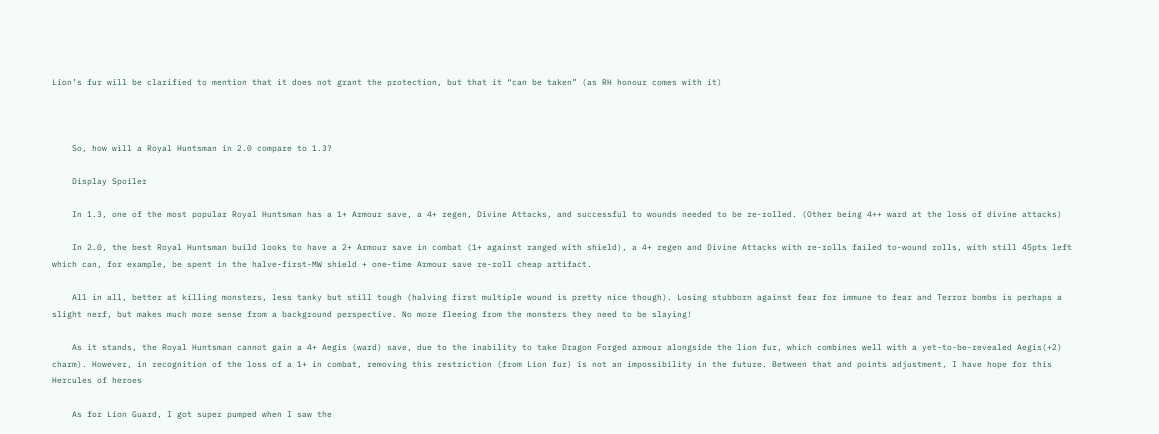Lion’s fur will be clarified to mention that it does not grant the protection, but that it “can be taken” (as RH honour comes with it)



    So, how will a Royal Huntsman in 2.0 compare to 1.3?

    Display Spoiler

    In 1.3, one of the most popular Royal Huntsman has a 1+ Armour save, a 4+ regen, Divine Attacks, and successful to wounds needed to be re-rolled. (Other being 4++ ward at the loss of divine attacks)

    In 2.0, the best Royal Huntsman build looks to have a 2+ Armour save in combat (1+ against ranged with shield), a 4+ regen and Divine Attacks with re-rolls failed to-wound rolls, with still 45pts left which can, for example, be spent in the halve-first-MW shield + one-time Armour save re-roll cheap artifact.

    All in all, better at killing monsters, less tanky but still tough (halving first multiple wound is pretty nice though). Losing stubborn against fear for immune to fear and Terror bombs is perhaps a slight nerf, but makes much more sense from a background perspective. No more fleeing from the monsters they need to be slaying!

    As it stands, the Royal Huntsman cannot gain a 4+ Aegis (ward) save, due to the inability to take Dragon Forged armour alongside the lion fur, which combines well with a yet-to-be-revealed Aegis(+2) charm). However, in recognition of the loss of a 1+ in combat, removing this restriction (from Lion fur) is not an impossibility in the future. Between that and points adjustment, I have hope for this Hercules of heroes

    As for Lion Guard, I got super pumped when I saw the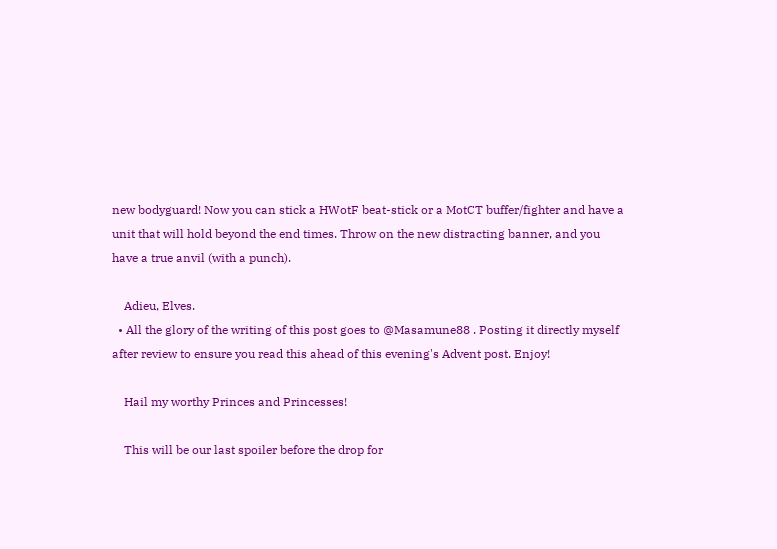new bodyguard! Now you can stick a HWotF beat-stick or a MotCT buffer/fighter and have a unit that will hold beyond the end times. Throw on the new distracting banner, and you have a true anvil (with a punch).

    Adieu, Elves.
  • All the glory of the writing of this post goes to @Masamune88 . Posting it directly myself after review to ensure you read this ahead of this evening's Advent post. Enjoy!

    Hail my worthy Princes and Princesses!

    This will be our last spoiler before the drop for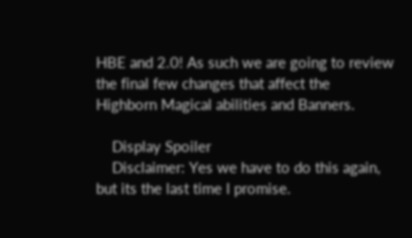HBE and 2.0! As such we are going to review the final few changes that affect the Highborn Magical abilities and Banners.

    Display Spoiler
    Disclaimer: Yes we have to do this again, but its the last time I promise.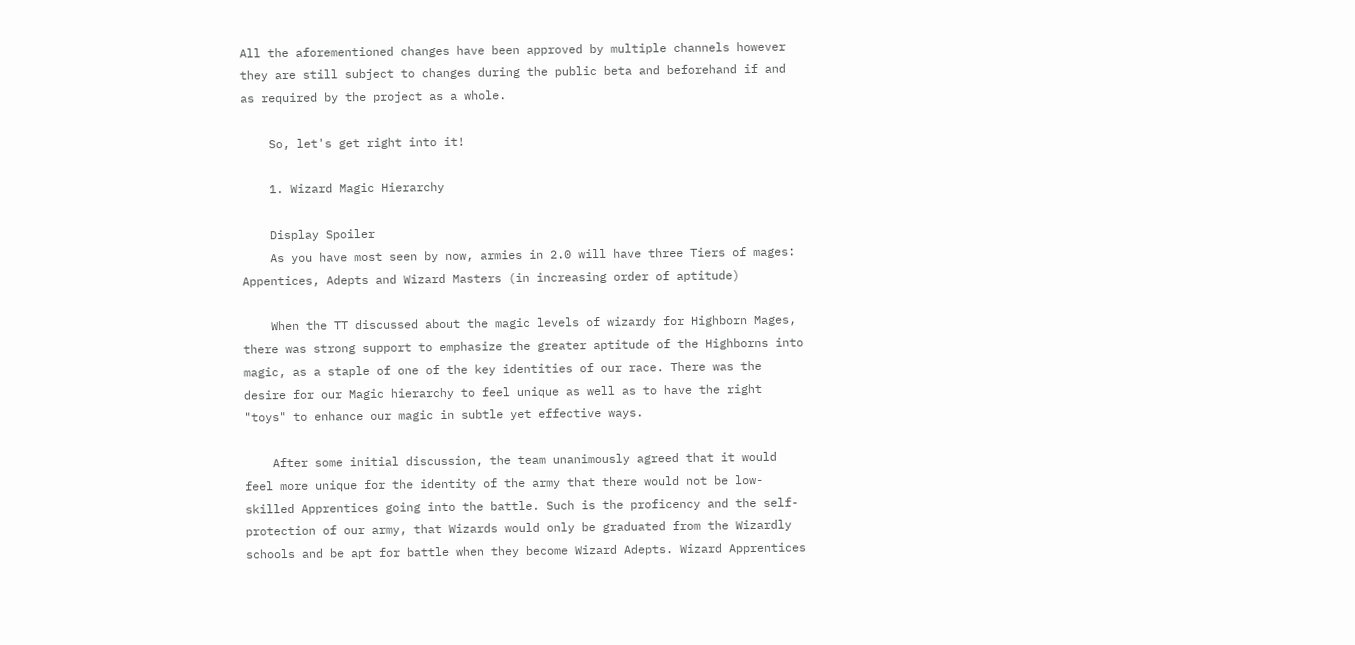All the aforementioned changes have been approved by multiple channels however they are still subject to changes during the public beta and beforehand if and as required by the project as a whole.

    So, let's get right into it!

    1. Wizard Magic Hierarchy

    Display Spoiler
    As you have most seen by now, armies in 2.0 will have three Tiers of mages: Appentices, Adepts and Wizard Masters (in increasing order of aptitude)

    When the TT discussed about the magic levels of wizardy for Highborn Mages, there was strong support to emphasize the greater aptitude of the Highborns into magic, as a staple of one of the key identities of our race. There was the desire for our Magic hierarchy to feel unique as well as to have the right "toys" to enhance our magic in subtle yet effective ways.

    After some initial discussion, the team unanimously agreed that it would feel more unique for the identity of the army that there would not be low-skilled Apprentices going into the battle. Such is the proficency and the self-protection of our army, that Wizards would only be graduated from the Wizardly schools and be apt for battle when they become Wizard Adepts. Wizard Apprentices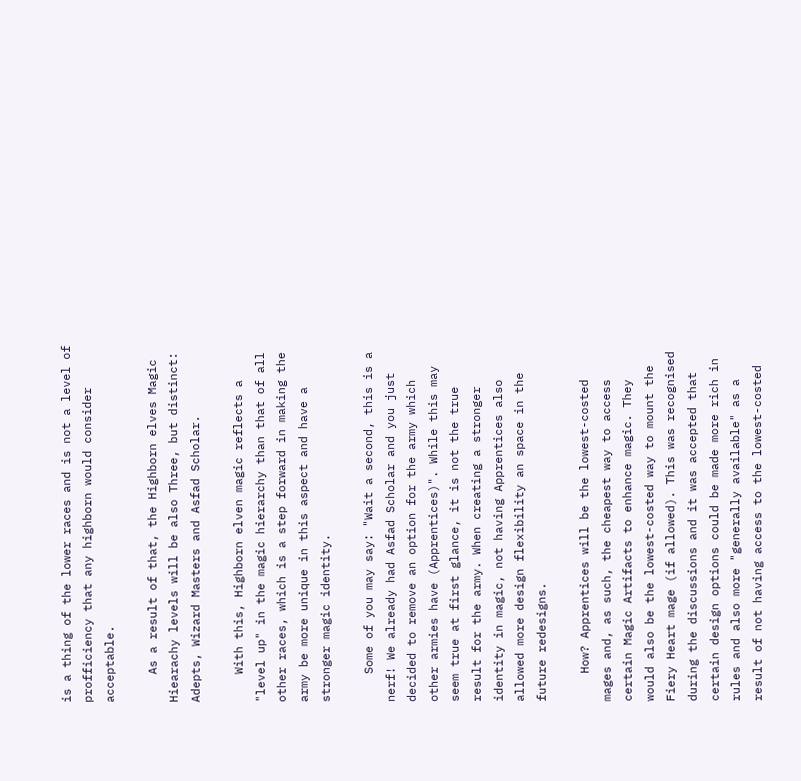is a thing of the lower races and is not a level of profficiency that any highborn would consider acceptable.

    As a result of that, the Highborn elves Magic Hiearachy levels will be also Three, but distinct: Adepts, Wizard Masters and Asfad Scholar.

    With this, Highborn elven magic reflects a "level up" in the magic hierarchy than that of all other races, which is a step forward in making the army be more unique in this aspect and have a stronger magic identity.

    Some of you may say: "Wait a second, this is a nerf! We already had Asfad Scholar and you just decided to remove an option for the army which other armies have (Apprentices)". While this may seem true at first glance, it is not the true result for the army. When creating a stronger identity in magic, not having Apprentices also allowed more design flexibility an space in the future redesigns.

    How? Apprentices will be the lowest-costed mages and, as such, the cheapest way to access certain Magic Artifacts to enhance magic. They would also be the lowest-costed way to mount the Fiery Heart mage (if allowed). This was recognised during the discussions and it was accepted that certain design options could be made more rich in rules and also more "generally available" as a result of not having access to the lowest-costed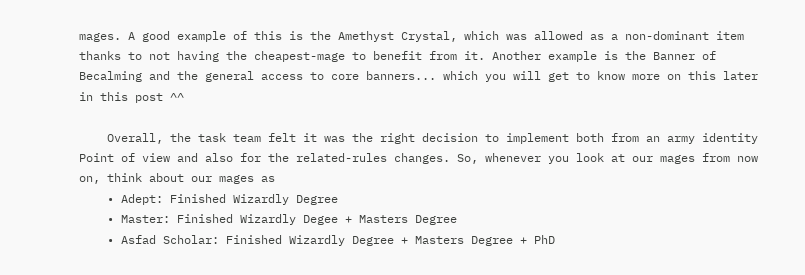mages. A good example of this is the Amethyst Crystal, which was allowed as a non-dominant item thanks to not having the cheapest-mage to benefit from it. Another example is the Banner of Becalming and the general access to core banners... which you will get to know more on this later in this post ^^

    Overall, the task team felt it was the right decision to implement both from an army identity Point of view and also for the related-rules changes. So, whenever you look at our mages from now on, think about our mages as
    • Adept: Finished Wizardly Degree
    • Master: Finished Wizardly Degee + Masters Degree
    • Asfad Scholar: Finished Wizardly Degree + Masters Degree + PhD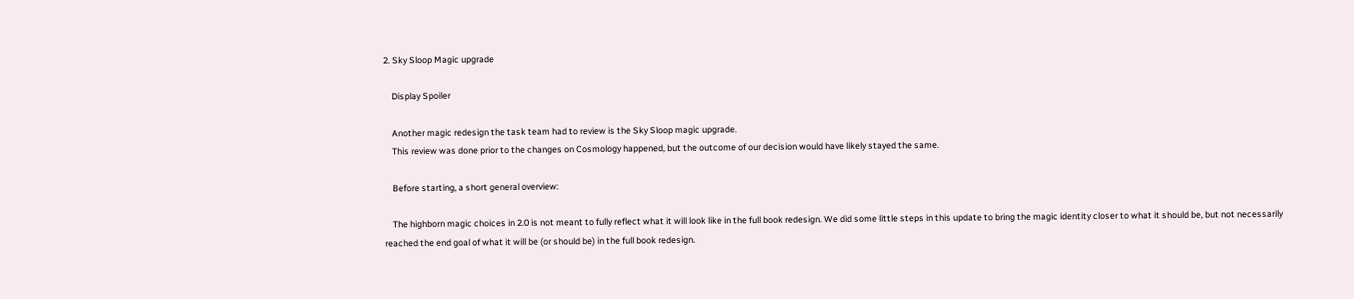2. Sky Sloop Magic upgrade

    Display Spoiler

    Another magic redesign the task team had to review is the Sky Sloop magic upgrade.
    This review was done prior to the changes on Cosmology happened, but the outcome of our decision would have likely stayed the same.

    Before starting, a short general overview:

    The highborn magic choices in 2.0 is not meant to fully reflect what it will look like in the full book redesign. We did some little steps in this update to bring the magic identity closer to what it should be, but not necessarily reached the end goal of what it will be (or should be) in the full book redesign.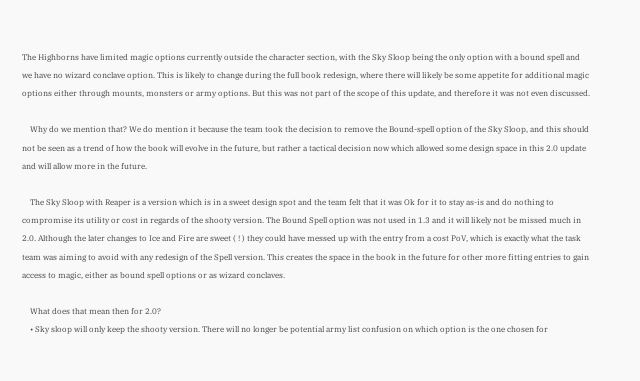The Highborns have limited magic options currently outside the character section, with the Sky Sloop being the only option with a bound spell and we have no wizard conclave option. This is likely to change during the full book redesign, where there will likely be some appetite for additional magic options either through mounts, monsters or army options. But this was not part of the scope of this update, and therefore it was not even discussed.

    Why do we mention that? We do mention it because the team took the decision to remove the Bound-spell option of the Sky Sloop, and this should not be seen as a trend of how the book will evolve in the future, but rather a tactical decision now which allowed some design space in this 2.0 update and will allow more in the future.

    The Sky Sloop with Reaper is a version which is in a sweet design spot and the team felt that it was Ok for it to stay as-is and do nothing to compromise its utility or cost in regards of the shooty version. The Bound Spell option was not used in 1.3 and it will likely not be missed much in 2.0. Although the later changes to Ice and Fire are sweet ( ! ) they could have messed up with the entry from a cost PoV, which is exactly what the task team was aiming to avoid with any redesign of the Spell version. This creates the space in the book in the future for other more fitting entries to gain access to magic, either as bound spell options or as wizard conclaves.

    What does that mean then for 2.0?
    • Sky sloop will only keep the shooty version. There will no longer be potential army list confusion on which option is the one chosen for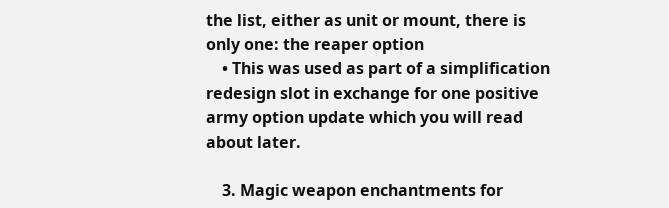the list, either as unit or mount, there is only one: the reaper option
    • This was used as part of a simplification redesign slot in exchange for one positive army option update which you will read about later.

    3. Magic weapon enchantments for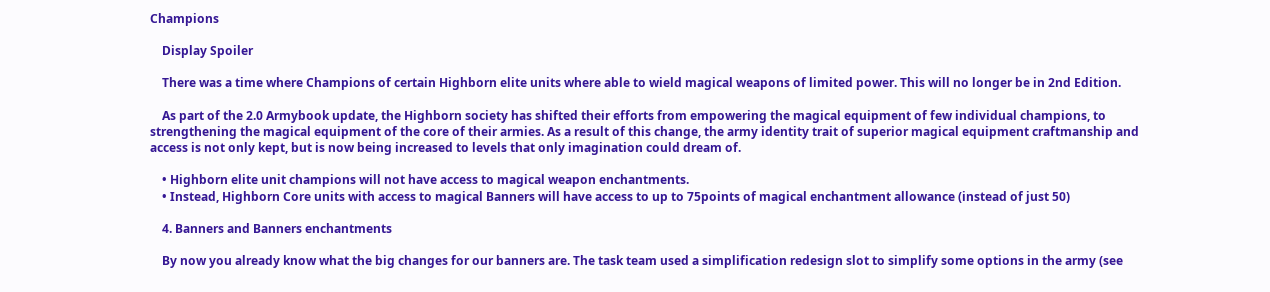Champions

    Display Spoiler

    There was a time where Champions of certain Highborn elite units where able to wield magical weapons of limited power. This will no longer be in 2nd Edition.

    As part of the 2.0 Armybook update, the Highborn society has shifted their efforts from empowering the magical equipment of few individual champions, to strengthening the magical equipment of the core of their armies. As a result of this change, the army identity trait of superior magical equipment craftmanship and access is not only kept, but is now being increased to levels that only imagination could dream of.

    • Highborn elite unit champions will not have access to magical weapon enchantments.
    • Instead, Highborn Core units with access to magical Banners will have access to up to 75points of magical enchantment allowance (instead of just 50)

    4. Banners and Banners enchantments

    By now you already know what the big changes for our banners are. The task team used a simplification redesign slot to simplify some options in the army (see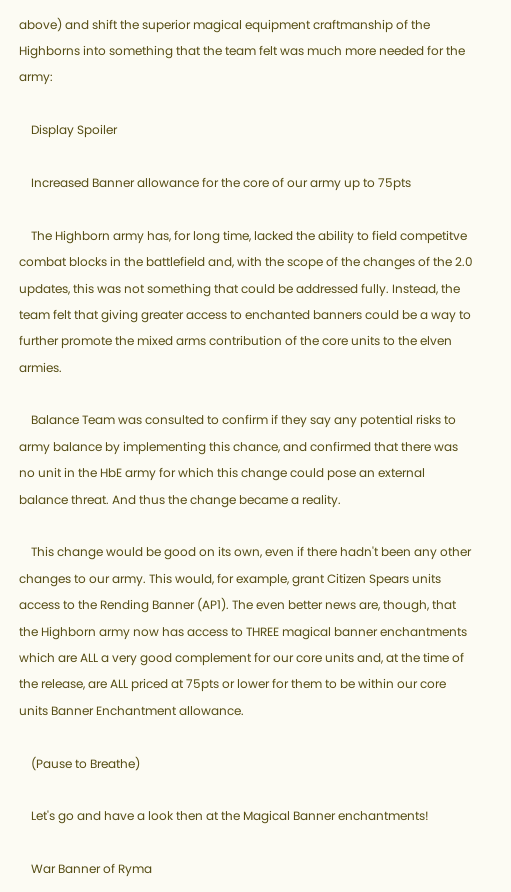above) and shift the superior magical equipment craftmanship of the Highborns into something that the team felt was much more needed for the army:

    Display Spoiler

    Increased Banner allowance for the core of our army up to 75pts

    The Highborn army has, for long time, lacked the ability to field competitve combat blocks in the battlefield and, with the scope of the changes of the 2.0 updates, this was not something that could be addressed fully. Instead, the team felt that giving greater access to enchanted banners could be a way to further promote the mixed arms contribution of the core units to the elven armies.

    Balance Team was consulted to confirm if they say any potential risks to army balance by implementing this chance, and confirmed that there was no unit in the HbE army for which this change could pose an external balance threat. And thus the change became a reality.

    This change would be good on its own, even if there hadn't been any other changes to our army. This would, for example, grant Citizen Spears units access to the Rending Banner (AP1). The even better news are, though, that the Highborn army now has access to THREE magical banner enchantments which are ALL a very good complement for our core units and, at the time of the release, are ALL priced at 75pts or lower for them to be within our core units Banner Enchantment allowance.

    (Pause to Breathe)

    Let's go and have a look then at the Magical Banner enchantments!

    War Banner of Ryma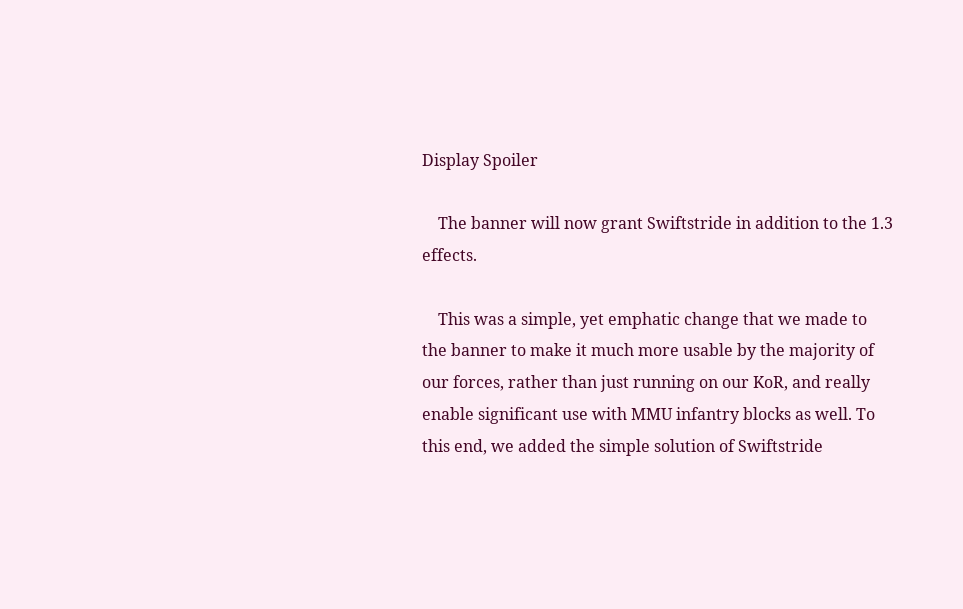Display Spoiler

    The banner will now grant Swiftstride in addition to the 1.3 effects.

    This was a simple, yet emphatic change that we made to the banner to make it much more usable by the majority of our forces, rather than just running on our KoR, and really enable significant use with MMU infantry blocks as well. To this end, we added the simple solution of Swiftstride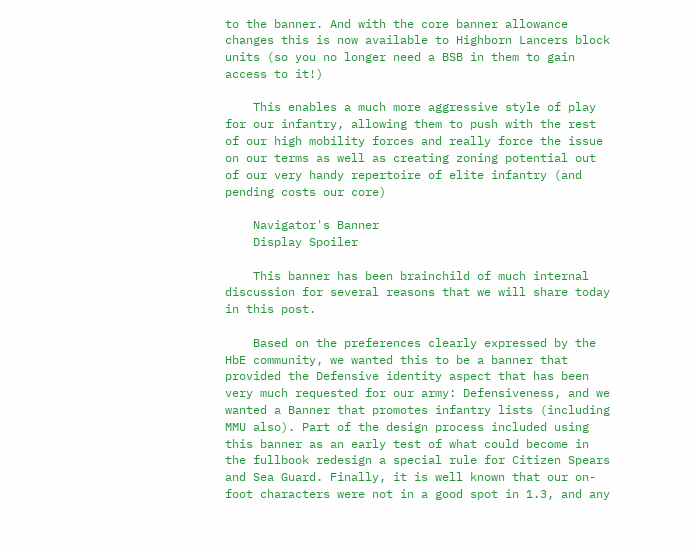to the banner. And with the core banner allowance changes this is now available to Highborn Lancers block units (so you no longer need a BSB in them to gain access to it!)

    This enables a much more aggressive style of play for our infantry, allowing them to push with the rest of our high mobility forces and really force the issue on our terms as well as creating zoning potential out of our very handy repertoire of elite infantry (and pending costs our core)

    Navigator's Banner
    Display Spoiler

    This banner has been brainchild of much internal discussion for several reasons that we will share today in this post.

    Based on the preferences clearly expressed by the HbE community, we wanted this to be a banner that provided the Defensive identity aspect that has been very much requested for our army: Defensiveness, and we wanted a Banner that promotes infantry lists (including MMU also). Part of the design process included using this banner as an early test of what could become in the fullbook redesign a special rule for Citizen Spears and Sea Guard. Finally, it is well known that our on-foot characters were not in a good spot in 1.3, and any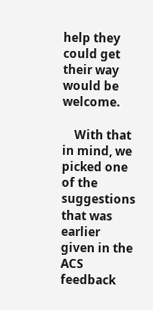help they could get their way would be welcome.

    With that in mind, we picked one of the suggestions that was earlier given in the ACS feedback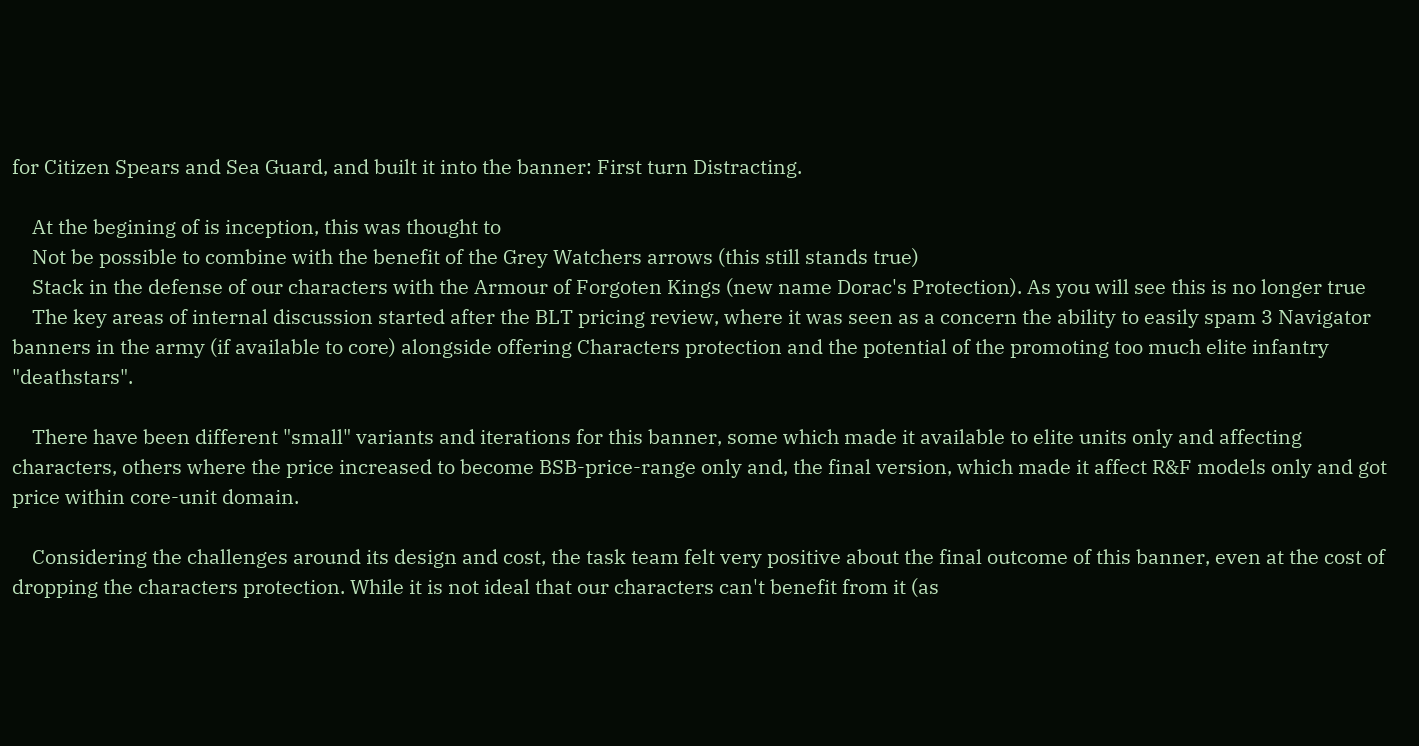for Citizen Spears and Sea Guard, and built it into the banner: First turn Distracting.

    At the begining of is inception, this was thought to
    Not be possible to combine with the benefit of the Grey Watchers arrows (this still stands true)
    Stack in the defense of our characters with the Armour of Forgoten Kings (new name Dorac's Protection). As you will see this is no longer true
    The key areas of internal discussion started after the BLT pricing review, where it was seen as a concern the ability to easily spam 3 Navigator banners in the army (if available to core) alongside offering Characters protection and the potential of the promoting too much elite infantry "deathstars".

    There have been different "small" variants and iterations for this banner, some which made it available to elite units only and affecting characters, others where the price increased to become BSB-price-range only and, the final version, which made it affect R&F models only and got price within core-unit domain.

    Considering the challenges around its design and cost, the task team felt very positive about the final outcome of this banner, even at the cost of dropping the characters protection. While it is not ideal that our characters can't benefit from it (as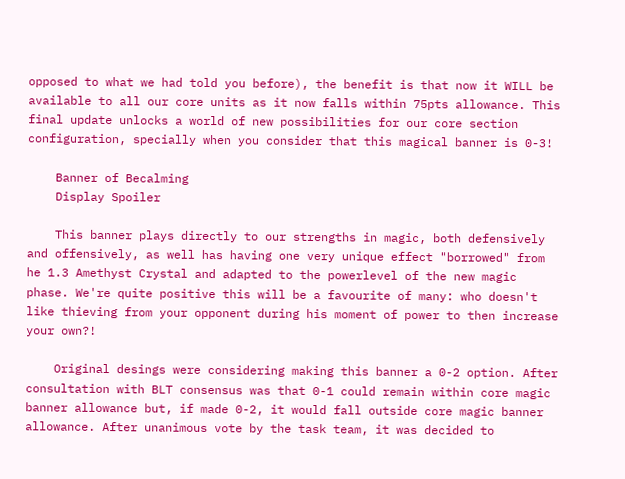opposed to what we had told you before), the benefit is that now it WILL be available to all our core units as it now falls within 75pts allowance. This final update unlocks a world of new possibilities for our core section configuration, specially when you consider that this magical banner is 0-3!

    Banner of Becalming
    Display Spoiler

    This banner plays directly to our strengths in magic, both defensively and offensively, as well has having one very unique effect "borrowed" from he 1.3 Amethyst Crystal and adapted to the powerlevel of the new magic phase. We're quite positive this will be a favourite of many: who doesn't like thieving from your opponent during his moment of power to then increase your own?!

    Original desings were considering making this banner a 0-2 option. After consultation with BLT consensus was that 0-1 could remain within core magic banner allowance but, if made 0-2, it would fall outside core magic banner allowance. After unanimous vote by the task team, it was decided to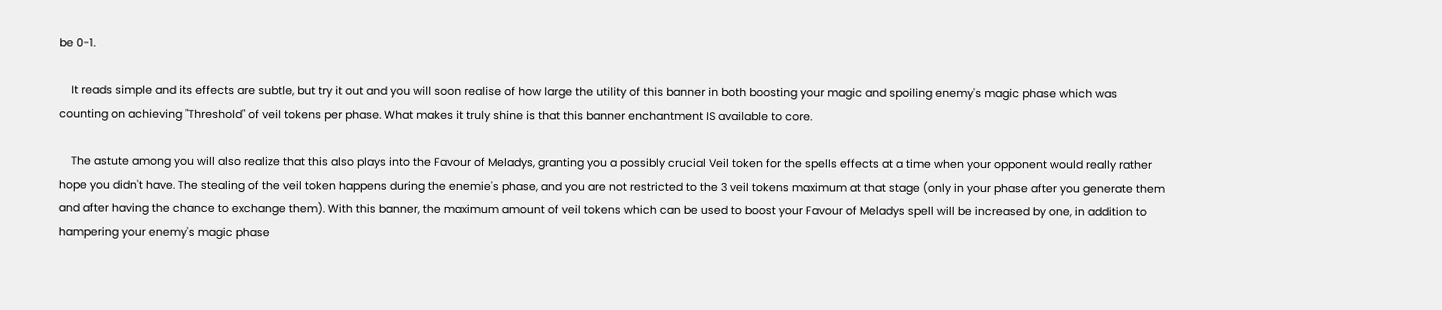be 0-1.

    It reads simple and its effects are subtle, but try it out and you will soon realise of how large the utility of this banner in both boosting your magic and spoiling enemy's magic phase which was counting on achieving "Threshold" of veil tokens per phase. What makes it truly shine is that this banner enchantment IS available to core.

    The astute among you will also realize that this also plays into the Favour of Meladys, granting you a possibly crucial Veil token for the spells effects at a time when your opponent would really rather hope you didn't have. The stealing of the veil token happens during the enemie's phase, and you are not restricted to the 3 veil tokens maximum at that stage (only in your phase after you generate them and after having the chance to exchange them). With this banner, the maximum amount of veil tokens which can be used to boost your Favour of Meladys spell will be increased by one, in addition to hampering your enemy's magic phase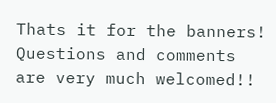Thats it for the banners! Questions and comments are very much welcomed!!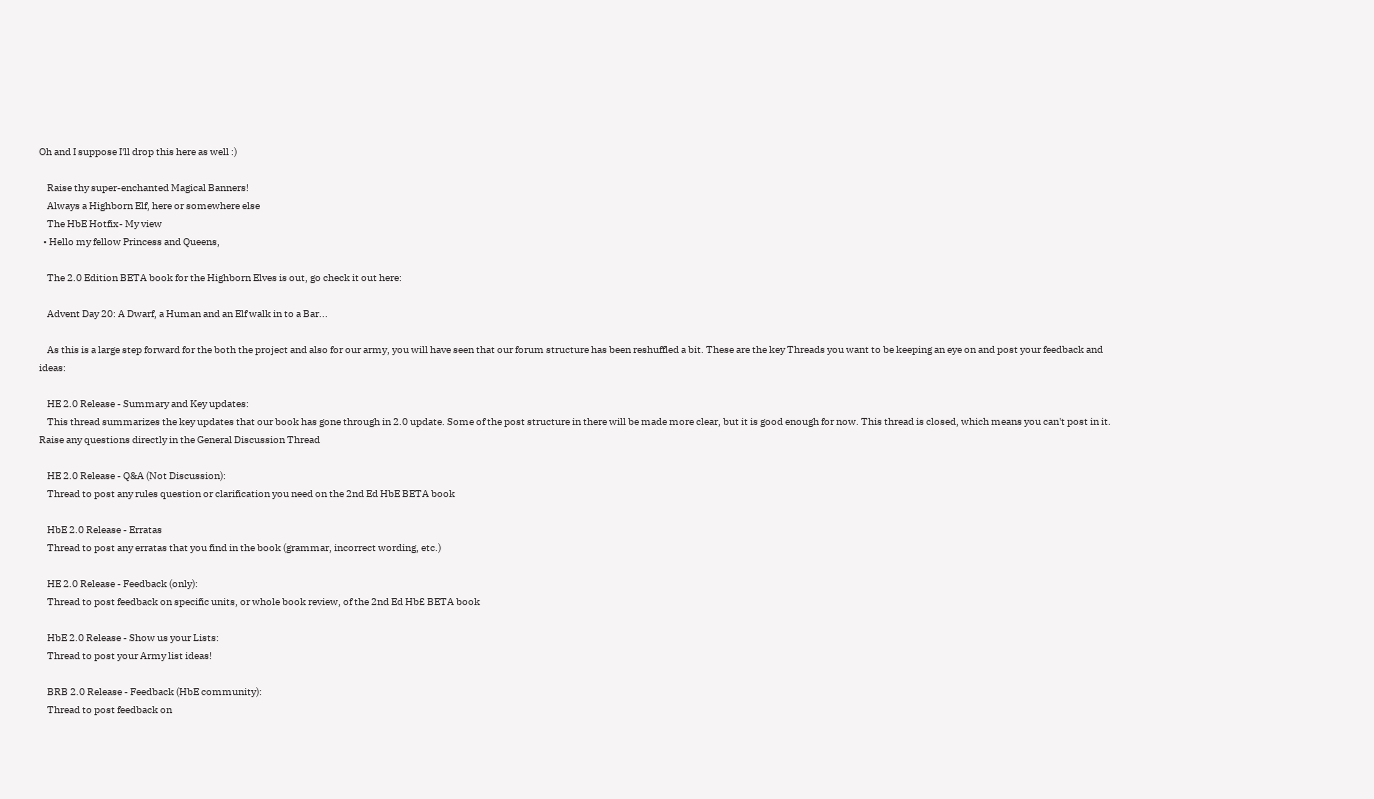Oh and I suppose I'll drop this here as well :)

    Raise thy super-enchanted Magical Banners!
    Always a Highborn Elf, here or somewhere else
    The HbE Hotfix- My view
  • Hello my fellow Princess and Queens,

    The 2.0 Edition BETA book for the Highborn Elves is out, go check it out here:

    Advent Day 20: A Dwarf, a Human and an Elf walk in to a Bar...

    As this is a large step forward for the both the project and also for our army, you will have seen that our forum structure has been reshuffled a bit. These are the key Threads you want to be keeping an eye on and post your feedback and ideas:

    HE 2.0 Release - Summary and Key updates:
    This thread summarizes the key updates that our book has gone through in 2.0 update. Some of the post structure in there will be made more clear, but it is good enough for now. This thread is closed, which means you can't post in it. Raise any questions directly in the General Discussion Thread

    HE 2.0 Release - Q&A (Not Discussion):
    Thread to post any rules question or clarification you need on the 2nd Ed HbE BETA book

    HbE 2.0 Release - Erratas
    Thread to post any erratas that you find in the book (grammar, incorrect wording, etc.)

    HE 2.0 Release - Feedback (only):
    Thread to post feedback on specific units, or whole book review, of the 2nd Ed Hb£ BETA book

    HbE 2.0 Release - Show us your Lists:
    Thread to post your Army list ideas!

    BRB 2.0 Release - Feedback (HbE community):
    Thread to post feedback on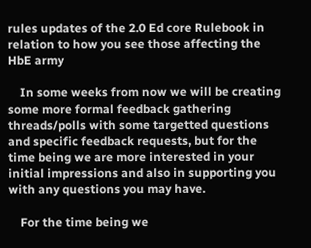rules updates of the 2.0 Ed core Rulebook in relation to how you see those affecting the HbE army

    In some weeks from now we will be creating some more formal feedback gathering threads/polls with some targetted questions and specific feedback requests, but for the time being we are more interested in your initial impressions and also in supporting you with any questions you may have.

    For the time being we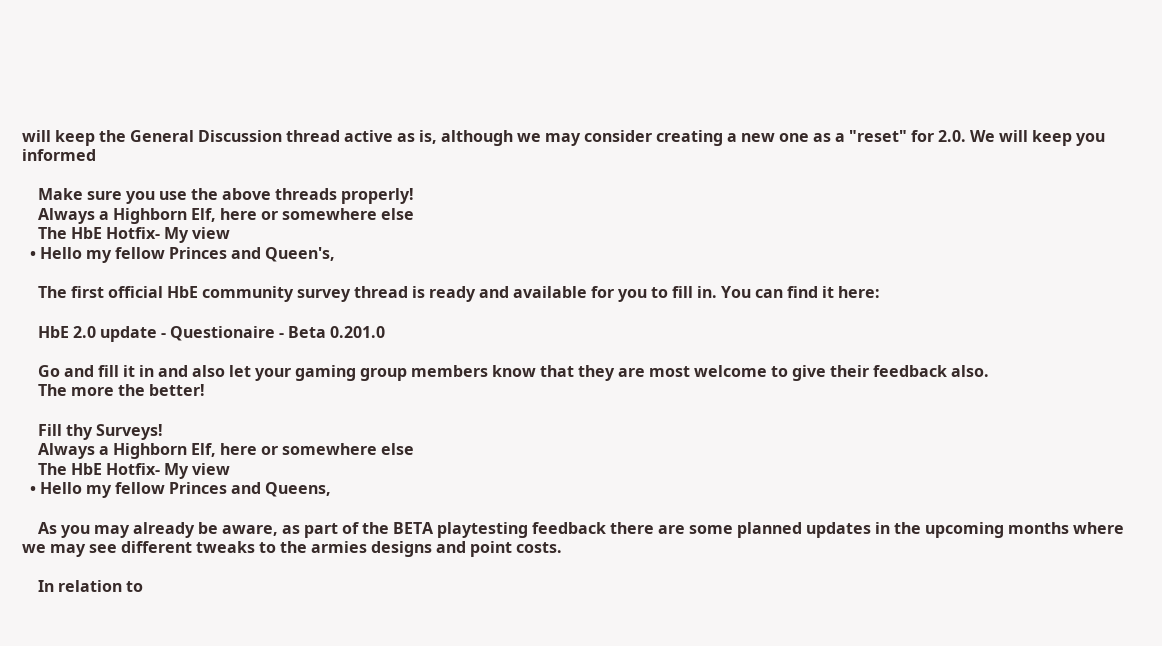will keep the General Discussion thread active as is, although we may consider creating a new one as a "reset" for 2.0. We will keep you informed

    Make sure you use the above threads properly!
    Always a Highborn Elf, here or somewhere else
    The HbE Hotfix- My view
  • Hello my fellow Princes and Queen's,

    The first official HbE community survey thread is ready and available for you to fill in. You can find it here:

    HbE 2.0 update - Questionaire - Beta 0.201.0

    Go and fill it in and also let your gaming group members know that they are most welcome to give their feedback also.
    The more the better!

    Fill thy Surveys!
    Always a Highborn Elf, here or somewhere else
    The HbE Hotfix- My view
  • Hello my fellow Princes and Queens,

    As you may already be aware, as part of the BETA playtesting feedback there are some planned updates in the upcoming months where we may see different tweaks to the armies designs and point costs.

    In relation to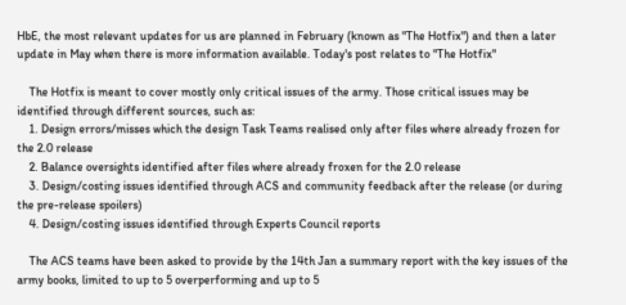HbE, the most relevant updates for us are planned in February (known as "The Hotfix") and then a later update in May when there is more information available. Today's post relates to "The Hotfix"

    The Hotfix is meant to cover mostly only critical issues of the army. Those critical issues may be identified through different sources, such as:
    1. Design errors/misses which the design Task Teams realised only after files where already frozen for the 2.0 release
    2. Balance oversights identified after files where already froxen for the 2.0 release
    3. Design/costing issues identified through ACS and community feedback after the release (or during the pre-release spoilers)
    4. Design/costing issues identified through Experts Council reports

    The ACS teams have been asked to provide by the 14th Jan a summary report with the key issues of the army books, limited to up to 5 overperforming and up to 5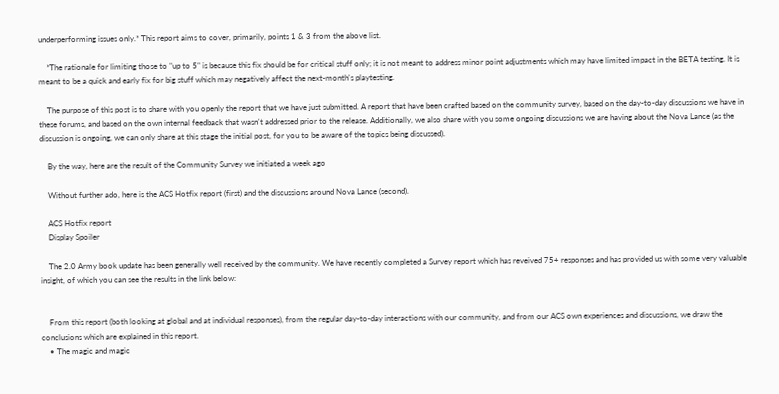underperforming issues only.* This report aims to cover, primarily, points 1 & 3 from the above list.

    *The rationale for limiting those to "up to 5" is because this fix should be for critical stuff only; it is not meant to address minor point adjustments which may have limited impact in the BETA testing. It is meant to be a quick and early fix for big stuff which may negatively affect the next-month's playtesting.

    The purpose of this post is to share with you openly the report that we have just submitted. A report that have been crafted based on the community survey, based on the day-to-day discussions we have in these forums, and based on the own internal feedback that wasn't addressed prior to the release. Additionally, we also share with you some ongoing discussions we are having about the Nova Lance (as the discussion is ongoing, we can only share at this stage the initial post, for you to be aware of the topics being discussed).

    By the way, here are the result of the Community Survey we initiated a week ago

    Without further ado, here is the ACS Hotfix report (first) and the discussions around Nova Lance (second).

    ACS Hotfix report
    Display Spoiler

    The 2.0 Army book update has been generally well received by the community. We have recently completed a Survey report which has reveived 75+ responses and has provided us with some very valuable insight, of which you can see the results in the link below:


    From this report (both looking at global and at individual responses), from the regular day-to-day interactions with our community, and from our ACS own experiences and discussions, we draw the conclusions which are explained in this report.
    • The magic and magic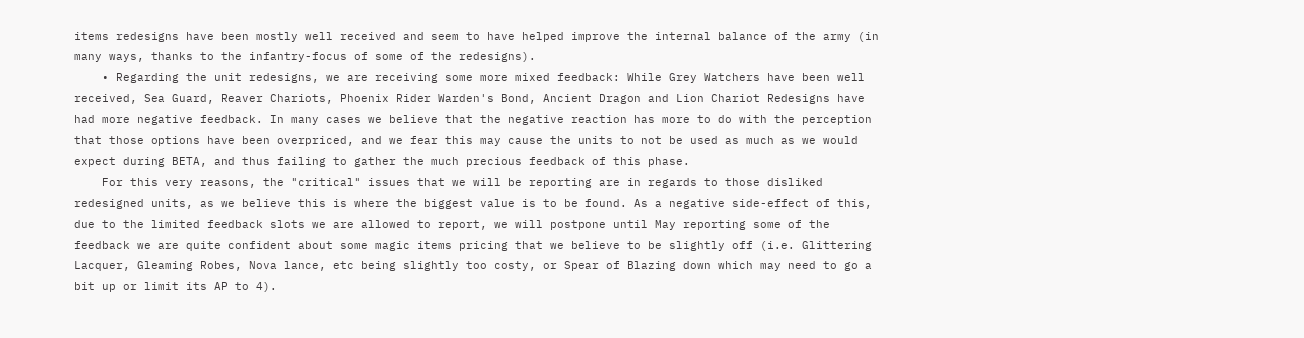items redesigns have been mostly well received and seem to have helped improve the internal balance of the army (in many ways, thanks to the infantry-focus of some of the redesigns).
    • Regarding the unit redesigns, we are receiving some more mixed feedback: While Grey Watchers have been well received, Sea Guard, Reaver Chariots, Phoenix Rider Warden's Bond, Ancient Dragon and Lion Chariot Redesigns have had more negative feedback. In many cases we believe that the negative reaction has more to do with the perception that those options have been overpriced, and we fear this may cause the units to not be used as much as we would expect during BETA, and thus failing to gather the much precious feedback of this phase.
    For this very reasons, the "critical" issues that we will be reporting are in regards to those disliked redesigned units, as we believe this is where the biggest value is to be found. As a negative side-effect of this, due to the limited feedback slots we are allowed to report, we will postpone until May reporting some of the feedback we are quite confident about some magic items pricing that we believe to be slightly off (i.e. Glittering Lacquer, Gleaming Robes, Nova lance, etc being slightly too costy, or Spear of Blazing down which may need to go a bit up or limit its AP to 4).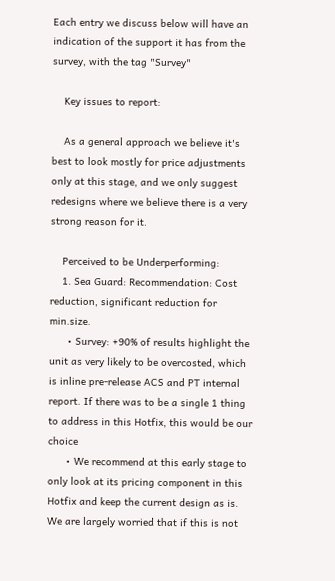Each entry we discuss below will have an indication of the support it has from the survey, with the tag "Survey"

    Key issues to report:

    As a general approach we believe it's best to look mostly for price adjustments only at this stage, and we only suggest redesigns where we believe there is a very strong reason for it.

    Perceived to be Underperforming:
    1. Sea Guard: Recommendation: Cost reduction, significant reduction for min.size.
      • Survey: +90% of results highlight the unit as very likely to be overcosted, which is inline pre-release ACS and PT internal report. If there was to be a single 1 thing to address in this Hotfix, this would be our choice
      • We recommend at this early stage to only look at its pricing component in this Hotfix and keep the current design as is. We are largely worried that if this is not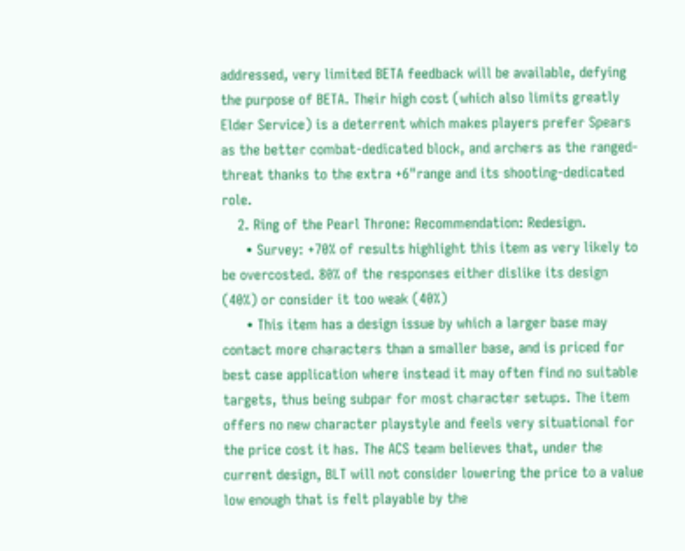addressed, very limited BETA feedback will be available, defying the purpose of BETA. Their high cost (which also limits greatly Elder Service) is a deterrent which makes players prefer Spears as the better combat-dedicated block, and archers as the ranged- threat thanks to the extra +6"range and its shooting-dedicated role.
    2. Ring of the Pearl Throne: Recommendation: Redesign.
      • Survey: +70% of results highlight this item as very likely to be overcosted. 80% of the responses either dislike its design (40%) or consider it too weak (40%)
      • This item has a design issue by which a larger base may contact more characters than a smaller base, and is priced for best case application where instead it may often find no suitable targets, thus being subpar for most character setups. The item offers no new character playstyle and feels very situational for the price cost it has. The ACS team believes that, under the current design, BLT will not consider lowering the price to a value low enough that is felt playable by the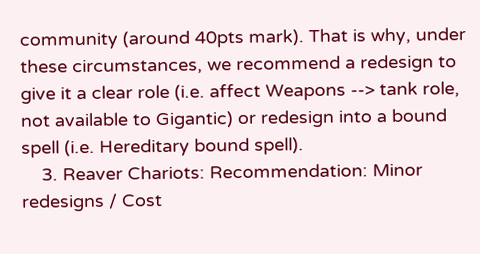community (around 40pts mark). That is why, under these circumstances, we recommend a redesign to give it a clear role (i.e. affect Weapons --> tank role, not available to Gigantic) or redesign into a bound spell (i.e. Hereditary bound spell).
    3. Reaver Chariots: Recommendation: Minor redesigns / Cost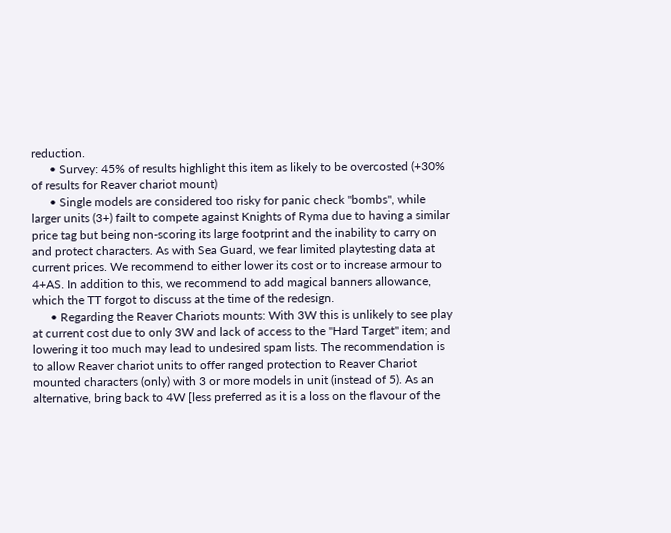reduction.
      • Survey: 45% of results highlight this item as likely to be overcosted (+30% of results for Reaver chariot mount)
      • Single models are considered too risky for panic check "bombs", while larger units (3+) failt to compete against Knights of Ryma due to having a similar price tag but being non-scoring its large footprint and the inability to carry on and protect characters. As with Sea Guard, we fear limited playtesting data at current prices. We recommend to either lower its cost or to increase armour to 4+AS. In addition to this, we recommend to add magical banners allowance, which the TT forgot to discuss at the time of the redesign.
      • Regarding the Reaver Chariots mounts: With 3W this is unlikely to see play at current cost due to only 3W and lack of access to the "Hard Target" item; and lowering it too much may lead to undesired spam lists. The recommendation is to allow Reaver chariot units to offer ranged protection to Reaver Chariot mounted characters (only) with 3 or more models in unit (instead of 5). As an alternative, bring back to 4W [less preferred as it is a loss on the flavour of the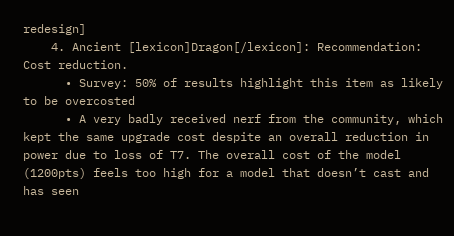redesign]
    4. Ancient [lexicon]Dragon[/lexicon]: Recommendation: Cost reduction.
      • Survey: 50% of results highlight this item as likely to be overcosted
      • A very badly received nerf from the community, which kept the same upgrade cost despite an overall reduction in power due to loss of T7. The overall cost of the model (1200pts) feels too high for a model that doesn’t cast and has seen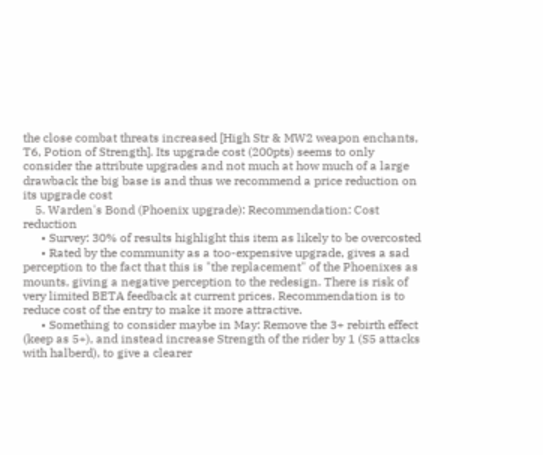the close combat threats increased [High Str & MW2 weapon enchants, T6, Potion of Strength]. Its upgrade cost (200pts) seems to only consider the attribute upgrades and not much at how much of a large drawback the big base is and thus we recommend a price reduction on its upgrade cost
    5. Warden's Bond (Phoenix upgrade): Recommendation: Cost reduction
      • Survey: 30% of results highlight this item as likely to be overcosted
      • Rated by the community as a too-expensive upgrade, gives a sad perception to the fact that this is "the replacement" of the Phoenixes as mounts, giving a negative perception to the redesign. There is risk of very limited BETA feedback at current prices. Recommendation is to reduce cost of the entry to make it more attractive.
      • Something to consider maybe in May: Remove the 3+ rebirth effect (keep as 5+), and instead increase Strength of the rider by 1 (S5 attacks with halberd), to give a clearer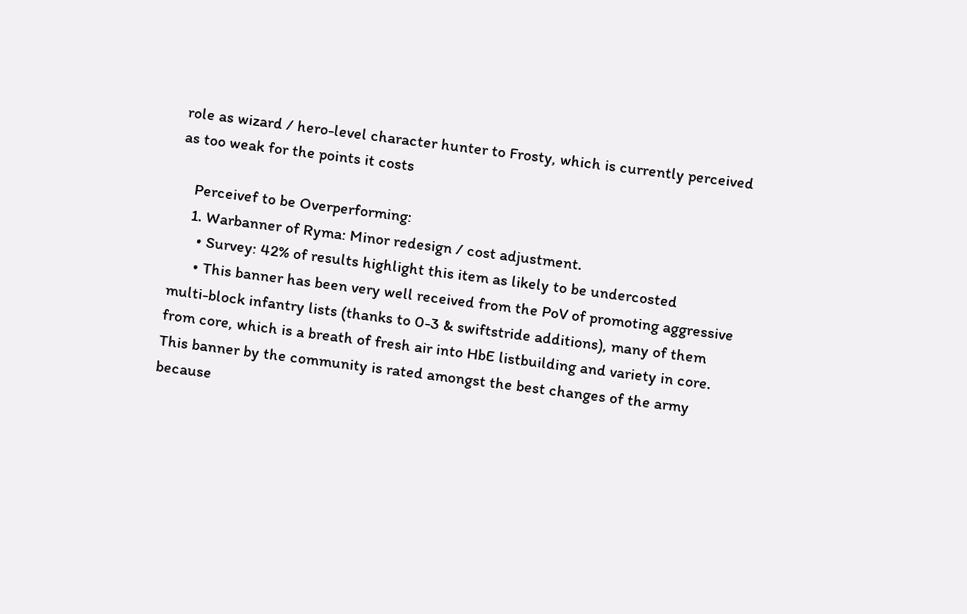role as wizard / hero-level character hunter to Frosty, which is currently perceived as too weak for the points it costs

    Perceivef to be Overperforming:
    1. Warbanner of Ryma: Minor redesign / cost adjustment.
      • Survey: 42% of results highlight this item as likely to be undercosted
      • This banner has been very well received from the PoV of promoting aggressive multi-block infantry lists (thanks to 0-3 & swiftstride additions), many of them from core, which is a breath of fresh air into HbE listbuilding and variety in core. This banner by the community is rated amongst the best changes of the army because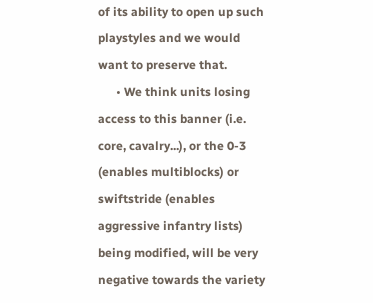of its ability to open up such playstyles and we would want to preserve that.
      • We think units losing access to this banner (i.e. core, cavalry...), or the 0-3 (enables multiblocks) or swiftstride (enables aggressive infantry lists) being modified, will be very negative towards the variety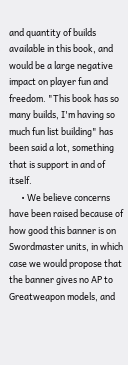and quantity of builds available in this book, and would be a large negative impact on player fun and freedom. "This book has so many builds, I'm having so much fun list building" has been said a lot, something that is support in and of itself.
      • We believe concerns have been raised because of how good this banner is on Swordmaster units, in which case we would propose that the banner gives no AP to Greatweapon models, and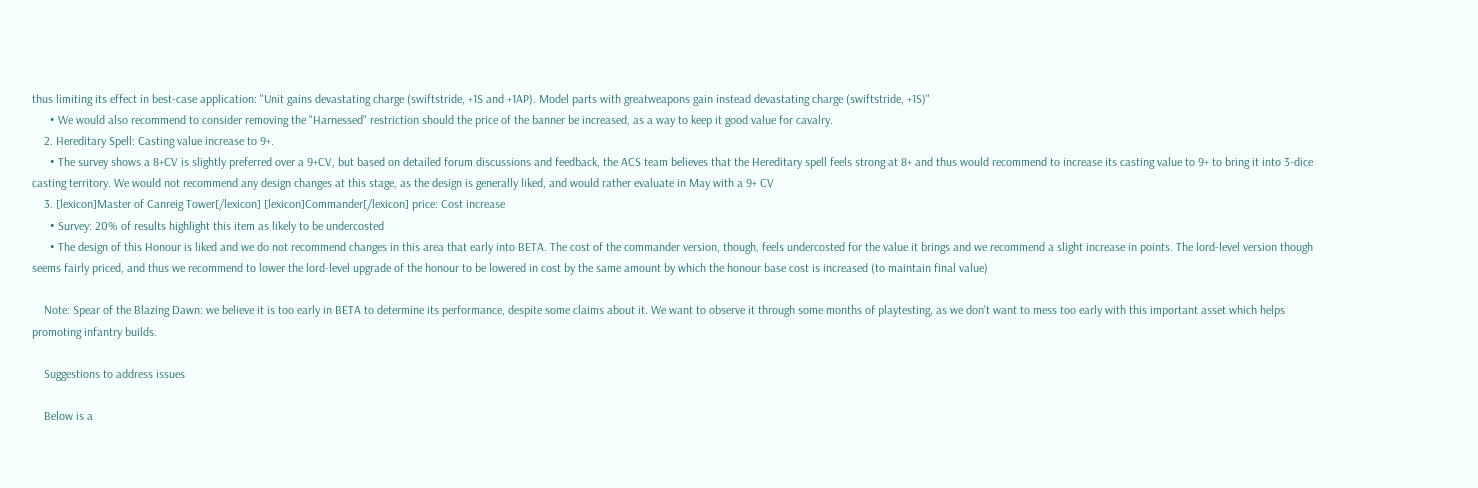thus limiting its effect in best-case application: "Unit gains devastating charge (swiftstride, +1S and +1AP). Model parts with greatweapons gain instead devastating charge (swiftstride, +1S)"
      • We would also recommend to consider removing the "Harnessed" restriction should the price of the banner be increased, as a way to keep it good value for cavalry.
    2. Hereditary Spell: Casting value increase to 9+.
      • The survey shows a 8+CV is slightly preferred over a 9+CV, but based on detailed forum discussions and feedback, the ACS team believes that the Hereditary spell feels strong at 8+ and thus would recommend to increase its casting value to 9+ to bring it into 3-dice casting territory. We would not recommend any design changes at this stage, as the design is generally liked, and would rather evaluate in May with a 9+ CV
    3. [lexicon]Master of Canreig Tower[/lexicon] [lexicon]Commander[/lexicon] price: Cost increase
      • Survey: 20% of results highlight this item as likely to be undercosted
      • The design of this Honour is liked and we do not recommend changes in this area that early into BETA. The cost of the commander version, though, feels undercosted for the value it brings and we recommend a slight increase in points. The lord-level version though seems fairly priced, and thus we recommend to lower the lord-level upgrade of the honour to be lowered in cost by the same amount by which the honour base cost is increased (to maintain final value)

    Note: Spear of the Blazing Dawn: we believe it is too early in BETA to determine its performance, despite some claims about it. We want to observe it through some months of playtesting, as we don't want to mess too early with this important asset which helps promoting infantry builds.

    Suggestions to address issues

    Below is a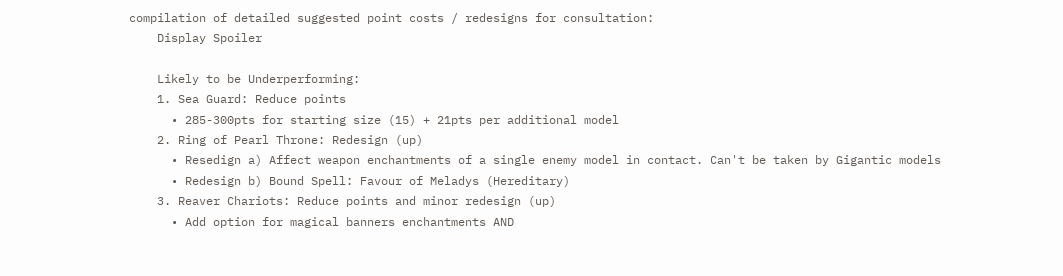compilation of detailed suggested point costs / redesigns for consultation:
    Display Spoiler

    Likely to be Underperforming:
    1. Sea Guard: Reduce points
      • 285-300pts for starting size (15) + 21pts per additional model
    2. Ring of Pearl Throne: Redesign (up)
      • Resedign a) Affect weapon enchantments of a single enemy model in contact. Can't be taken by Gigantic models
      • Redesign b) Bound Spell: Favour of Meladys (Hereditary)
    3. Reaver Chariots: Reduce points and minor redesign (up)
      • Add option for magical banners enchantments AND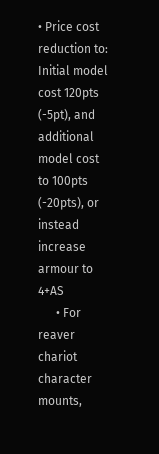• Price cost reduction to: Initial model cost 120pts (-5pt), and additional model cost to 100pts (-20pts), or instead increase armour to 4+AS
      • For reaver chariot character mounts,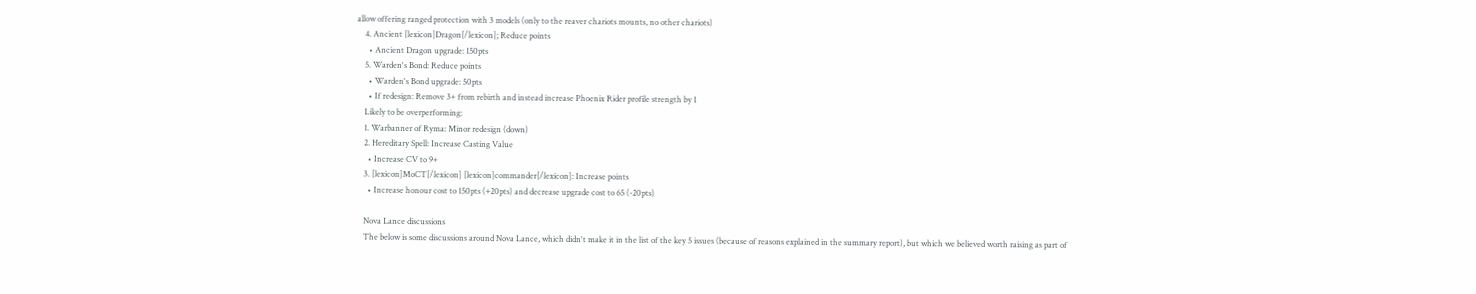allow offering ranged protection with 3 models (only to the reaver chariots mounts, no other chariots)
    4. Ancient [lexicon]Dragon[/lexicon]; Reduce points
      • Ancient Dragon upgrade: 150pts
    5. Warden's Bond: Reduce points
      • Warden's Bond upgrade: 50pts
      • If redesign: Remove 3+ from rebirth and instead increase Phoenix Rider profile strength by 1
    Likely to be overperforming:
    1. Warbanner of Ryma: Minor redesign (down)
    2. Hereditary Spell: Increase Casting Value
      • Increase CV to 9+
    3. [lexicon]MoCT[/lexicon] [lexicon]commander[/lexicon]: Increase points
      • Increase honour cost to 150pts (+20pts) and decrease upgrade cost to 65 (-20pts)

    Nova Lance discussions
    The below is some discussions around Nova Lance, which didn't make it in the list of the key 5 issues (because of reasons explained in the summary report), but which we believed worth raising as part of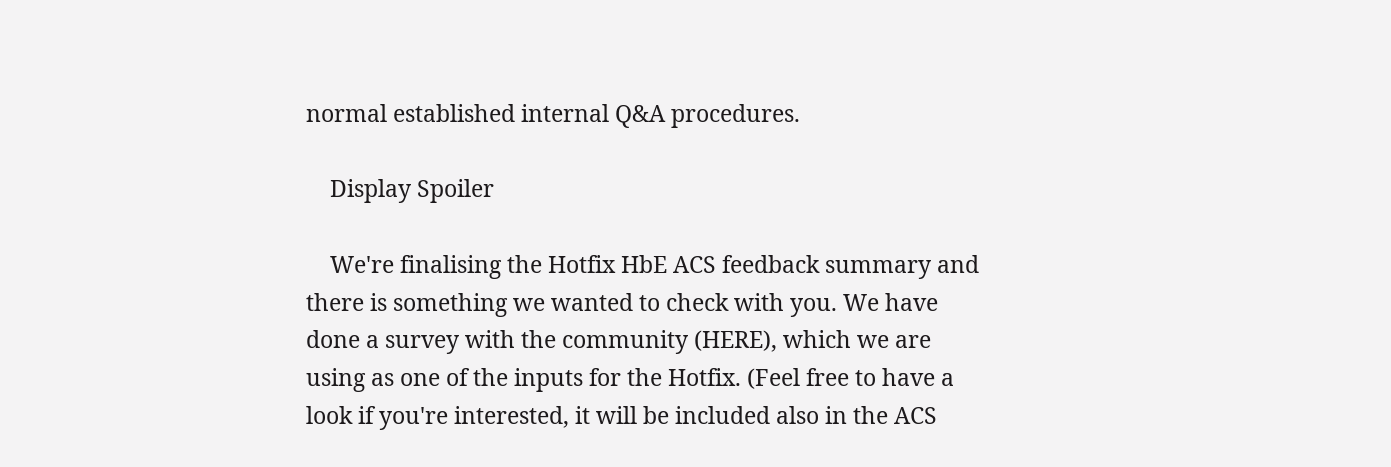normal established internal Q&A procedures.

    Display Spoiler

    We're finalising the Hotfix HbE ACS feedback summary and there is something we wanted to check with you. We have done a survey with the community (HERE), which we are using as one of the inputs for the Hotfix. (Feel free to have a look if you're interested, it will be included also in the ACS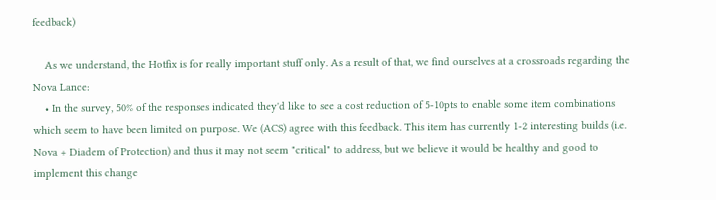feedback)

    As we understand, the Hotfix is for really important stuff only. As a result of that, we find ourselves at a crossroads regarding the Nova Lance:
    • In the survey, 50% of the responses indicated they'd like to see a cost reduction of 5-10pts to enable some item combinations which seem to have been limited on purpose. We (ACS) agree with this feedback. This item has currently 1-2 interesting builds (i.e. Nova + Diadem of Protection) and thus it may not seem "critical" to address, but we believe it would be healthy and good to implement this change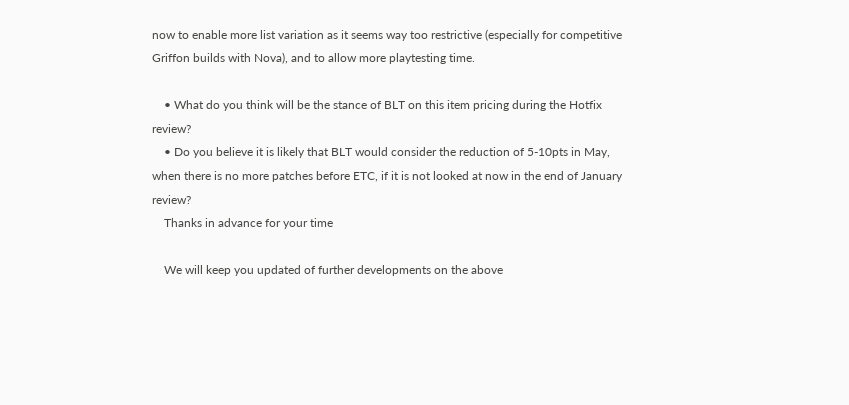now to enable more list variation as it seems way too restrictive (especially for competitive Griffon builds with Nova), and to allow more playtesting time.

    • What do you think will be the stance of BLT on this item pricing during the Hotfix review?
    • Do you believe it is likely that BLT would consider the reduction of 5-10pts in May, when there is no more patches before ETC, if it is not looked at now in the end of January review?
    Thanks in advance for your time

    We will keep you updated of further developments on the above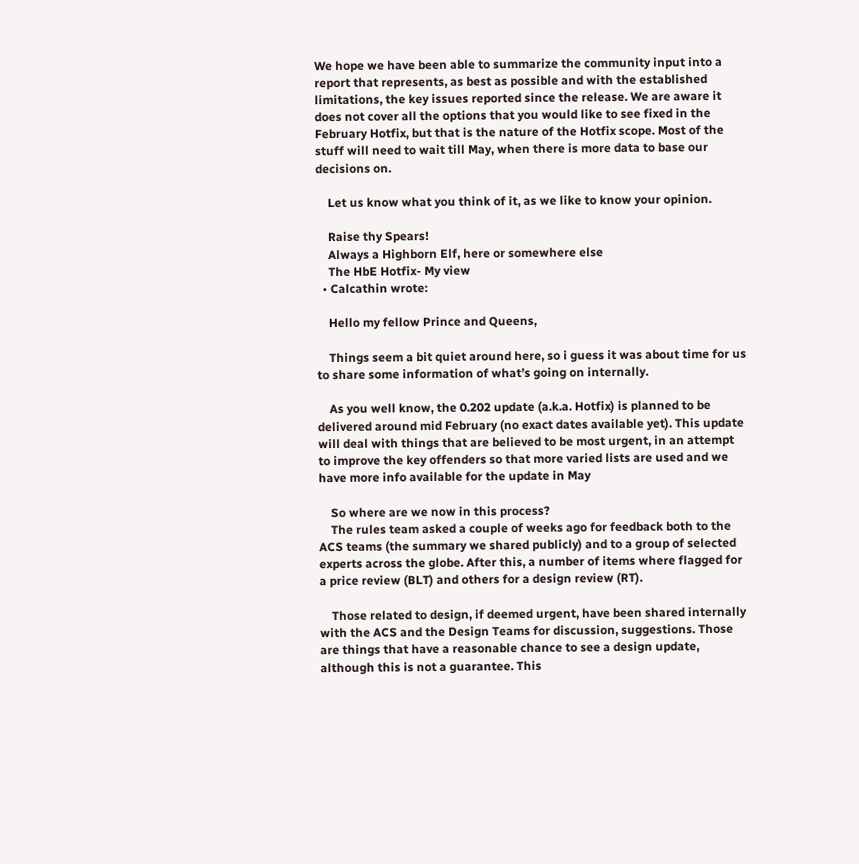We hope we have been able to summarize the community input into a report that represents, as best as possible and with the established limitations, the key issues reported since the release. We are aware it does not cover all the options that you would like to see fixed in the February Hotfix, but that is the nature of the Hotfix scope. Most of the stuff will need to wait till May, when there is more data to base our decisions on.

    Let us know what you think of it, as we like to know your opinion.

    Raise thy Spears!
    Always a Highborn Elf, here or somewhere else
    The HbE Hotfix- My view
  • Calcathin wrote:

    Hello my fellow Prince and Queens,

    Things seem a bit quiet around here, so i guess it was about time for us to share some information of what’s going on internally.

    As you well know, the 0.202 update (a.k.a. Hotfix) is planned to be delivered around mid February (no exact dates available yet). This update will deal with things that are believed to be most urgent, in an attempt to improve the key offenders so that more varied lists are used and we have more info available for the update in May

    So where are we now in this process?
    The rules team asked a couple of weeks ago for feedback both to the ACS teams (the summary we shared publicly) and to a group of selected experts across the globe. After this, a number of items where flagged for a price review (BLT) and others for a design review (RT).

    Those related to design, if deemed urgent, have been shared internally with the ACS and the Design Teams for discussion, suggestions. Those are things that have a reasonable chance to see a design update, although this is not a guarantee. This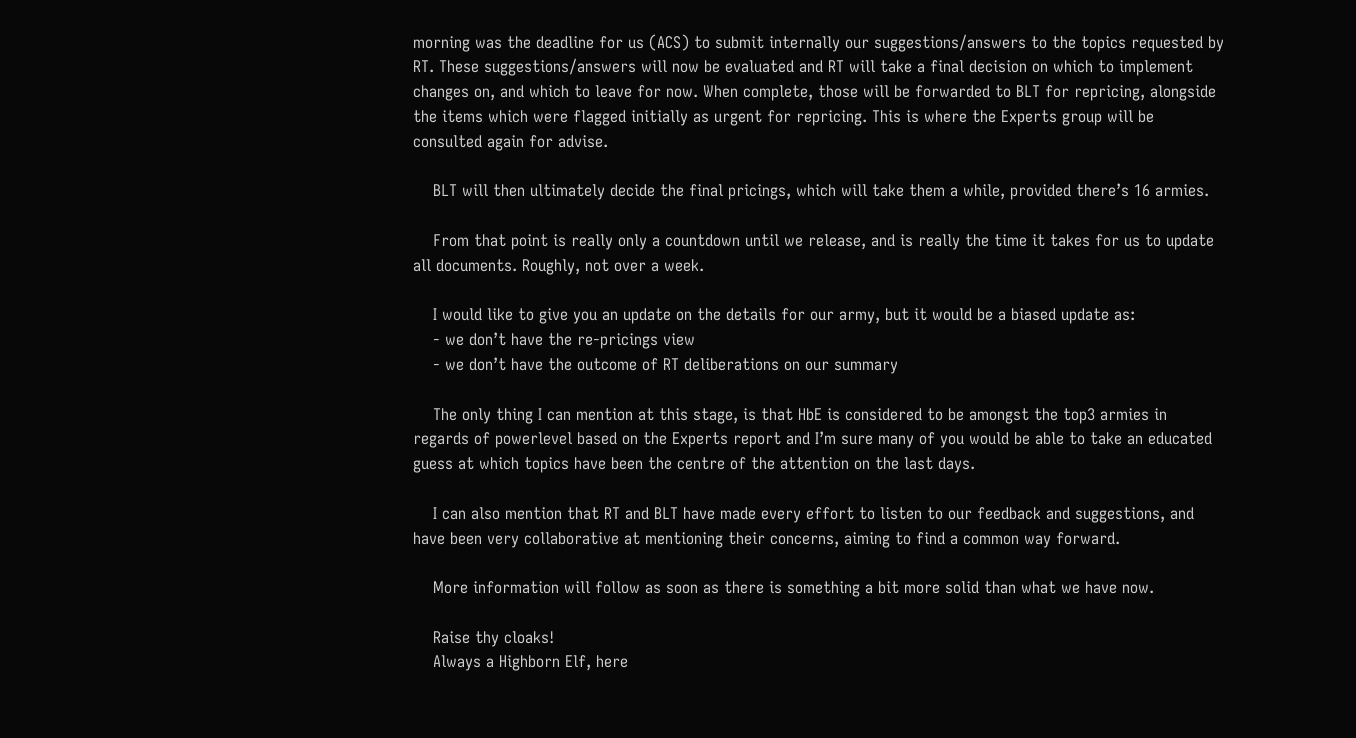morning was the deadline for us (ACS) to submit internally our suggestions/answers to the topics requested by RT. These suggestions/answers will now be evaluated and RT will take a final decision on which to implement changes on, and which to leave for now. When complete, those will be forwarded to BLT for repricing, alongside the items which were flagged initially as urgent for repricing. This is where the Experts group will be consulted again for advise.

    BLT will then ultimately decide the final pricings, which will take them a while, provided there’s 16 armies.

    From that point is really only a countdown until we release, and is really the time it takes for us to update all documents. Roughly, not over a week.

    I would like to give you an update on the details for our army, but it would be a biased update as:
    - we don’t have the re-pricings view
    - we don’t have the outcome of RT deliberations on our summary

    The only thing I can mention at this stage, is that HbE is considered to be amongst the top3 armies in regards of powerlevel based on the Experts report and I’m sure many of you would be able to take an educated guess at which topics have been the centre of the attention on the last days.

    I can also mention that RT and BLT have made every effort to listen to our feedback and suggestions, and have been very collaborative at mentioning their concerns, aiming to find a common way forward.

    More information will follow as soon as there is something a bit more solid than what we have now.

    Raise thy cloaks!
    Always a Highborn Elf, here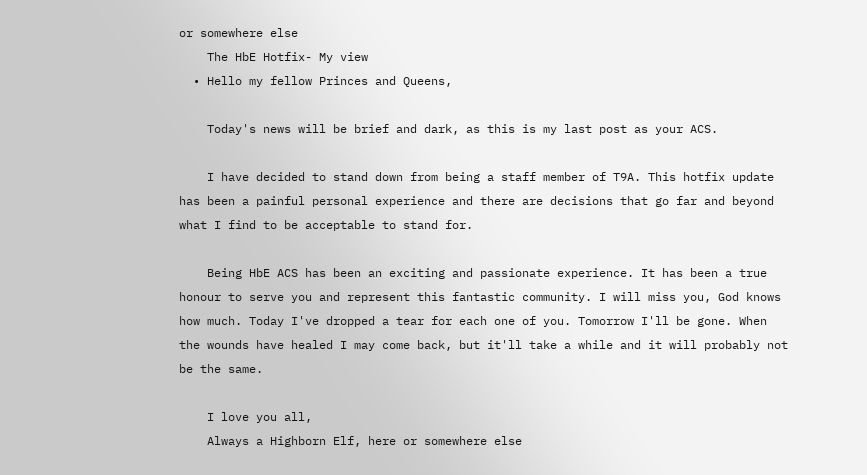or somewhere else
    The HbE Hotfix- My view
  • Hello my fellow Princes and Queens,

    Today's news will be brief and dark, as this is my last post as your ACS.

    I have decided to stand down from being a staff member of T9A. This hotfix update has been a painful personal experience and there are decisions that go far and beyond what I find to be acceptable to stand for.

    Being HbE ACS has been an exciting and passionate experience. It has been a true honour to serve you and represent this fantastic community. I will miss you, God knows how much. Today I've dropped a tear for each one of you. Tomorrow I'll be gone. When the wounds have healed I may come back, but it'll take a while and it will probably not be the same.

    I love you all,
    Always a Highborn Elf, here or somewhere else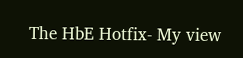The HbE Hotfix- My view